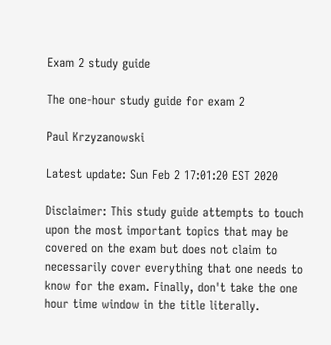Exam 2 study guide

The one-hour study guide for exam 2

Paul Krzyzanowski

Latest update: Sun Feb 2 17:01:20 EST 2020

Disclaimer: This study guide attempts to touch upon the most important topics that may be covered on the exam but does not claim to necessarily cover everything that one needs to know for the exam. Finally, don't take the one hour time window in the title literally.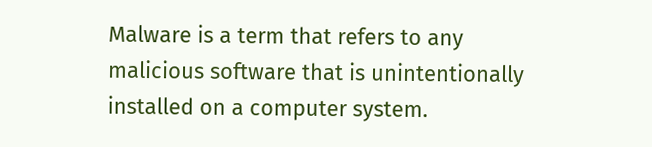Malware is a term that refers to any malicious software that is unintentionally installed on a computer system.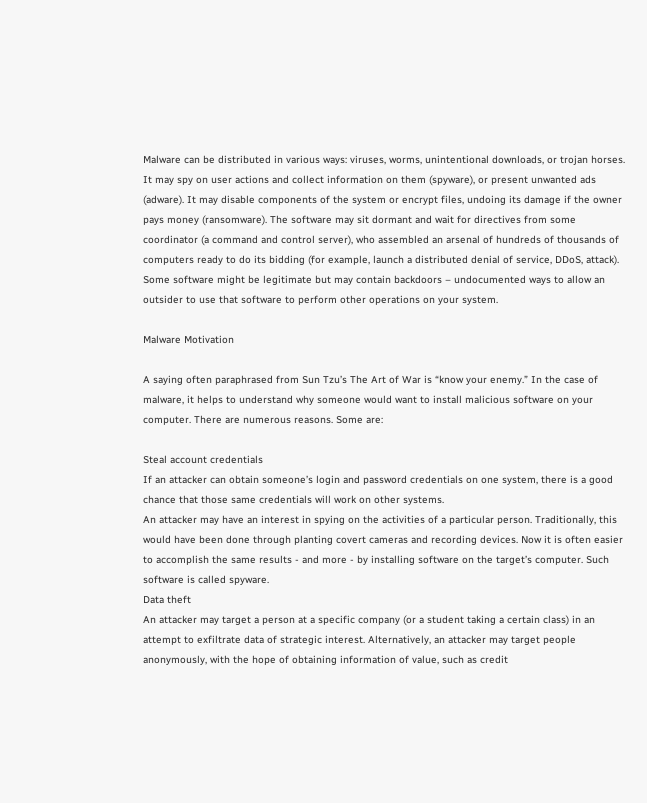Malware can be distributed in various ways: viruses, worms, unintentional downloads, or trojan horses. It may spy on user actions and collect information on them (spyware), or present unwanted ads (adware). It may disable components of the system or encrypt files, undoing its damage if the owner pays money (ransomware). The software may sit dormant and wait for directives from some coordinator (a command and control server), who assembled an arsenal of hundreds of thousands of computers ready to do its bidding (for example, launch a distributed denial of service, DDoS, attack). Some software might be legitimate but may contain backdoors – undocumented ways to allow an outsider to use that software to perform other operations on your system.

Malware Motivation

A saying often paraphrased from Sun Tzu’s The Art of War is “know your enemy.” In the case of malware, it helps to understand why someone would want to install malicious software on your computer. There are numerous reasons. Some are:

Steal account credentials
If an attacker can obtain someone’s login and password credentials on one system, there is a good chance that those same credentials will work on other systems.
An attacker may have an interest in spying on the activities of a particular person. Traditionally, this would have been done through planting covert cameras and recording devices. Now it is often easier to accomplish the same results - and more - by installing software on the target’s computer. Such software is called spyware.
Data theft
An attacker may target a person at a specific company (or a student taking a certain class) in an attempt to exfiltrate data of strategic interest. Alternatively, an attacker may target people anonymously, with the hope of obtaining information of value, such as credit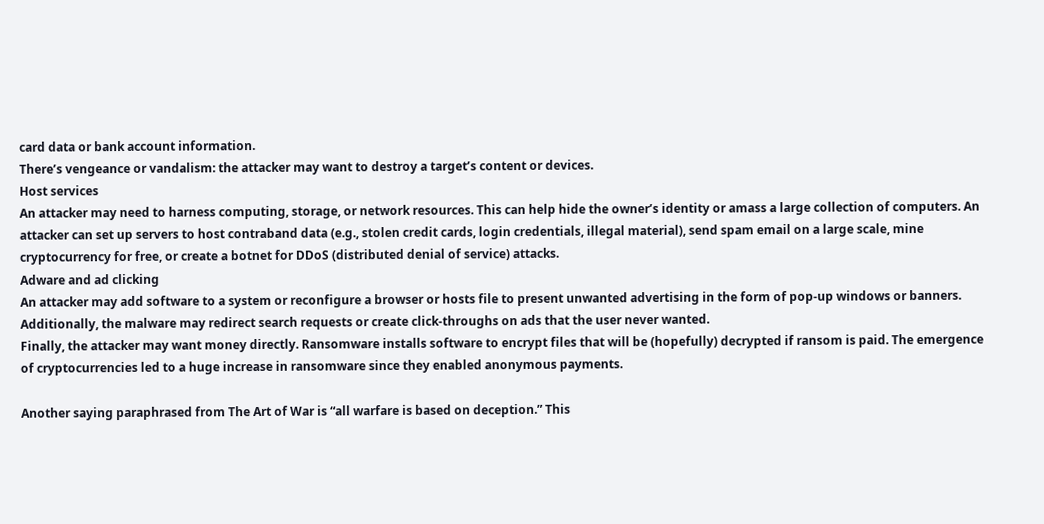card data or bank account information.
There’s vengeance or vandalism: the attacker may want to destroy a target’s content or devices.
Host services
An attacker may need to harness computing, storage, or network resources. This can help hide the owner’s identity or amass a large collection of computers. An attacker can set up servers to host contraband data (e.g., stolen credit cards, login credentials, illegal material), send spam email on a large scale, mine cryptocurrency for free, or create a botnet for DDoS (distributed denial of service) attacks.
Adware and ad clicking
An attacker may add software to a system or reconfigure a browser or hosts file to present unwanted advertising in the form of pop-up windows or banners. Additionally, the malware may redirect search requests or create click-throughs on ads that the user never wanted.
Finally, the attacker may want money directly. Ransomware installs software to encrypt files that will be (hopefully) decrypted if ransom is paid. The emergence of cryptocurrencies led to a huge increase in ransomware since they enabled anonymous payments.

Another saying paraphrased from The Art of War is “all warfare is based on deception.” This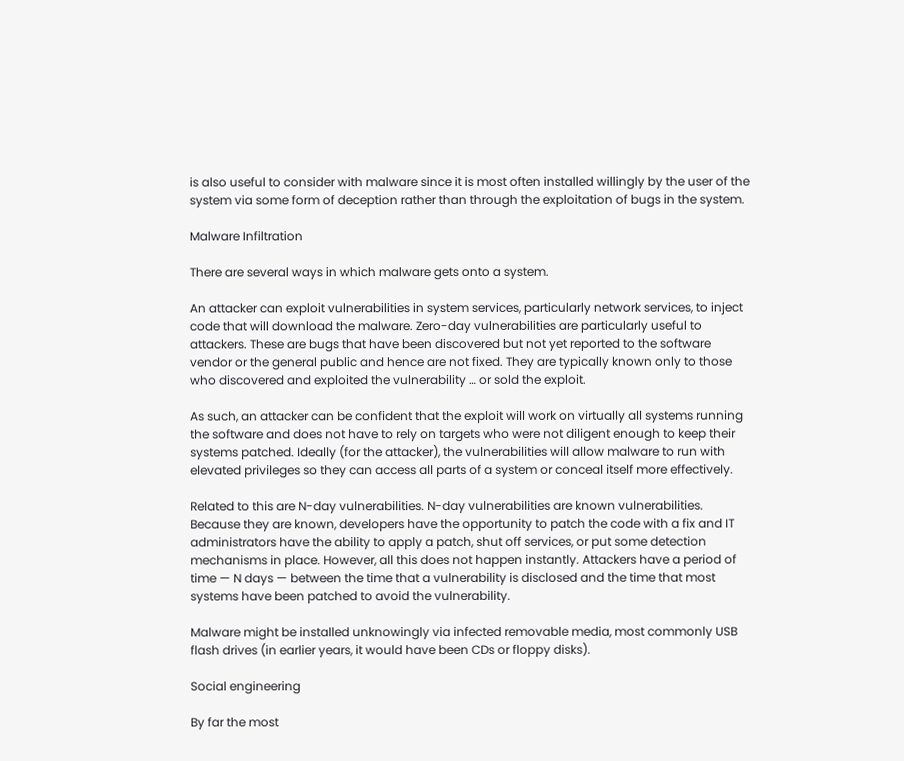is also useful to consider with malware since it is most often installed willingly by the user of the system via some form of deception rather than through the exploitation of bugs in the system.

Malware Infiltration

There are several ways in which malware gets onto a system.

An attacker can exploit vulnerabilities in system services, particularly network services, to inject code that will download the malware. Zero-day vulnerabilities are particularly useful to attackers. These are bugs that have been discovered but not yet reported to the software vendor or the general public and hence are not fixed. They are typically known only to those who discovered and exploited the vulnerability … or sold the exploit.

As such, an attacker can be confident that the exploit will work on virtually all systems running the software and does not have to rely on targets who were not diligent enough to keep their systems patched. Ideally (for the attacker), the vulnerabilities will allow malware to run with elevated privileges so they can access all parts of a system or conceal itself more effectively.

Related to this are N-day vulnerabilities. N-day vulnerabilities are known vulnerabilities. Because they are known, developers have the opportunity to patch the code with a fix and IT administrators have the ability to apply a patch, shut off services, or put some detection mechanisms in place. However, all this does not happen instantly. Attackers have a period of time — N days — between the time that a vulnerability is disclosed and the time that most systems have been patched to avoid the vulnerability.

Malware might be installed unknowingly via infected removable media, most commonly USB flash drives (in earlier years, it would have been CDs or floppy disks).

Social engineering

By far the most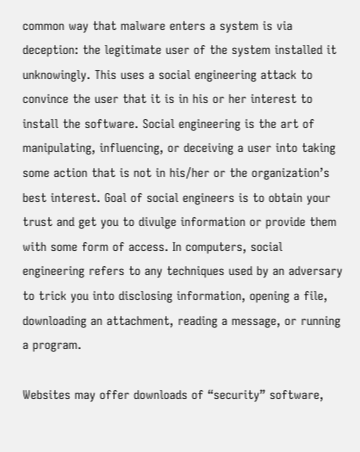common way that malware enters a system is via deception: the legitimate user of the system installed it unknowingly. This uses a social engineering attack to convince the user that it is in his or her interest to install the software. Social engineering is the art of manipulating, influencing, or deceiving a user into taking some action that is not in his/her or the organization’s best interest. Goal of social engineers is to obtain your trust and get you to divulge information or provide them with some form of access. In computers, social engineering refers to any techniques used by an adversary to trick you into disclosing information, opening a file, downloading an attachment, reading a message, or running a program.

Websites may offer downloads of “security” software,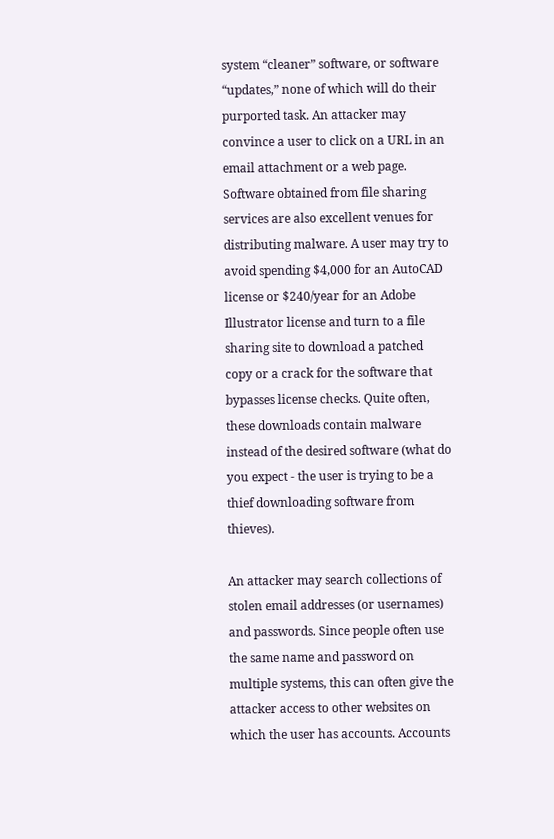system “cleaner” software, or software “updates,” none of which will do their purported task. An attacker may convince a user to click on a URL in an email attachment or a web page. Software obtained from file sharing services are also excellent venues for distributing malware. A user may try to avoid spending $4,000 for an AutoCAD license or $240/year for an Adobe Illustrator license and turn to a file sharing site to download a patched copy or a crack for the software that bypasses license checks. Quite often, these downloads contain malware instead of the desired software (what do you expect - the user is trying to be a thief downloading software from thieves).

An attacker may search collections of stolen email addresses (or usernames) and passwords. Since people often use the same name and password on multiple systems, this can often give the attacker access to other websites on which the user has accounts. Accounts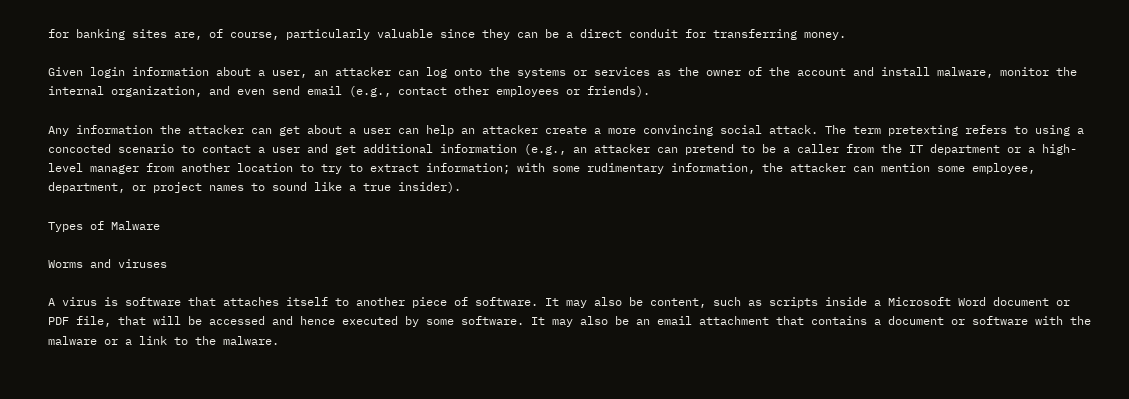for banking sites are, of course, particularly valuable since they can be a direct conduit for transferring money.

Given login information about a user, an attacker can log onto the systems or services as the owner of the account and install malware, monitor the internal organization, and even send email (e.g., contact other employees or friends).

Any information the attacker can get about a user can help an attacker create a more convincing social attack. The term pretexting refers to using a concocted scenario to contact a user and get additional information (e.g., an attacker can pretend to be a caller from the IT department or a high-level manager from another location to try to extract information; with some rudimentary information, the attacker can mention some employee, department, or project names to sound like a true insider).

Types of Malware

Worms and viruses

A virus is software that attaches itself to another piece of software. It may also be content, such as scripts inside a Microsoft Word document or PDF file, that will be accessed and hence executed by some software. It may also be an email attachment that contains a document or software with the malware or a link to the malware.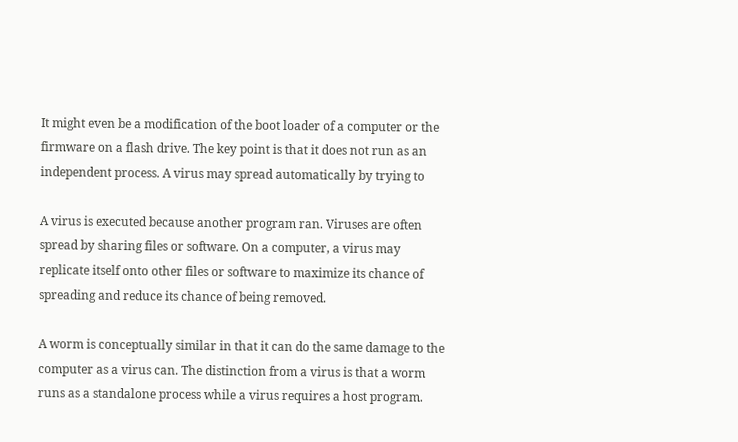It might even be a modification of the boot loader of a computer or the firmware on a flash drive. The key point is that it does not run as an independent process. A virus may spread automatically by trying to

A virus is executed because another program ran. Viruses are often spread by sharing files or software. On a computer, a virus may replicate itself onto other files or software to maximize its chance of spreading and reduce its chance of being removed.

A worm is conceptually similar in that it can do the same damage to the computer as a virus can. The distinction from a virus is that a worm runs as a standalone process while a virus requires a host program.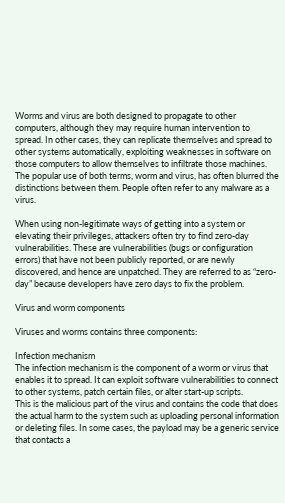Worms and virus are both designed to propagate to other computers, although they may require human intervention to spread. In other cases, they can replicate themselves and spread to other systems automatically, exploiting weaknesses in software on those computers to allow themselves to infiltrate those machines. The popular use of both terms, worm and virus, has often blurred the distinctions between them. People often refer to any malware as a virus.

When using non-legitimate ways of getting into a system or elevating their privileges, attackers often try to find zero-day vulnerabilities. These are vulnerabilities (bugs or configuration errors) that have not been publicly reported, or are newly discovered, and hence are unpatched. They are referred to as “zero-day” because developers have zero days to fix the problem.

Virus and worm components

Viruses and worms contains three components:

Infection mechanism
The infection mechanism is the component of a worm or virus that enables it to spread. It can exploit software vulnerabilities to connect to other systems, patch certain files, or alter start-up scripts.
This is the malicious part of the virus and contains the code that does the actual harm to the system such as uploading personal information or deleting files. In some cases, the payload may be a generic service that contacts a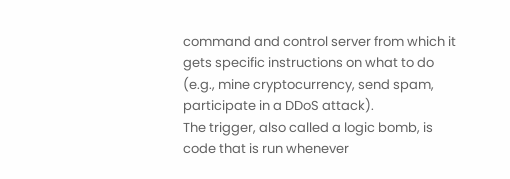command and control server from which it gets specific instructions on what to do (e.g., mine cryptocurrency, send spam, participate in a DDoS attack).
The trigger, also called a logic bomb, is code that is run whenever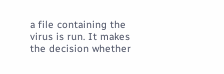a file containing the virus is run. It makes the decision whether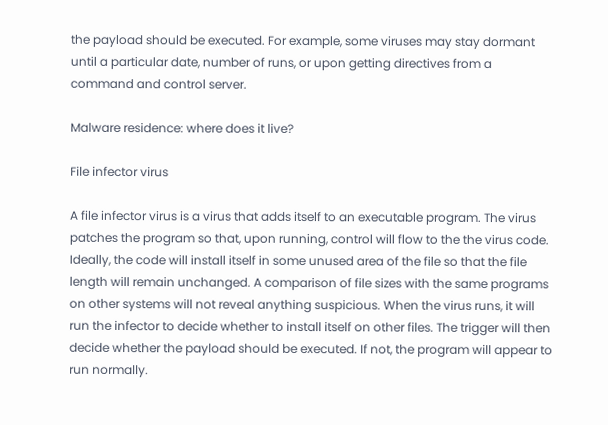the payload should be executed. For example, some viruses may stay dormant until a particular date, number of runs, or upon getting directives from a command and control server.

Malware residence: where does it live?

File infector virus

A file infector virus is a virus that adds itself to an executable program. The virus patches the program so that, upon running, control will flow to the the virus code. Ideally, the code will install itself in some unused area of the file so that the file length will remain unchanged. A comparison of file sizes with the same programs on other systems will not reveal anything suspicious. When the virus runs, it will run the infector to decide whether to install itself on other files. The trigger will then decide whether the payload should be executed. If not, the program will appear to run normally.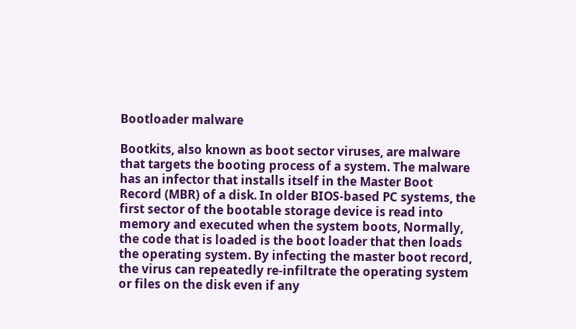Bootloader malware

Bootkits, also known as boot sector viruses, are malware that targets the booting process of a system. The malware has an infector that installs itself in the Master Boot Record (MBR) of a disk. In older BIOS-based PC systems, the first sector of the bootable storage device is read into memory and executed when the system boots, Normally, the code that is loaded is the boot loader that then loads the operating system. By infecting the master boot record, the virus can repeatedly re-infiltrate the operating system or files on the disk even if any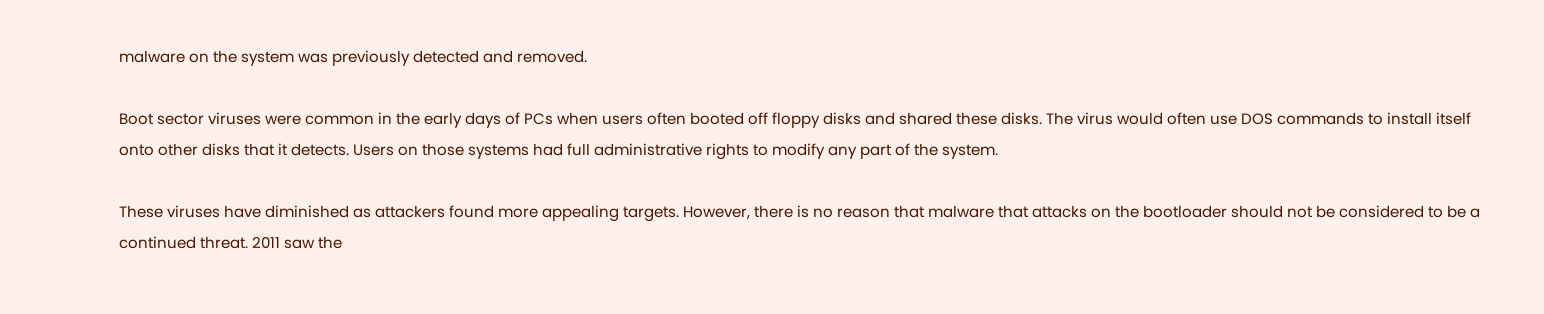malware on the system was previously detected and removed.

Boot sector viruses were common in the early days of PCs when users often booted off floppy disks and shared these disks. The virus would often use DOS commands to install itself onto other disks that it detects. Users on those systems had full administrative rights to modify any part of the system.

These viruses have diminished as attackers found more appealing targets. However, there is no reason that malware that attacks on the bootloader should not be considered to be a continued threat. 2011 saw the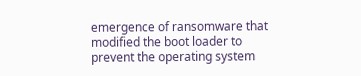emergence of ransomware that modified the boot loader to prevent the operating system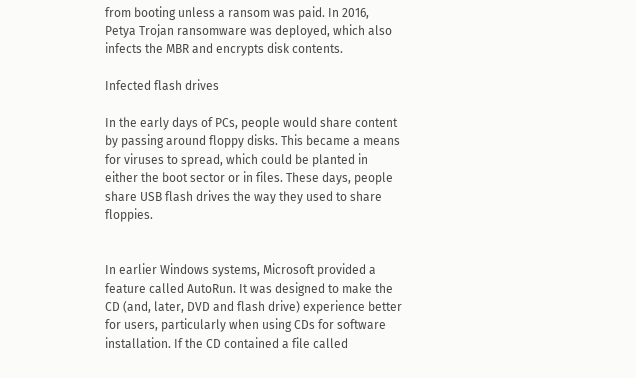from booting unless a ransom was paid. In 2016, Petya Trojan ransomware was deployed, which also infects the MBR and encrypts disk contents.

Infected flash drives

In the early days of PCs, people would share content by passing around floppy disks. This became a means for viruses to spread, which could be planted in either the boot sector or in files. These days, people share USB flash drives the way they used to share floppies.


In earlier Windows systems, Microsoft provided a feature called AutoRun. It was designed to make the CD (and, later, DVD and flash drive) experience better for users, particularly when using CDs for software installation. If the CD contained a file called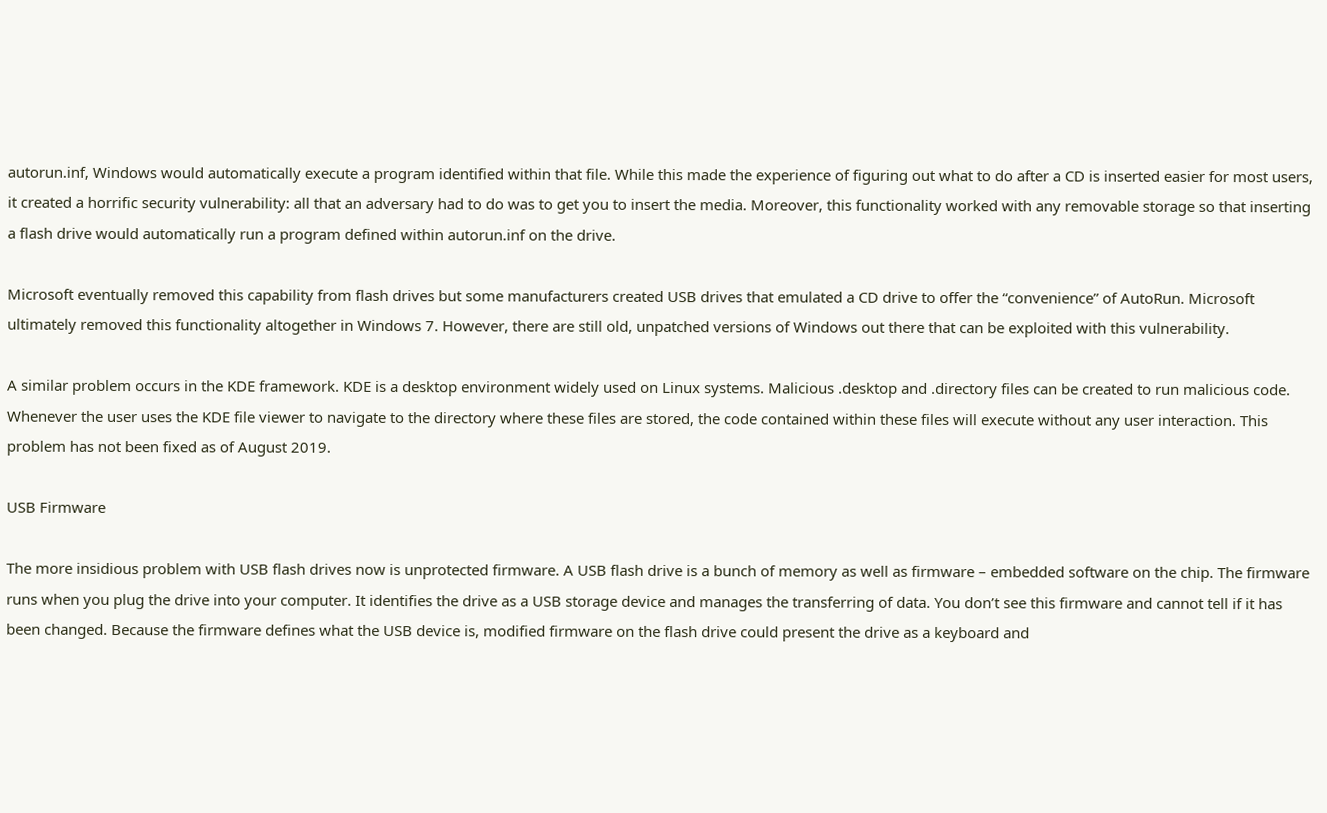autorun.inf, Windows would automatically execute a program identified within that file. While this made the experience of figuring out what to do after a CD is inserted easier for most users, it created a horrific security vulnerability: all that an adversary had to do was to get you to insert the media. Moreover, this functionality worked with any removable storage so that inserting a flash drive would automatically run a program defined within autorun.inf on the drive.

Microsoft eventually removed this capability from flash drives but some manufacturers created USB drives that emulated a CD drive to offer the “convenience” of AutoRun. Microsoft ultimately removed this functionality altogether in Windows 7. However, there are still old, unpatched versions of Windows out there that can be exploited with this vulnerability.

A similar problem occurs in the KDE framework. KDE is a desktop environment widely used on Linux systems. Malicious .desktop and .directory files can be created to run malicious code. Whenever the user uses the KDE file viewer to navigate to the directory where these files are stored, the code contained within these files will execute without any user interaction. This problem has not been fixed as of August 2019.

USB Firmware

The more insidious problem with USB flash drives now is unprotected firmware. A USB flash drive is a bunch of memory as well as firmware – embedded software on the chip. The firmware runs when you plug the drive into your computer. It identifies the drive as a USB storage device and manages the transferring of data. You don’t see this firmware and cannot tell if it has been changed. Because the firmware defines what the USB device is, modified firmware on the flash drive could present the drive as a keyboard and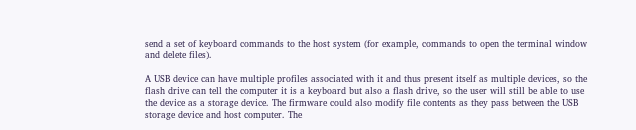send a set of keyboard commands to the host system (for example, commands to open the terminal window and delete files).

A USB device can have multiple profiles associated with it and thus present itself as multiple devices, so the flash drive can tell the computer it is a keyboard but also a flash drive, so the user will still be able to use the device as a storage device. The firmware could also modify file contents as they pass between the USB storage device and host computer. The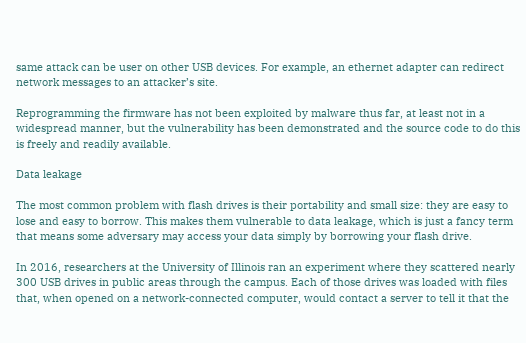same attack can be user on other USB devices. For example, an ethernet adapter can redirect network messages to an attacker’s site.

Reprogramming the firmware has not been exploited by malware thus far, at least not in a widespread manner, but the vulnerability has been demonstrated and the source code to do this is freely and readily available.

Data leakage

The most common problem with flash drives is their portability and small size: they are easy to lose and easy to borrow. This makes them vulnerable to data leakage, which is just a fancy term that means some adversary may access your data simply by borrowing your flash drive.

In 2016, researchers at the University of Illinois ran an experiment where they scattered nearly 300 USB drives in public areas through the campus. Each of those drives was loaded with files that, when opened on a network-connected computer, would contact a server to tell it that the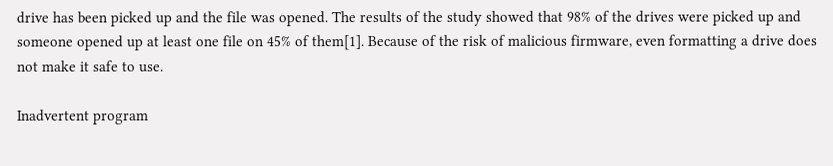drive has been picked up and the file was opened. The results of the study showed that 98% of the drives were picked up and someone opened up at least one file on 45% of them[1]. Because of the risk of malicious firmware, even formatting a drive does not make it safe to use.

Inadvertent program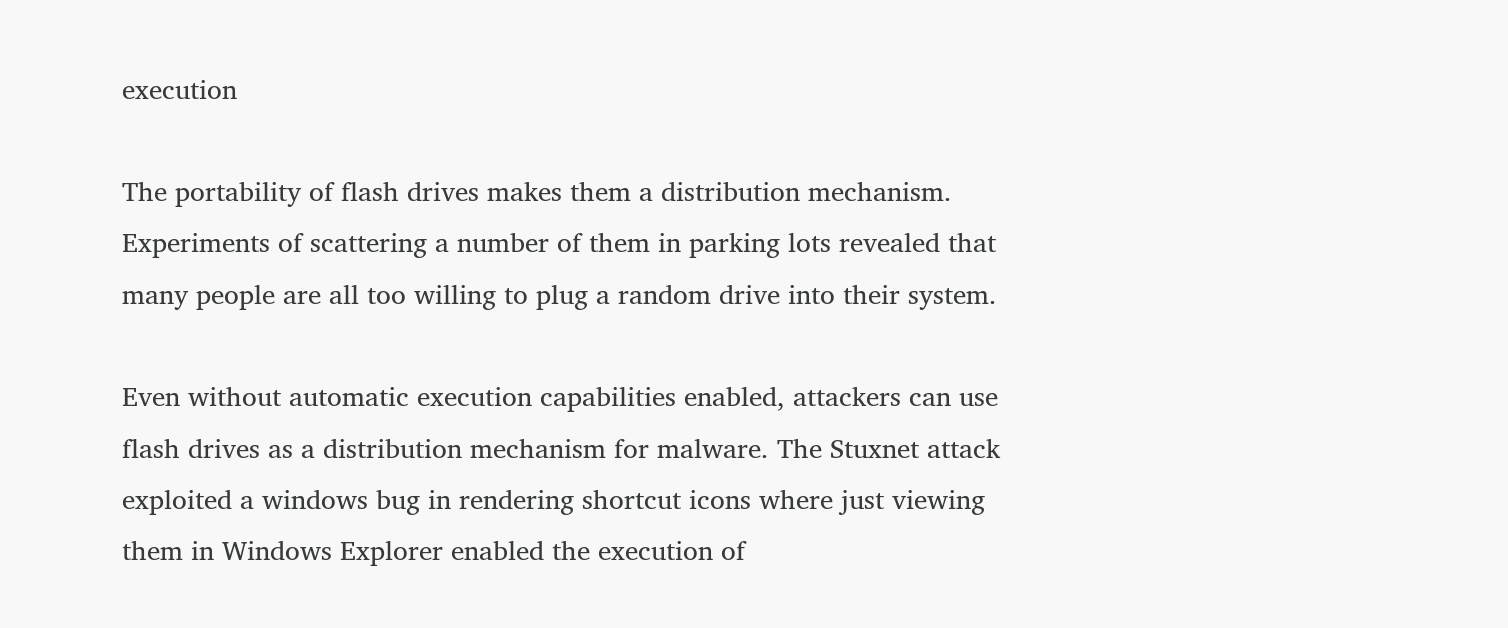execution

The portability of flash drives makes them a distribution mechanism. Experiments of scattering a number of them in parking lots revealed that many people are all too willing to plug a random drive into their system.

Even without automatic execution capabilities enabled, attackers can use flash drives as a distribution mechanism for malware. The Stuxnet attack exploited a windows bug in rendering shortcut icons where just viewing them in Windows Explorer enabled the execution of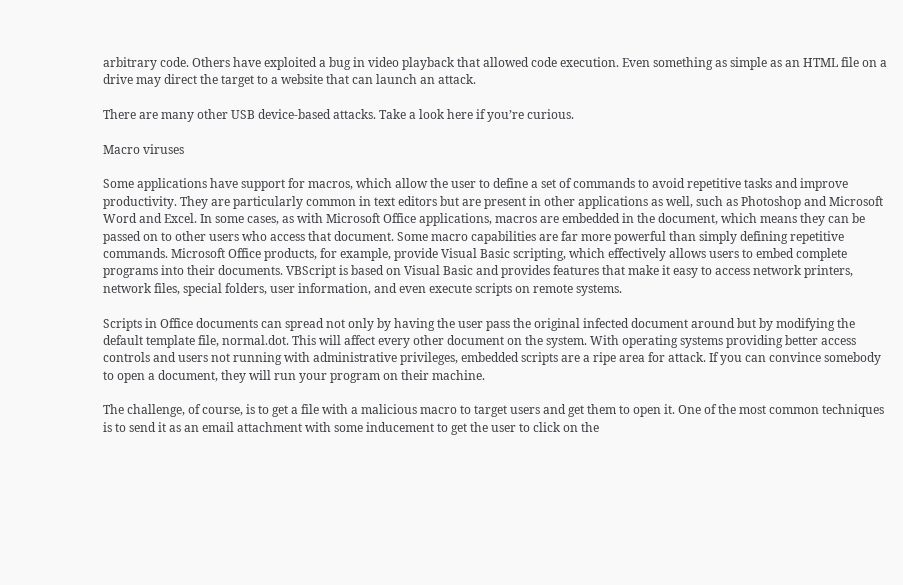arbitrary code. Others have exploited a bug in video playback that allowed code execution. Even something as simple as an HTML file on a drive may direct the target to a website that can launch an attack.

There are many other USB device-based attacks. Take a look here if you’re curious.

Macro viruses

Some applications have support for macros, which allow the user to define a set of commands to avoid repetitive tasks and improve productivity. They are particularly common in text editors but are present in other applications as well, such as Photoshop and Microsoft Word and Excel. In some cases, as with Microsoft Office applications, macros are embedded in the document, which means they can be passed on to other users who access that document. Some macro capabilities are far more powerful than simply defining repetitive commands. Microsoft Office products, for example, provide Visual Basic scripting, which effectively allows users to embed complete programs into their documents. VBScript is based on Visual Basic and provides features that make it easy to access network printers, network files, special folders, user information, and even execute scripts on remote systems.

Scripts in Office documents can spread not only by having the user pass the original infected document around but by modifying the default template file, normal.dot. This will affect every other document on the system. With operating systems providing better access controls and users not running with administrative privileges, embedded scripts are a ripe area for attack. If you can convince somebody to open a document, they will run your program on their machine.

The challenge, of course, is to get a file with a malicious macro to target users and get them to open it. One of the most common techniques is to send it as an email attachment with some inducement to get the user to click on the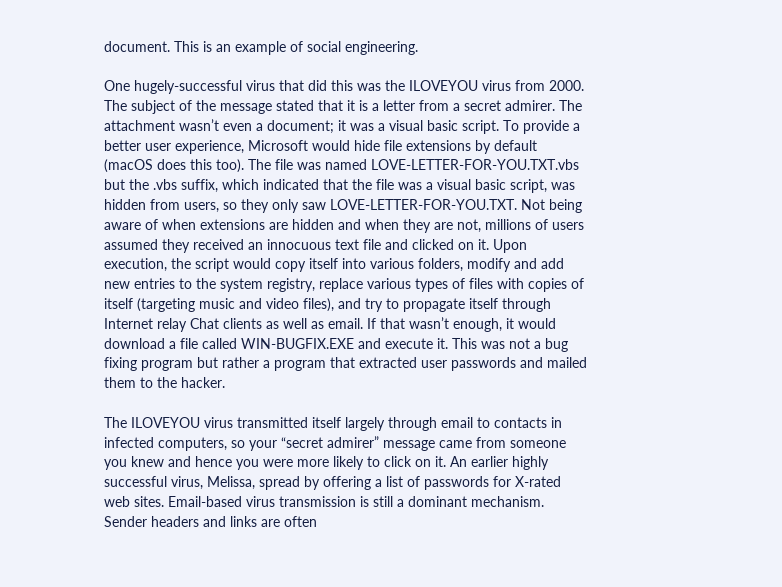document. This is an example of social engineering.

One hugely-successful virus that did this was the ILOVEYOU virus from 2000. The subject of the message stated that it is a letter from a secret admirer. The attachment wasn’t even a document; it was a visual basic script. To provide a better user experience, Microsoft would hide file extensions by default (macOS does this too). The file was named LOVE-LETTER-FOR-YOU.TXT.vbs but the .vbs suffix, which indicated that the file was a visual basic script, was hidden from users, so they only saw LOVE-LETTER-FOR-YOU.TXT. Not being aware of when extensions are hidden and when they are not, millions of users assumed they received an innocuous text file and clicked on it. Upon execution, the script would copy itself into various folders, modify and add new entries to the system registry, replace various types of files with copies of itself (targeting music and video files), and try to propagate itself through Internet relay Chat clients as well as email. If that wasn’t enough, it would download a file called WIN-BUGFIX.EXE and execute it. This was not a bug fixing program but rather a program that extracted user passwords and mailed them to the hacker.

The ILOVEYOU virus transmitted itself largely through email to contacts in infected computers, so your “secret admirer” message came from someone you knew and hence you were more likely to click on it. An earlier highly successful virus, Melissa, spread by offering a list of passwords for X-rated web sites. Email-based virus transmission is still a dominant mechanism. Sender headers and links are often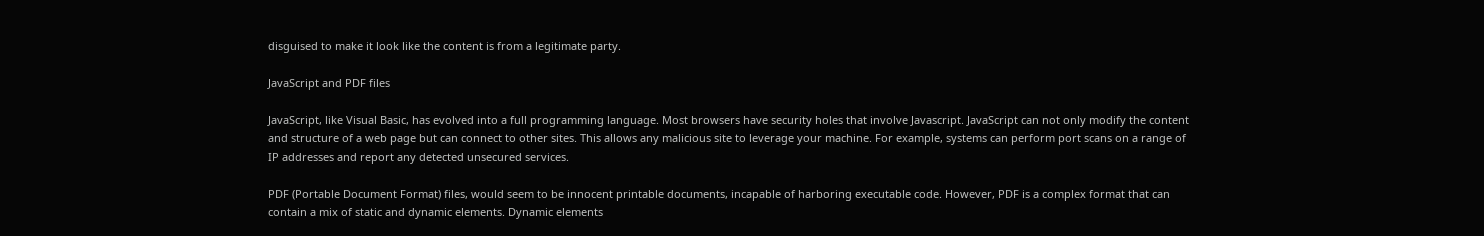disguised to make it look like the content is from a legitimate party.

JavaScript and PDF files

JavaScript, like Visual Basic, has evolved into a full programming language. Most browsers have security holes that involve Javascript. JavaScript can not only modify the content and structure of a web page but can connect to other sites. This allows any malicious site to leverage your machine. For example, systems can perform port scans on a range of IP addresses and report any detected unsecured services.

PDF (Portable Document Format) files, would seem to be innocent printable documents, incapable of harboring executable code. However, PDF is a complex format that can contain a mix of static and dynamic elements. Dynamic elements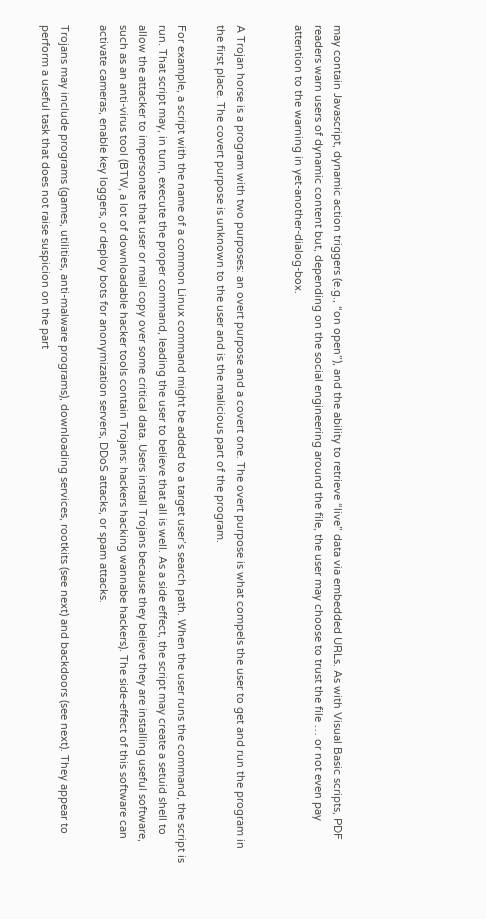may contain Javascript, dynamic action triggers (e.g., “on open”), and the ability to retrieve “live” data via embedded URLs. As with Visual Basic scripts, PDF readers warn users of dynamic content but, depending on the social engineering around the file, the user may choose to trust the file … or not even pay attention to the warning in yet-another-dialog-box.


A Trojan horse is a program with two purposes: an overt purpose and a covert one. The overt purpose is what compels the user to get and run the program in the first place. The covert purpose is unknown to the user and is the malicious part of the program.

For example, a script with the name of a common Linux command might be added to a target user’s search path. When the user runs the command, the script is run. That script may, in turn, execute the proper command, leading the user to believe that all is well. As a side effect, the script may create a setuid shell to allow the attacker to impersonate that user or mail copy over some critical data. Users install Trojans because they believe they are installing useful software, such as an anti-virus tool (BTW, a lot of downloadable hacker tools contain Trojans: hackers hacking wannabe hackers). The side-effect of this software can activate cameras, enable key loggers, or deploy bots for anonymization servers, DDoS attacks, or spam attacks.

Trojans may include programs (games, utilities, anti-malware programs), downloading services, rootkits (see next) and backdoors (see next). They appear to perform a useful task that does not raise suspicion on the part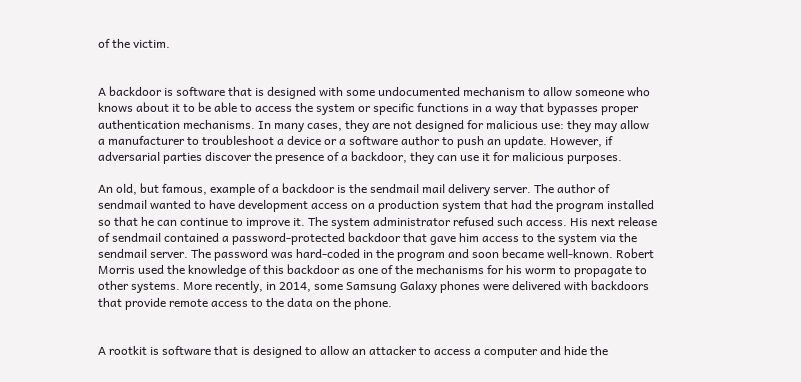of the victim.


A backdoor is software that is designed with some undocumented mechanism to allow someone who knows about it to be able to access the system or specific functions in a way that bypasses proper authentication mechanisms. In many cases, they are not designed for malicious use: they may allow a manufacturer to troubleshoot a device or a software author to push an update. However, if adversarial parties discover the presence of a backdoor, they can use it for malicious purposes.

An old, but famous, example of a backdoor is the sendmail mail delivery server. The author of sendmail wanted to have development access on a production system that had the program installed so that he can continue to improve it. The system administrator refused such access. His next release of sendmail contained a password-protected backdoor that gave him access to the system via the sendmail server. The password was hard-coded in the program and soon became well-known. Robert Morris used the knowledge of this backdoor as one of the mechanisms for his worm to propagate to other systems. More recently, in 2014, some Samsung Galaxy phones were delivered with backdoors that provide remote access to the data on the phone.


A rootkit is software that is designed to allow an attacker to access a computer and hide the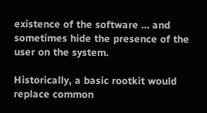existence of the software … and sometimes hide the presence of the user on the system.

Historically, a basic rootkit would replace common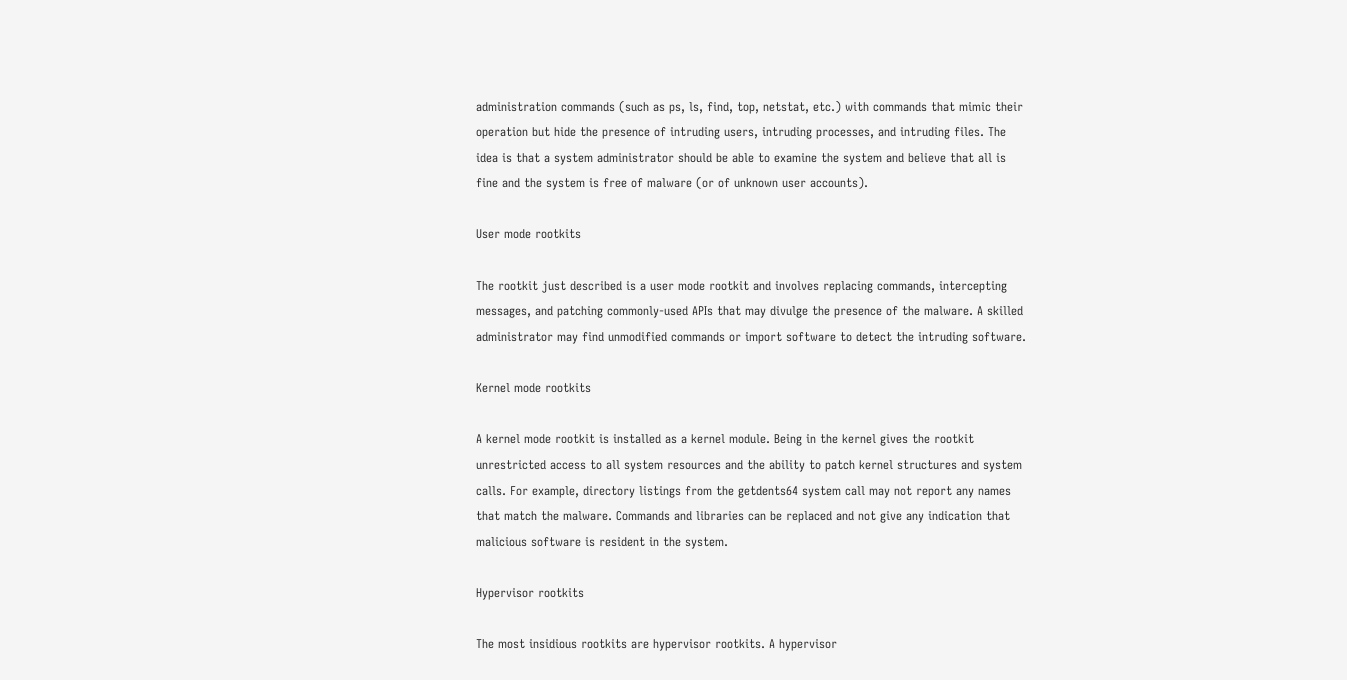administration commands (such as ps, ls, find, top, netstat, etc.) with commands that mimic their operation but hide the presence of intruding users, intruding processes, and intruding files. The idea is that a system administrator should be able to examine the system and believe that all is fine and the system is free of malware (or of unknown user accounts).

User mode rootkits

The rootkit just described is a user mode rootkit and involves replacing commands, intercepting messages, and patching commonly-used APIs that may divulge the presence of the malware. A skilled administrator may find unmodified commands or import software to detect the intruding software.

Kernel mode rootkits

A kernel mode rootkit is installed as a kernel module. Being in the kernel gives the rootkit unrestricted access to all system resources and the ability to patch kernel structures and system calls. For example, directory listings from the getdents64 system call may not report any names that match the malware. Commands and libraries can be replaced and not give any indication that malicious software is resident in the system.

Hypervisor rootkits

The most insidious rootkits are hypervisor rootkits. A hypervisor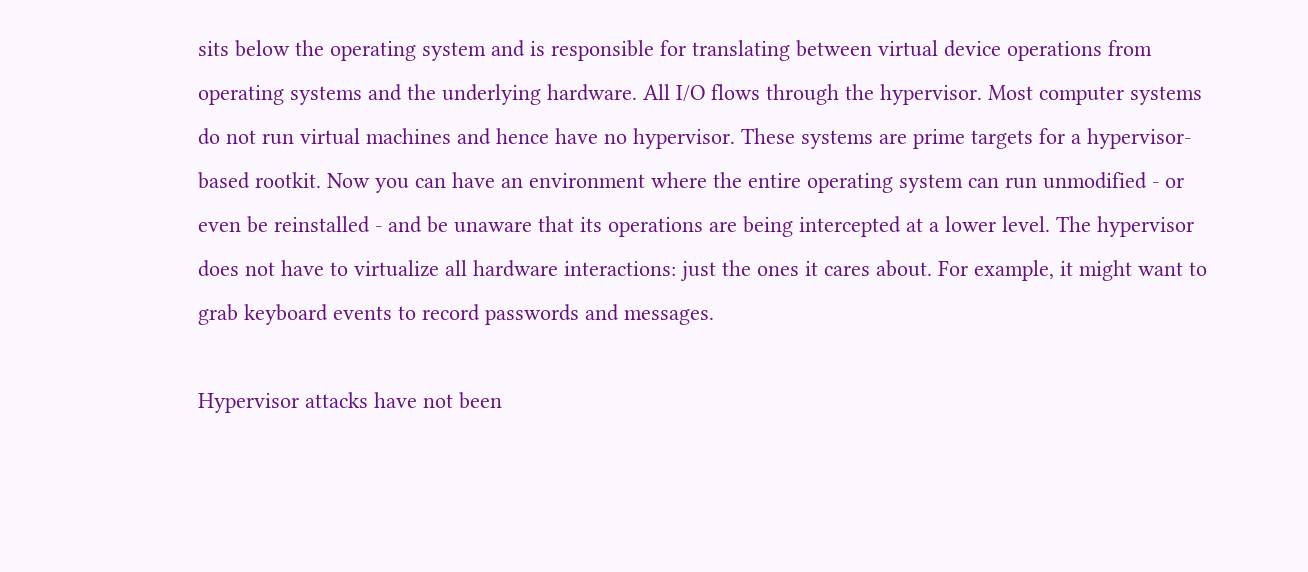sits below the operating system and is responsible for translating between virtual device operations from operating systems and the underlying hardware. All I/O flows through the hypervisor. Most computer systems do not run virtual machines and hence have no hypervisor. These systems are prime targets for a hypervisor-based rootkit. Now you can have an environment where the entire operating system can run unmodified - or even be reinstalled - and be unaware that its operations are being intercepted at a lower level. The hypervisor does not have to virtualize all hardware interactions: just the ones it cares about. For example, it might want to grab keyboard events to record passwords and messages.

Hypervisor attacks have not been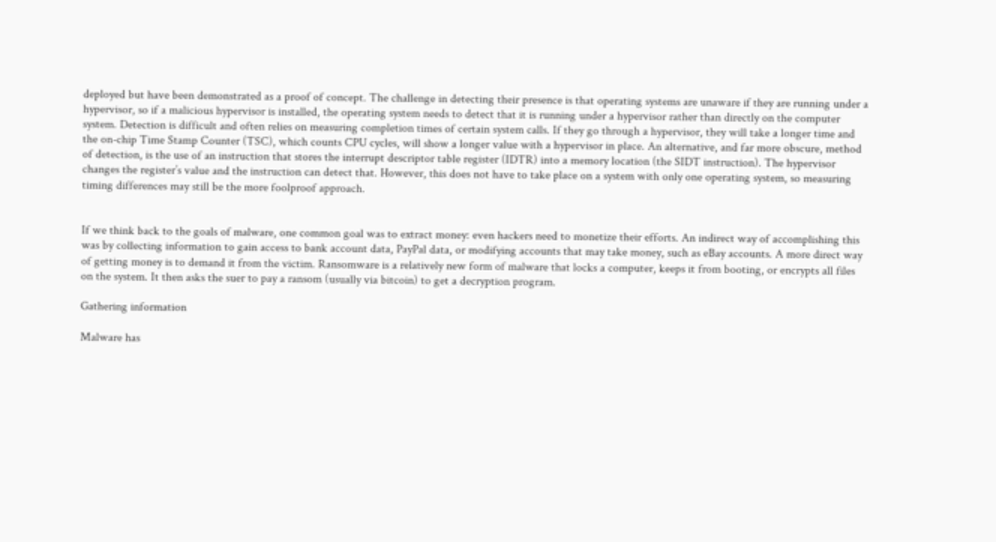deployed but have been demonstrated as a proof of concept. The challenge in detecting their presence is that operating systems are unaware if they are running under a hypervisor, so if a malicious hypervisor is installed, the operating system needs to detect that it is running under a hypervisor rather than directly on the computer system. Detection is difficult and often relies on measuring completion times of certain system calls. If they go through a hypervisor, they will take a longer time and the on-chip Time Stamp Counter (TSC), which counts CPU cycles, will show a longer value with a hypervisor in place. An alternative, and far more obscure, method of detection, is the use of an instruction that stores the interrupt descriptor table register (IDTR) into a memory location (the SIDT instruction). The hypervisor changes the register’s value and the instruction can detect that. However, this does not have to take place on a system with only one operating system, so measuring timing differences may still be the more foolproof approach.


If we think back to the goals of malware, one common goal was to extract money: even hackers need to monetize their efforts. An indirect way of accomplishing this was by collecting information to gain access to bank account data, PayPal data, or modifying accounts that may take money, such as eBay accounts. A more direct way of getting money is to demand it from the victim. Ransomware is a relatively new form of malware that locks a computer, keeps it from booting, or encrypts all files on the system. It then asks the suer to pay a ransom (usually via bitcoin) to get a decryption program.

Gathering information

Malware has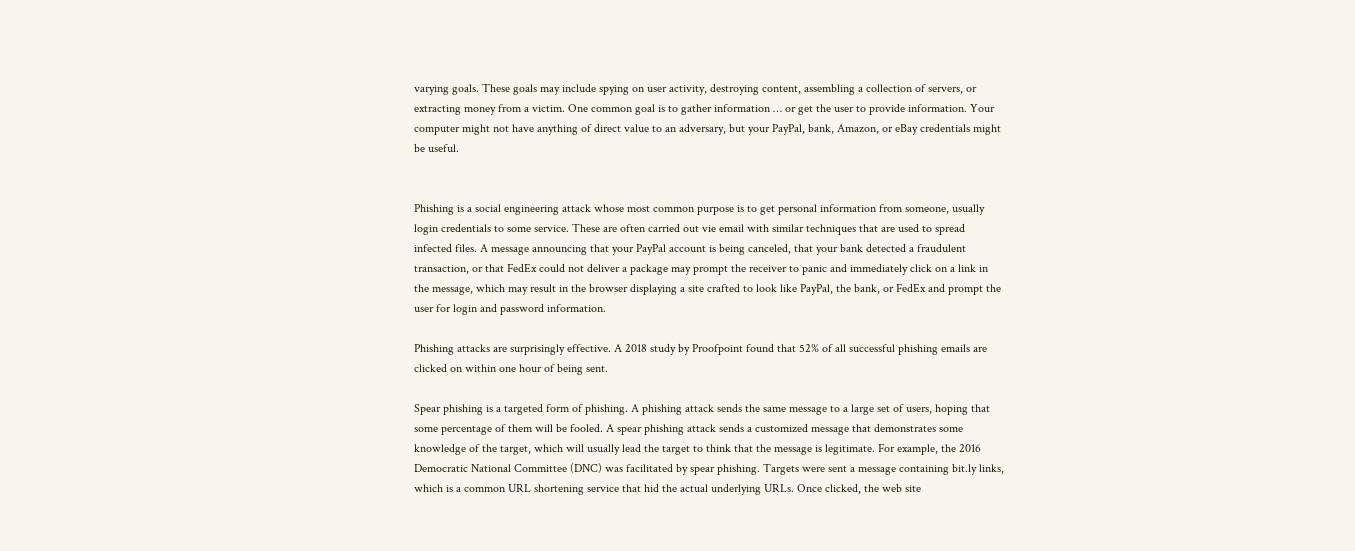varying goals. These goals may include spying on user activity, destroying content, assembling a collection of servers, or extracting money from a victim. One common goal is to gather information … or get the user to provide information. Your computer might not have anything of direct value to an adversary, but your PayPal, bank, Amazon, or eBay credentials might be useful.


Phishing is a social engineering attack whose most common purpose is to get personal information from someone, usually login credentials to some service. These are often carried out vie email with similar techniques that are used to spread infected files. A message announcing that your PayPal account is being canceled, that your bank detected a fraudulent transaction, or that FedEx could not deliver a package may prompt the receiver to panic and immediately click on a link in the message, which may result in the browser displaying a site crafted to look like PayPal, the bank, or FedEx and prompt the user for login and password information.

Phishing attacks are surprisingly effective. A 2018 study by Proofpoint found that 52% of all successful phishing emails are clicked on within one hour of being sent.

Spear phishing is a targeted form of phishing. A phishing attack sends the same message to a large set of users, hoping that some percentage of them will be fooled. A spear phishing attack sends a customized message that demonstrates some knowledge of the target, which will usually lead the target to think that the message is legitimate. For example, the 2016 Democratic National Committee (DNC) was facilitated by spear phishing. Targets were sent a message containing bit.ly links, which is a common URL shortening service that hid the actual underlying URLs. Once clicked, the web site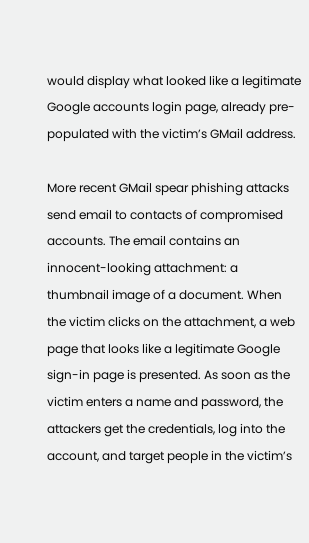would display what looked like a legitimate Google accounts login page, already pre-populated with the victim’s GMail address.

More recent GMail spear phishing attacks send email to contacts of compromised accounts. The email contains an innocent-looking attachment: a thumbnail image of a document. When the victim clicks on the attachment, a web page that looks like a legitimate Google sign-in page is presented. As soon as the victim enters a name and password, the attackers get the credentials, log into the account, and target people in the victim’s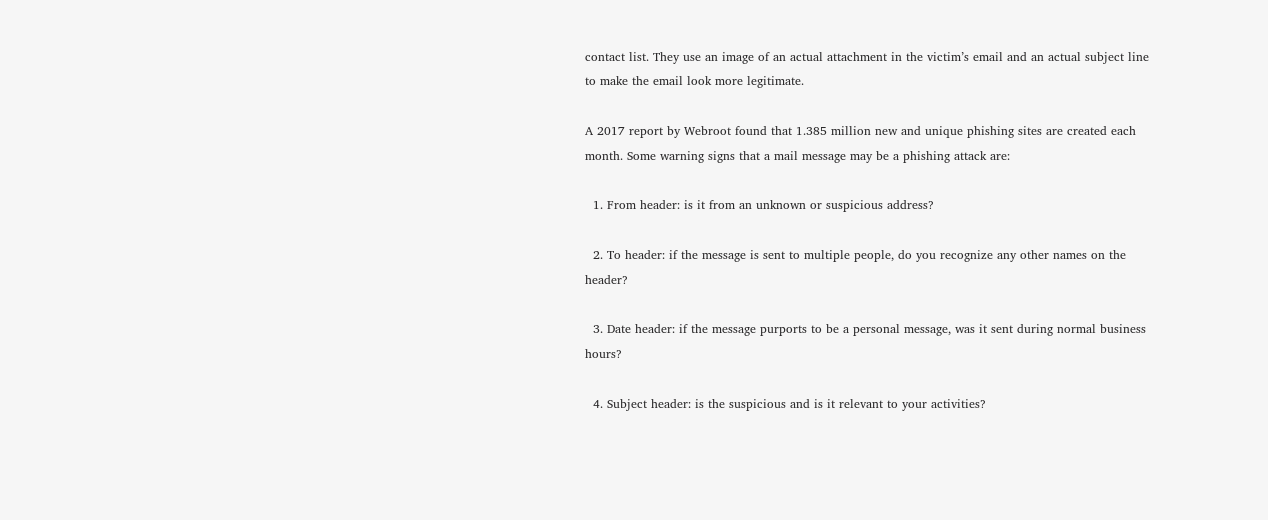contact list. They use an image of an actual attachment in the victim’s email and an actual subject line to make the email look more legitimate.

A 2017 report by Webroot found that 1.385 million new and unique phishing sites are created each month. Some warning signs that a mail message may be a phishing attack are:

  1. From header: is it from an unknown or suspicious address?

  2. To header: if the message is sent to multiple people, do you recognize any other names on the header?

  3. Date header: if the message purports to be a personal message, was it sent during normal business hours?

  4. Subject header: is the suspicious and is it relevant to your activities?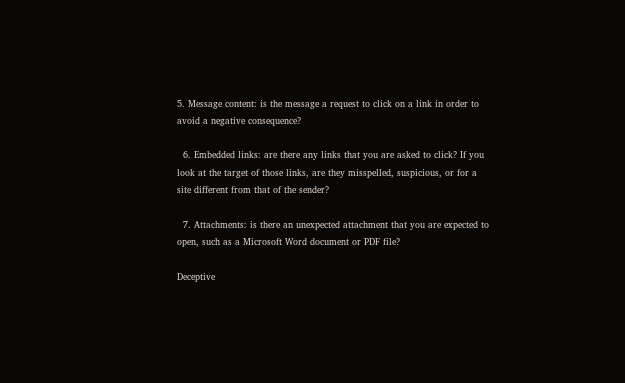5. Message content: is the message a request to click on a link in order to avoid a negative consequence?

  6. Embedded links: are there any links that you are asked to click? If you look at the target of those links, are they misspelled, suspicious, or for a site different from that of the sender?

  7. Attachments: is there an unexpected attachment that you are expected to open, such as a Microsoft Word document or PDF file?

Deceptive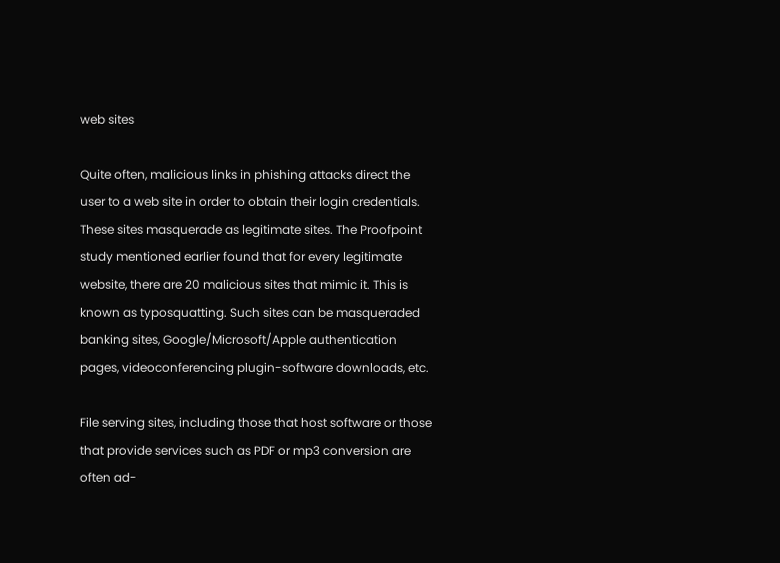web sites

Quite often, malicious links in phishing attacks direct the user to a web site in order to obtain their login credentials. These sites masquerade as legitimate sites. The Proofpoint study mentioned earlier found that for every legitimate website, there are 20 malicious sites that mimic it. This is known as typosquatting. Such sites can be masqueraded banking sites, Google/Microsoft/Apple authentication pages, videoconferencing plugin-software downloads, etc.

File serving sites, including those that host software or those that provide services such as PDF or mp3 conversion are often ad-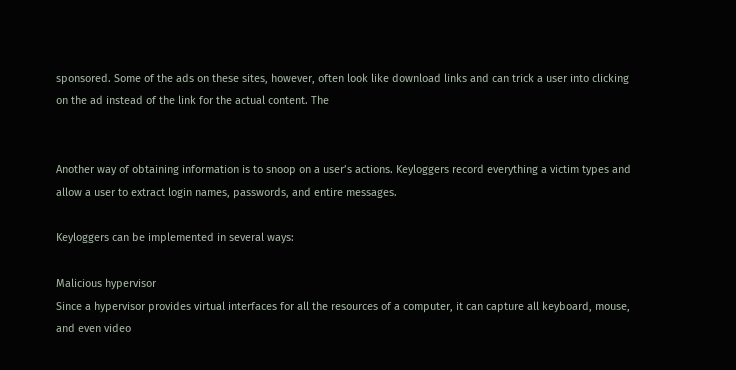sponsored. Some of the ads on these sites, however, often look like download links and can trick a user into clicking on the ad instead of the link for the actual content. The


Another way of obtaining information is to snoop on a user’s actions. Keyloggers record everything a victim types and allow a user to extract login names, passwords, and entire messages.

Keyloggers can be implemented in several ways:

Malicious hypervisor
Since a hypervisor provides virtual interfaces for all the resources of a computer, it can capture all keyboard, mouse, and even video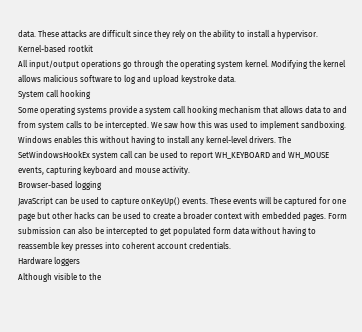data. These attacks are difficult since they rely on the ability to install a hypervisor.
Kernel-based rootkit
All input/output operations go through the operating system kernel. Modifying the kernel allows malicious software to log and upload keystroke data.
System call hooking
Some operating systems provide a system call hooking mechanism that allows data to and from system calls to be intercepted. We saw how this was used to implement sandboxing. Windows enables this without having to install any kernel-level drivers. The SetWindowsHookEx system call can be used to report WH_KEYBOARD and WH_MOUSE events, capturing keyboard and mouse activity.
Browser-based logging
JavaScript can be used to capture onKeyUp() events. These events will be captured for one page but other hacks can be used to create a broader context with embedded pages. Form submission can also be intercepted to get populated form data without having to reassemble key presses into coherent account credentials.
Hardware loggers
Although visible to the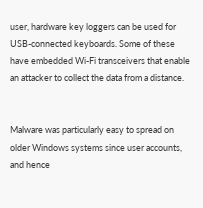user, hardware key loggers can be used for USB-connected keyboards. Some of these have embedded Wi-Fi transceivers that enable an attacker to collect the data from a distance.


Malware was particularly easy to spread on older Windows systems since user accounts, and hence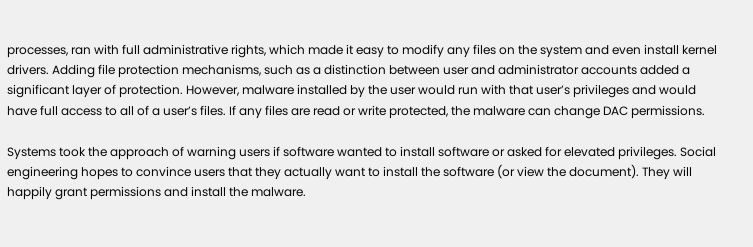processes, ran with full administrative rights, which made it easy to modify any files on the system and even install kernel drivers. Adding file protection mechanisms, such as a distinction between user and administrator accounts added a significant layer of protection. However, malware installed by the user would run with that user’s privileges and would have full access to all of a user’s files. If any files are read or write protected, the malware can change DAC permissions.

Systems took the approach of warning users if software wanted to install software or asked for elevated privileges. Social engineering hopes to convince users that they actually want to install the software (or view the document). They will happily grant permissions and install the malware.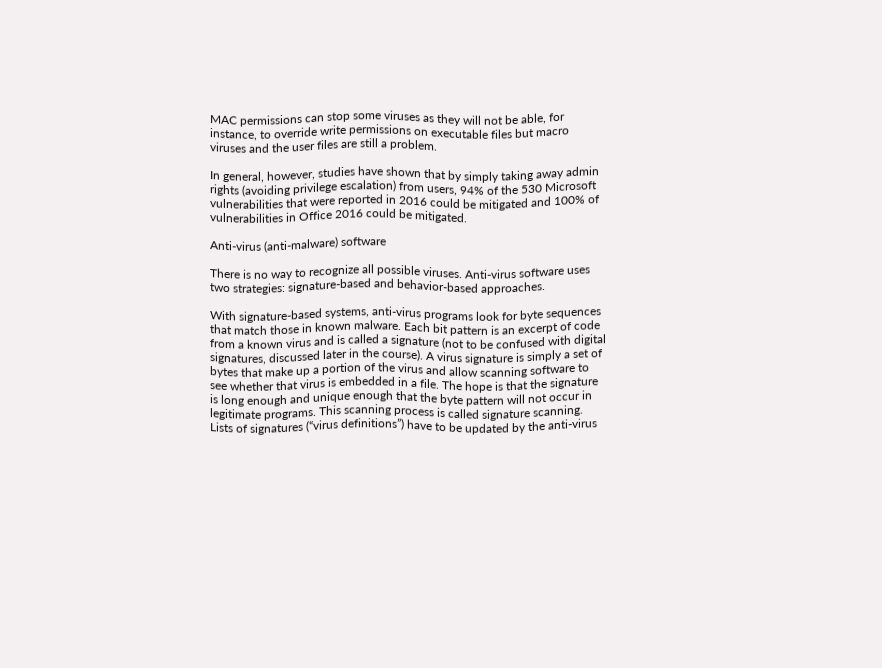MAC permissions can stop some viruses as they will not be able, for instance, to override write permissions on executable files but macro viruses and the user files are still a problem.

In general, however, studies have shown that by simply taking away admin rights (avoiding privilege escalation) from users, 94% of the 530 Microsoft vulnerabilities that were reported in 2016 could be mitigated and 100% of vulnerabilities in Office 2016 could be mitigated.

Anti-virus (anti-malware) software

There is no way to recognize all possible viruses. Anti-virus software uses two strategies: signature-based and behavior-based approaches.

With signature-based systems, anti-virus programs look for byte sequences that match those in known malware. Each bit pattern is an excerpt of code from a known virus and is called a signature (not to be confused with digital signatures, discussed later in the course). A virus signature is simply a set of bytes that make up a portion of the virus and allow scanning software to see whether that virus is embedded in a file. The hope is that the signature is long enough and unique enough that the byte pattern will not occur in legitimate programs. This scanning process is called signature scanning. Lists of signatures (“virus definitions”) have to be updated by the anti-virus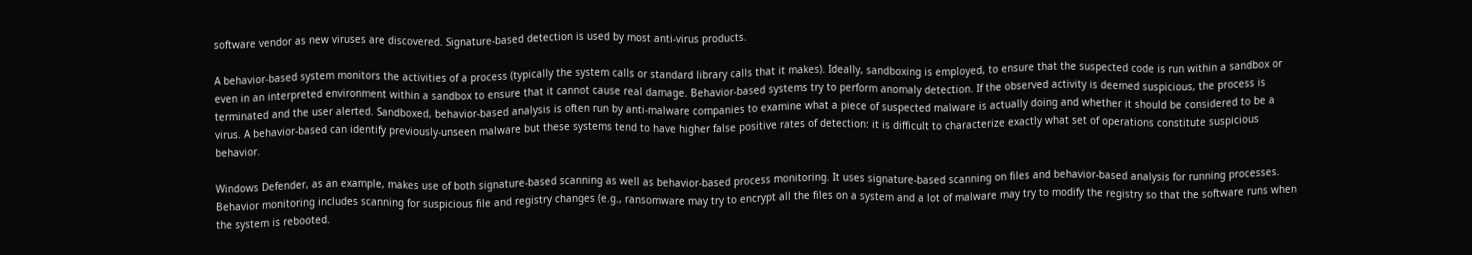software vendor as new viruses are discovered. Signature-based detection is used by most anti-virus products.

A behavior-based system monitors the activities of a process (typically the system calls or standard library calls that it makes). Ideally, sandboxing is employed, to ensure that the suspected code is run within a sandbox or even in an interpreted environment within a sandbox to ensure that it cannot cause real damage. Behavior-based systems try to perform anomaly detection. If the observed activity is deemed suspicious, the process is terminated and the user alerted. Sandboxed, behavior-based analysis is often run by anti-malware companies to examine what a piece of suspected malware is actually doing and whether it should be considered to be a virus. A behavior-based can identify previously-unseen malware but these systems tend to have higher false positive rates of detection: it is difficult to characterize exactly what set of operations constitute suspicious behavior.

Windows Defender, as an example, makes use of both signature-based scanning as well as behavior-based process monitoring. It uses signature-based scanning on files and behavior-based analysis for running processes. Behavior monitoring includes scanning for suspicious file and registry changes (e.g., ransomware may try to encrypt all the files on a system and a lot of malware may try to modify the registry so that the software runs when the system is rebooted.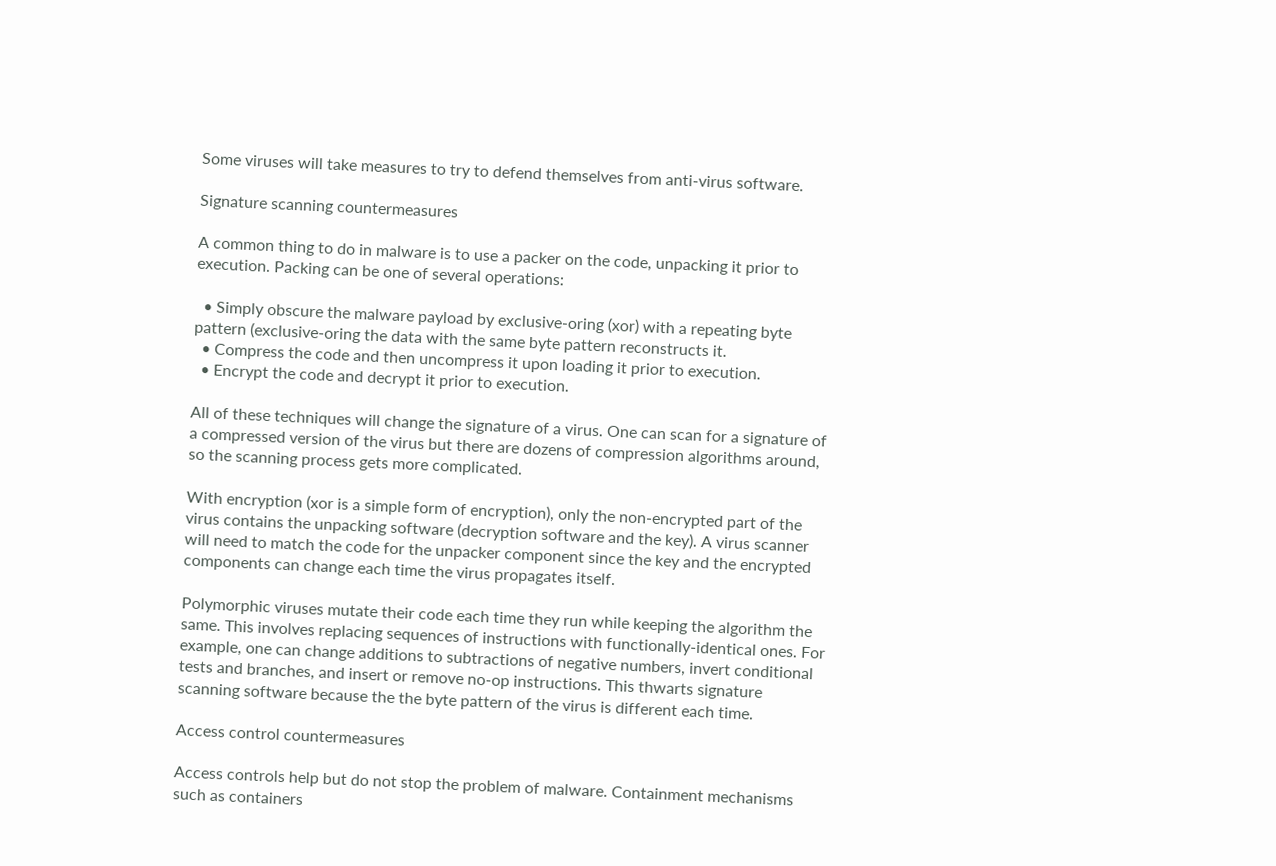Some viruses will take measures to try to defend themselves from anti-virus software.

Signature scanning countermeasures

A common thing to do in malware is to use a packer on the code, unpacking it prior to execution. Packing can be one of several operations:

  • Simply obscure the malware payload by exclusive-oring (xor) with a repeating byte pattern (exclusive-oring the data with the same byte pattern reconstructs it.
  • Compress the code and then uncompress it upon loading it prior to execution.
  • Encrypt the code and decrypt it prior to execution.

All of these techniques will change the signature of a virus. One can scan for a signature of a compressed version of the virus but there are dozens of compression algorithms around, so the scanning process gets more complicated.

With encryption (xor is a simple form of encryption), only the non-encrypted part of the virus contains the unpacking software (decryption software and the key). A virus scanner will need to match the code for the unpacker component since the key and the encrypted components can change each time the virus propagates itself.

Polymorphic viruses mutate their code each time they run while keeping the algorithm the same. This involves replacing sequences of instructions with functionally-identical ones. For example, one can change additions to subtractions of negative numbers, invert conditional tests and branches, and insert or remove no-op instructions. This thwarts signature scanning software because the the byte pattern of the virus is different each time.

Access control countermeasures

Access controls help but do not stop the problem of malware. Containment mechanisms such as containers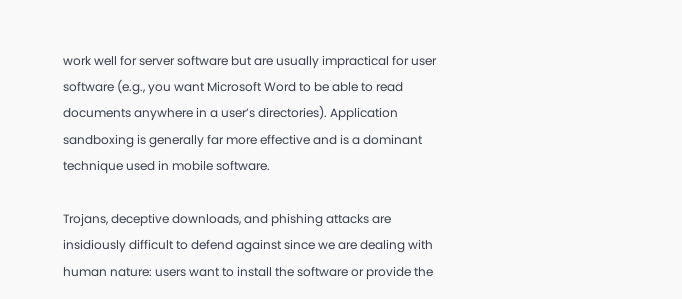work well for server software but are usually impractical for user software (e.g., you want Microsoft Word to be able to read documents anywhere in a user’s directories). Application sandboxing is generally far more effective and is a dominant technique used in mobile software.

Trojans, deceptive downloads, and phishing attacks are insidiously difficult to defend against since we are dealing with human nature: users want to install the software or provide the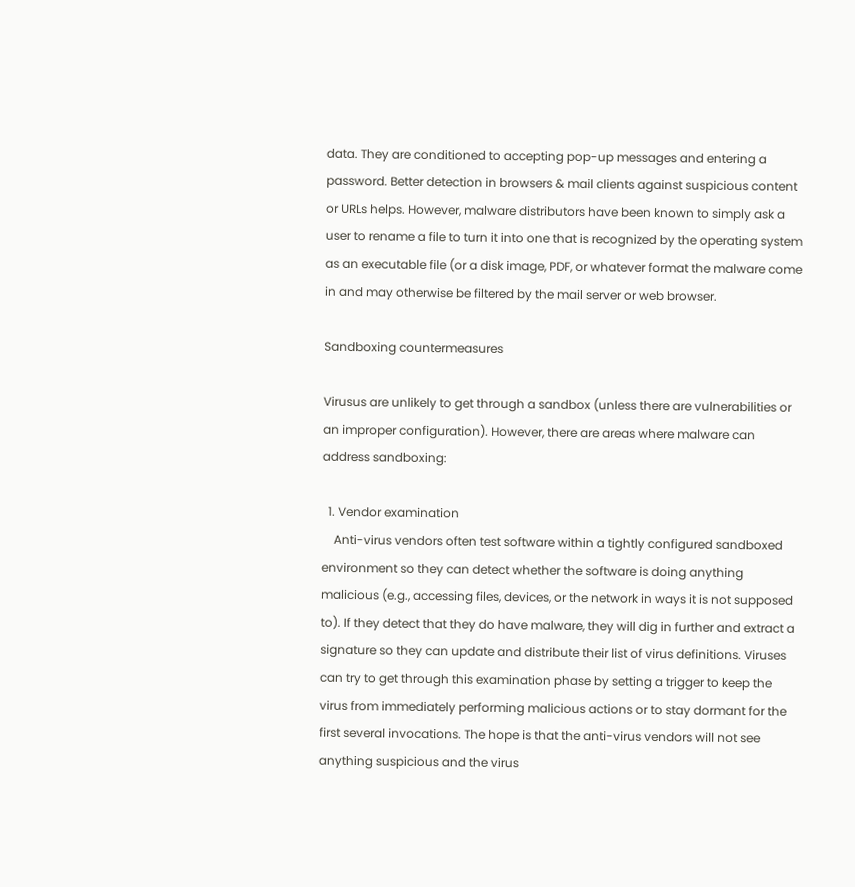data. They are conditioned to accepting pop-up messages and entering a password. Better detection in browsers & mail clients against suspicious content or URLs helps. However, malware distributors have been known to simply ask a user to rename a file to turn it into one that is recognized by the operating system as an executable file (or a disk image, PDF, or whatever format the malware come in and may otherwise be filtered by the mail server or web browser.

Sandboxing countermeasures

Virusus are unlikely to get through a sandbox (unless there are vulnerabilities or an improper configuration). However, there are areas where malware can address sandboxing:

  1. Vendor examination
    Anti-virus vendors often test software within a tightly configured sandboxed environment so they can detect whether the software is doing anything malicious (e.g., accessing files, devices, or the network in ways it is not supposed to). If they detect that they do have malware, they will dig in further and extract a signature so they can update and distribute their list of virus definitions. Viruses can try to get through this examination phase by setting a trigger to keep the virus from immediately performing malicious actions or to stay dormant for the first several invocations. The hope is that the anti-virus vendors will not see anything suspicious and the virus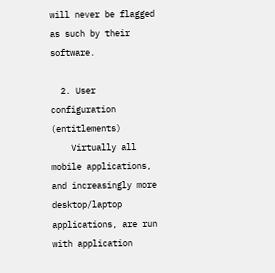will never be flagged as such by their software.

  2. User configuration (entitlements)
    Virtually all mobile applications, and increasingly more desktop/laptop applications, are run with application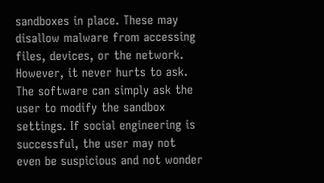sandboxes in place. These may disallow malware from accessing files, devices, or the network. However, it never hurts to ask. The software can simply ask the user to modify the sandbox settings. If social engineering is successful, the user may not even be suspicious and not wonder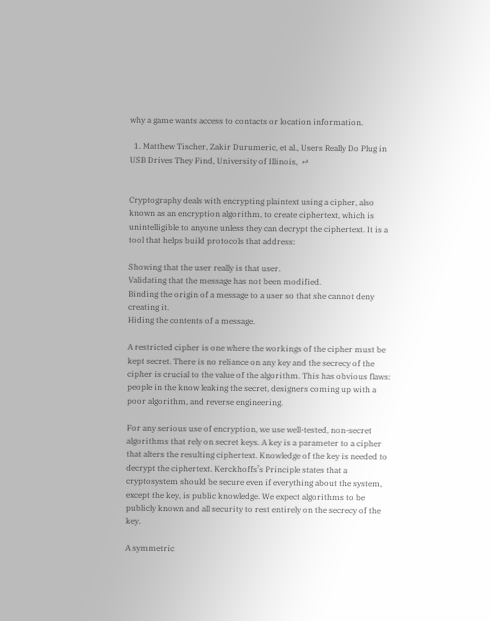why a game wants access to contacts or location information.

  1. Matthew Tischer, Zakir Durumeric, et al., Users Really Do Plug in USB Drives They Find, University of Illinois,  ↩


Cryptography deals with encrypting plaintext using a cipher, also known as an encryption algorithm, to create ciphertext, which is unintelligible to anyone unless they can decrypt the ciphertext. It is a tool that helps build protocols that address:

Showing that the user really is that user.
Validating that the message has not been modified.
Binding the origin of a message to a user so that she cannot deny creating it.
Hiding the contents of a message.

A restricted cipher is one where the workings of the cipher must be kept secret. There is no reliance on any key and the secrecy of the cipher is crucial to the value of the algorithm. This has obvious flaws: people in the know leaking the secret, designers coming up with a poor algorithm, and reverse engineering.

For any serious use of encryption, we use well-tested, non-secret algorithms that rely on secret keys. A key is a parameter to a cipher that alters the resulting ciphertext. Knowledge of the key is needed to decrypt the ciphertext. Kerckhoffs’s Principle states that a cryptosystem should be secure even if everything about the system, except the key, is public knowledge. We expect algorithms to be publicly known and all security to rest entirely on the secrecy of the key.

A symmetric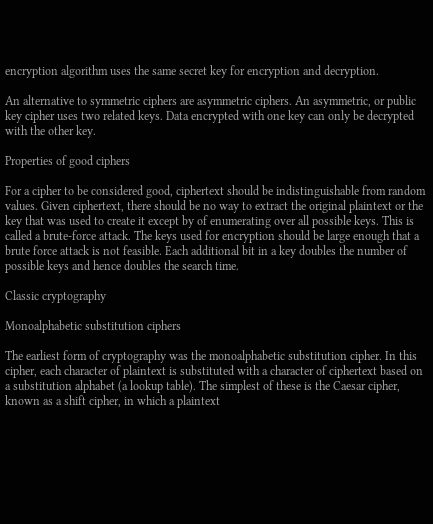encryption algorithm uses the same secret key for encryption and decryption.

An alternative to symmetric ciphers are asymmetric ciphers. An asymmetric, or public key cipher uses two related keys. Data encrypted with one key can only be decrypted with the other key.

Properties of good ciphers

For a cipher to be considered good, ciphertext should be indistinguishable from random values. Given ciphertext, there should be no way to extract the original plaintext or the key that was used to create it except by of enumerating over all possible keys. This is called a brute-force attack. The keys used for encryption should be large enough that a brute force attack is not feasible. Each additional bit in a key doubles the number of possible keys and hence doubles the search time.

Classic cryptography

Monoalphabetic substitution ciphers

The earliest form of cryptography was the monoalphabetic substitution cipher. In this cipher, each character of plaintext is substituted with a character of ciphertext based on a substitution alphabet (a lookup table). The simplest of these is the Caesar cipher, known as a shift cipher, in which a plaintext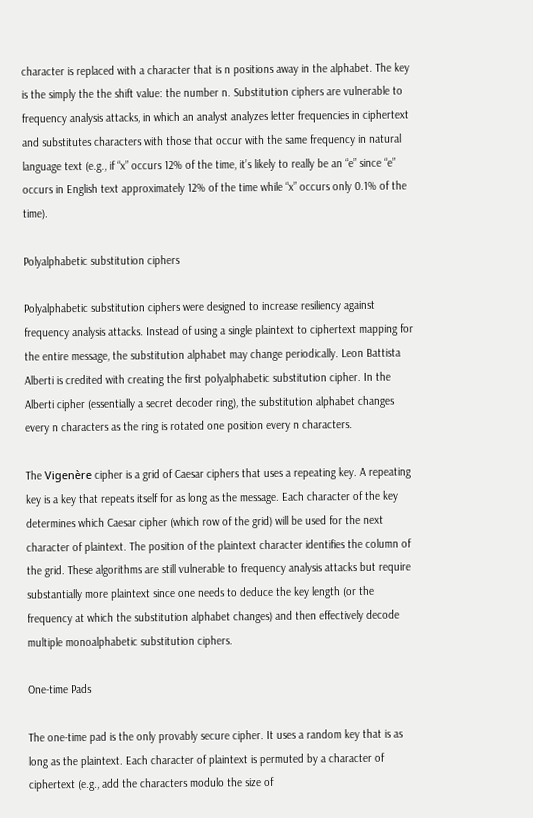character is replaced with a character that is n positions away in the alphabet. The key is the simply the the shift value: the number n. Substitution ciphers are vulnerable to frequency analysis attacks, in which an analyst analyzes letter frequencies in ciphertext and substitutes characters with those that occur with the same frequency in natural language text (e.g., if “x” occurs 12% of the time, it’s likely to really be an “e” since “e” occurs in English text approximately 12% of the time while “x” occurs only 0.1% of the time).

Polyalphabetic substitution ciphers

Polyalphabetic substitution ciphers were designed to increase resiliency against frequency analysis attacks. Instead of using a single plaintext to ciphertext mapping for the entire message, the substitution alphabet may change periodically. Leon Battista Alberti is credited with creating the first polyalphabetic substitution cipher. In the Alberti cipher (essentially a secret decoder ring), the substitution alphabet changes every n characters as the ring is rotated one position every n characters.

The Vigenère cipher is a grid of Caesar ciphers that uses a repeating key. A repeating key is a key that repeats itself for as long as the message. Each character of the key determines which Caesar cipher (which row of the grid) will be used for the next character of plaintext. The position of the plaintext character identifies the column of the grid. These algorithms are still vulnerable to frequency analysis attacks but require substantially more plaintext since one needs to deduce the key length (or the frequency at which the substitution alphabet changes) and then effectively decode multiple monoalphabetic substitution ciphers.

One-time Pads

The one-time pad is the only provably secure cipher. It uses a random key that is as long as the plaintext. Each character of plaintext is permuted by a character of ciphertext (e.g., add the characters modulo the size of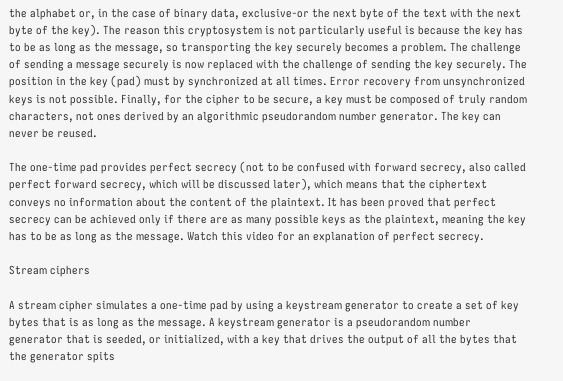the alphabet or, in the case of binary data, exclusive-or the next byte of the text with the next byte of the key). The reason this cryptosystem is not particularly useful is because the key has to be as long as the message, so transporting the key securely becomes a problem. The challenge of sending a message securely is now replaced with the challenge of sending the key securely. The position in the key (pad) must by synchronized at all times. Error recovery from unsynchronized keys is not possible. Finally, for the cipher to be secure, a key must be composed of truly random characters, not ones derived by an algorithmic pseudorandom number generator. The key can never be reused.

The one-time pad provides perfect secrecy (not to be confused with forward secrecy, also called perfect forward secrecy, which will be discussed later), which means that the ciphertext conveys no information about the content of the plaintext. It has been proved that perfect secrecy can be achieved only if there are as many possible keys as the plaintext, meaning the key has to be as long as the message. Watch this video for an explanation of perfect secrecy.

Stream ciphers

A stream cipher simulates a one-time pad by using a keystream generator to create a set of key bytes that is as long as the message. A keystream generator is a pseudorandom number generator that is seeded, or initialized, with a key that drives the output of all the bytes that the generator spits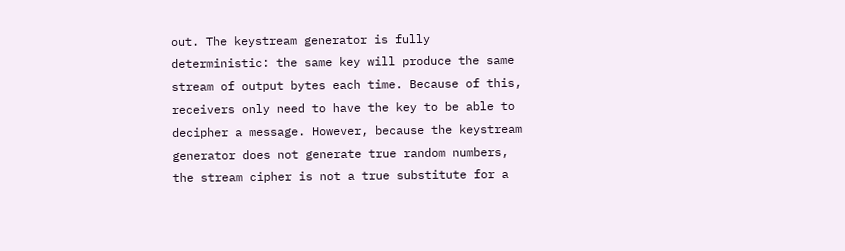out. The keystream generator is fully deterministic: the same key will produce the same stream of output bytes each time. Because of this, receivers only need to have the key to be able to decipher a message. However, because the keystream generator does not generate true random numbers, the stream cipher is not a true substitute for a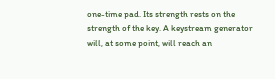one-time pad. Its strength rests on the strength of the key. A keystream generator will, at some point, will reach an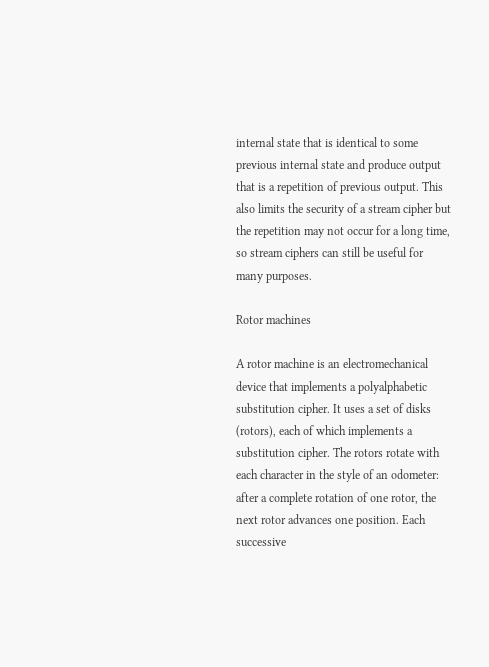internal state that is identical to some previous internal state and produce output that is a repetition of previous output. This also limits the security of a stream cipher but the repetition may not occur for a long time, so stream ciphers can still be useful for many purposes.

Rotor machines

A rotor machine is an electromechanical device that implements a polyalphabetic substitution cipher. It uses a set of disks (rotors), each of which implements a substitution cipher. The rotors rotate with each character in the style of an odometer: after a complete rotation of one rotor, the next rotor advances one position. Each successive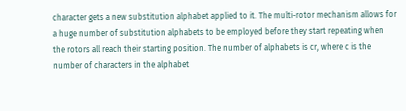character gets a new substitution alphabet applied to it. The multi-rotor mechanism allows for a huge number of substitution alphabets to be employed before they start repeating when the rotors all reach their starting position. The number of alphabets is cr, where c is the number of characters in the alphabet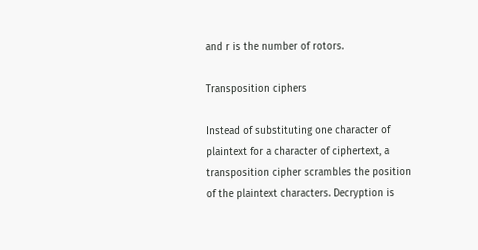and r is the number of rotors.

Transposition ciphers

Instead of substituting one character of plaintext for a character of ciphertext, a transposition cipher scrambles the position of the plaintext characters. Decryption is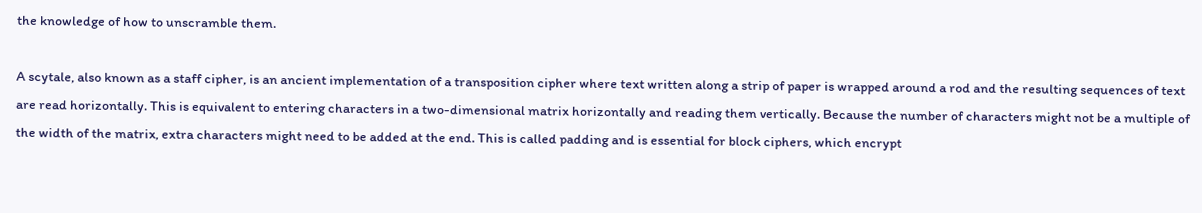the knowledge of how to unscramble them.

A scytale, also known as a staff cipher, is an ancient implementation of a transposition cipher where text written along a strip of paper is wrapped around a rod and the resulting sequences of text are read horizontally. This is equivalent to entering characters in a two-dimensional matrix horizontally and reading them vertically. Because the number of characters might not be a multiple of the width of the matrix, extra characters might need to be added at the end. This is called padding and is essential for block ciphers, which encrypt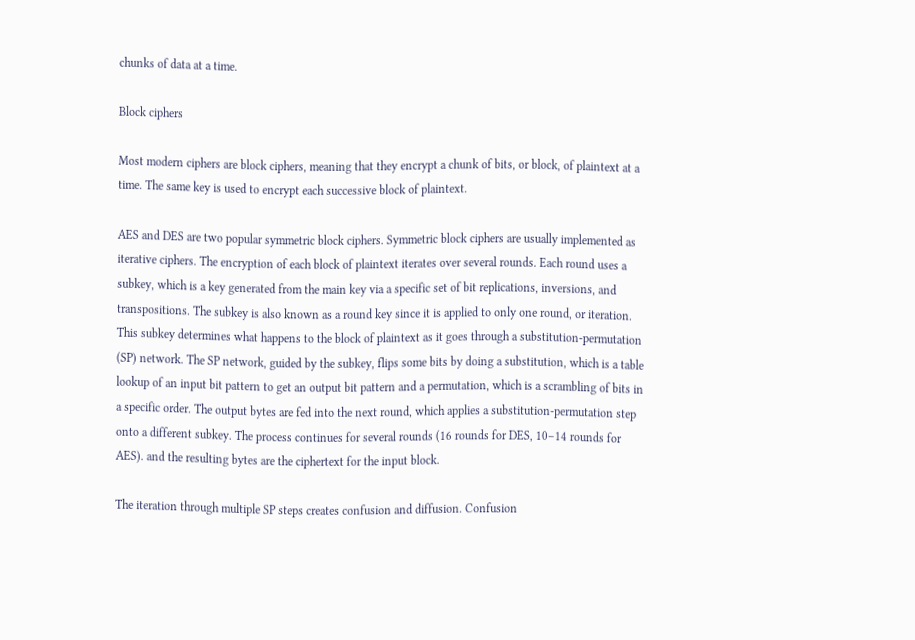chunks of data at a time.

Block ciphers

Most modern ciphers are block ciphers, meaning that they encrypt a chunk of bits, or block, of plaintext at a time. The same key is used to encrypt each successive block of plaintext.

AES and DES are two popular symmetric block ciphers. Symmetric block ciphers are usually implemented as iterative ciphers. The encryption of each block of plaintext iterates over several rounds. Each round uses a subkey, which is a key generated from the main key via a specific set of bit replications, inversions, and transpositions. The subkey is also known as a round key since it is applied to only one round, or iteration. This subkey determines what happens to the block of plaintext as it goes through a substitution-permutation (SP) network. The SP network, guided by the subkey, flips some bits by doing a substitution, which is a table lookup of an input bit pattern to get an output bit pattern and a permutation, which is a scrambling of bits in a specific order. The output bytes are fed into the next round, which applies a substitution-permutation step onto a different subkey. The process continues for several rounds (16 rounds for DES, 10–14 rounds for AES). and the resulting bytes are the ciphertext for the input block.

The iteration through multiple SP steps creates confusion and diffusion. Confusion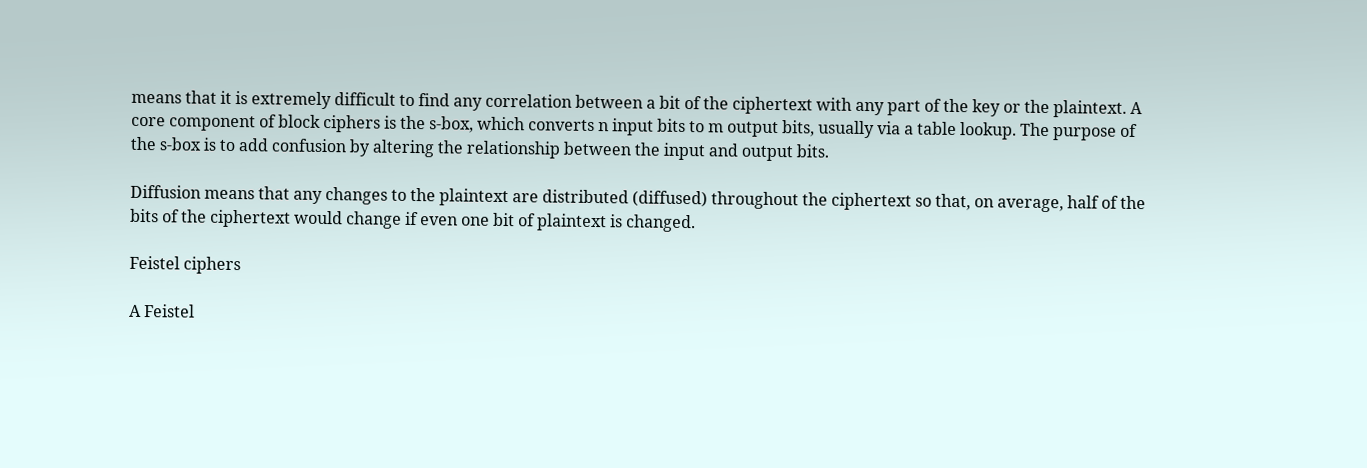means that it is extremely difficult to find any correlation between a bit of the ciphertext with any part of the key or the plaintext. A core component of block ciphers is the s-box, which converts n input bits to m output bits, usually via a table lookup. The purpose of the s-box is to add confusion by altering the relationship between the input and output bits.

Diffusion means that any changes to the plaintext are distributed (diffused) throughout the ciphertext so that, on average, half of the bits of the ciphertext would change if even one bit of plaintext is changed.

Feistel ciphers

A Feistel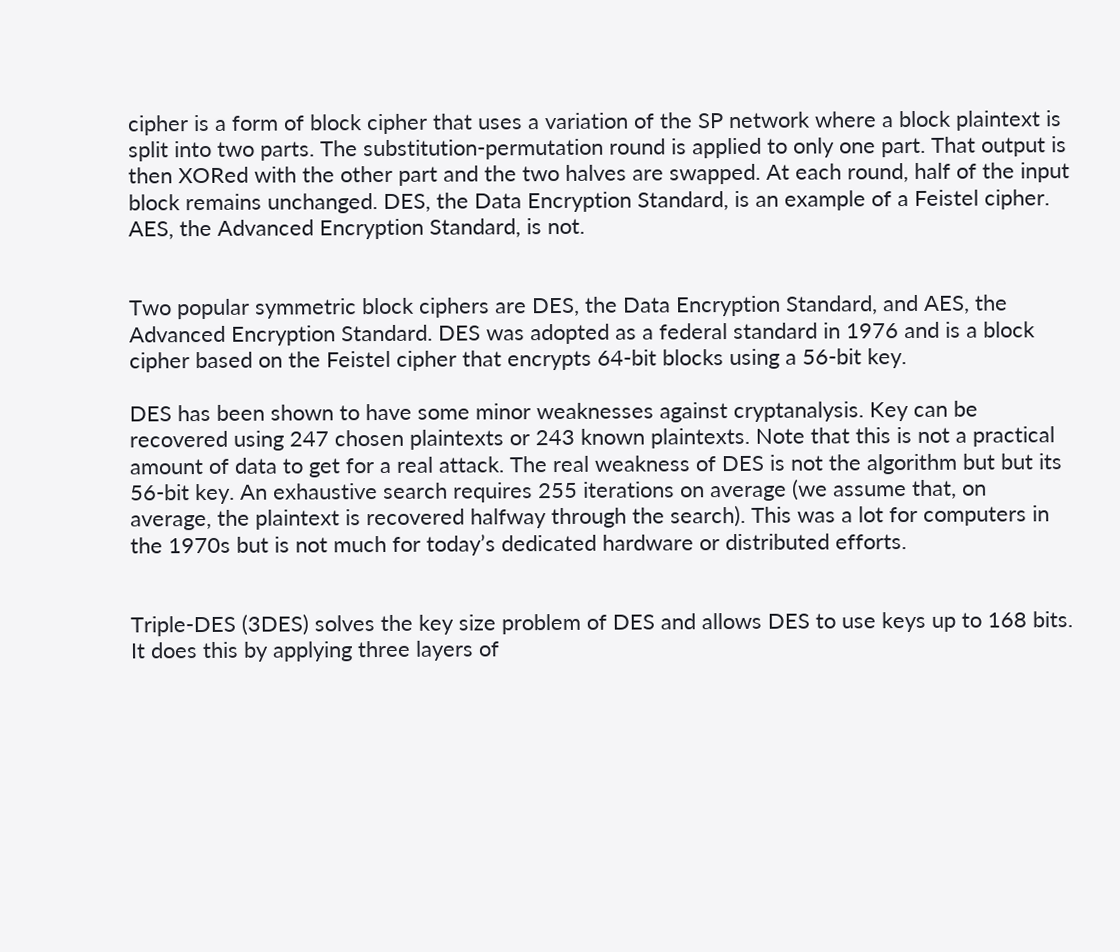cipher is a form of block cipher that uses a variation of the SP network where a block plaintext is split into two parts. The substitution-permutation round is applied to only one part. That output is then XORed with the other part and the two halves are swapped. At each round, half of the input block remains unchanged. DES, the Data Encryption Standard, is an example of a Feistel cipher. AES, the Advanced Encryption Standard, is not.


Two popular symmetric block ciphers are DES, the Data Encryption Standard, and AES, the Advanced Encryption Standard. DES was adopted as a federal standard in 1976 and is a block cipher based on the Feistel cipher that encrypts 64-bit blocks using a 56-bit key.

DES has been shown to have some minor weaknesses against cryptanalysis. Key can be recovered using 247 chosen plaintexts or 243 known plaintexts. Note that this is not a practical amount of data to get for a real attack. The real weakness of DES is not the algorithm but but its 56-bit key. An exhaustive search requires 255 iterations on average (we assume that, on average, the plaintext is recovered halfway through the search). This was a lot for computers in the 1970s but is not much for today’s dedicated hardware or distributed efforts.


Triple-DES (3DES) solves the key size problem of DES and allows DES to use keys up to 168 bits. It does this by applying three layers of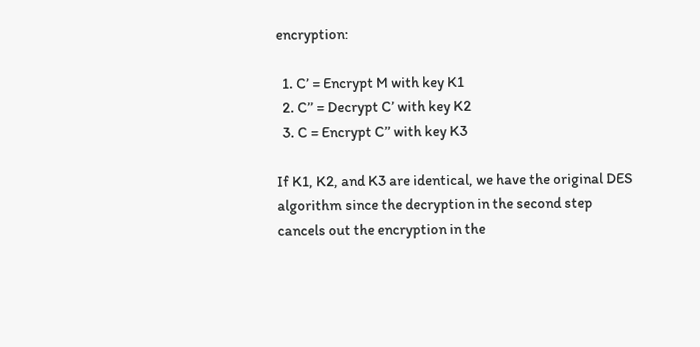encryption:

  1. C’ = Encrypt M with key K1
  2. C’’ = Decrypt C’ with key K2
  3. C = Encrypt C’’ with key K3

If K1, K2, and K3 are identical, we have the original DES algorithm since the decryption in the second step cancels out the encryption in the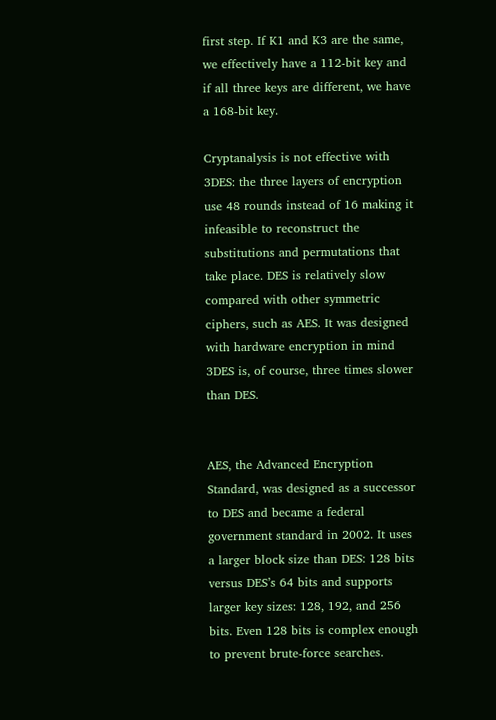first step. If K1 and K3 are the same, we effectively have a 112-bit key and if all three keys are different, we have a 168-bit key.

Cryptanalysis is not effective with 3DES: the three layers of encryption use 48 rounds instead of 16 making it infeasible to reconstruct the substitutions and permutations that take place. DES is relatively slow compared with other symmetric ciphers, such as AES. It was designed with hardware encryption in mind 3DES is, of course, three times slower than DES.


AES, the Advanced Encryption Standard, was designed as a successor to DES and became a federal government standard in 2002. It uses a larger block size than DES: 128 bits versus DES’s 64 bits and supports larger key sizes: 128, 192, and 256 bits. Even 128 bits is complex enough to prevent brute-force searches.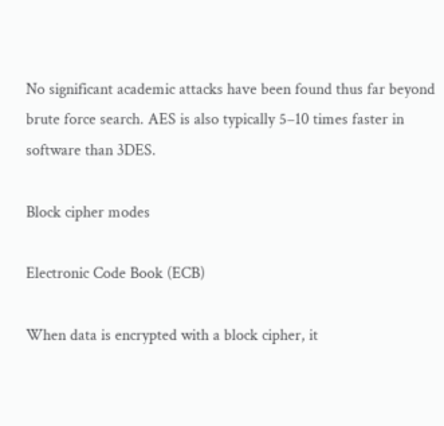No significant academic attacks have been found thus far beyond brute force search. AES is also typically 5–10 times faster in software than 3DES.

Block cipher modes

Electronic Code Book (ECB)

When data is encrypted with a block cipher, it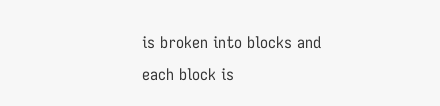is broken into blocks and each block is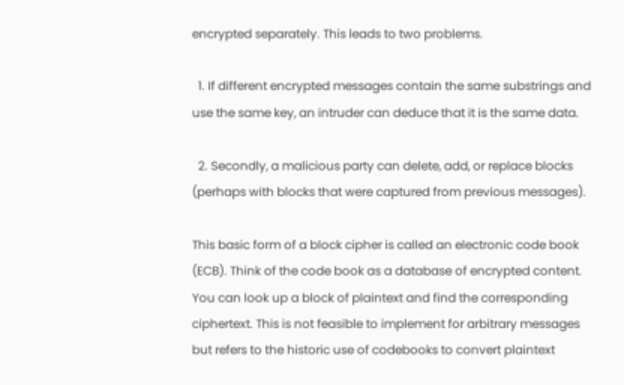encrypted separately. This leads to two problems.

  1. If different encrypted messages contain the same substrings and use the same key, an intruder can deduce that it is the same data.

  2. Secondly, a malicious party can delete, add, or replace blocks (perhaps with blocks that were captured from previous messages).

This basic form of a block cipher is called an electronic code book (ECB). Think of the code book as a database of encrypted content. You can look up a block of plaintext and find the corresponding ciphertext. This is not feasible to implement for arbitrary messages but refers to the historic use of codebooks to convert plaintext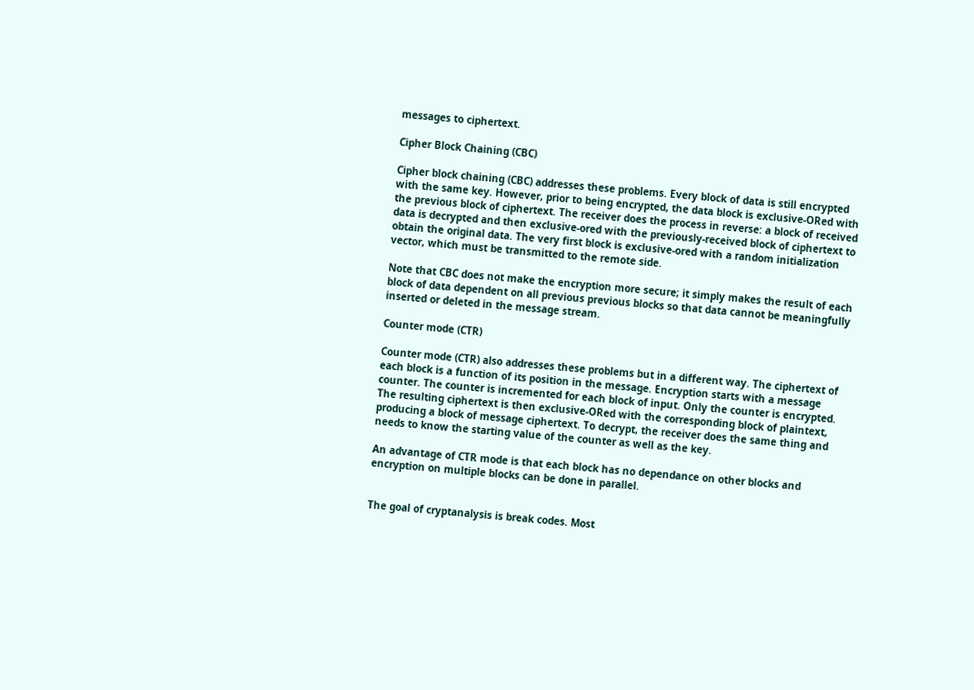messages to ciphertext.

Cipher Block Chaining (CBC)

Cipher block chaining (CBC) addresses these problems. Every block of data is still encrypted with the same key. However, prior to being encrypted, the data block is exclusive-ORed with the previous block of ciphertext. The receiver does the process in reverse: a block of received data is decrypted and then exclusive-ored with the previously-received block of ciphertext to obtain the original data. The very first block is exclusive-ored with a random initialization vector, which must be transmitted to the remote side.

Note that CBC does not make the encryption more secure; it simply makes the result of each block of data dependent on all previous previous blocks so that data cannot be meaningfully inserted or deleted in the message stream.

Counter mode (CTR)

Counter mode (CTR) also addresses these problems but in a different way. The ciphertext of each block is a function of its position in the message. Encryption starts with a message counter. The counter is incremented for each block of input. Only the counter is encrypted. The resulting ciphertext is then exclusive-ORed with the corresponding block of plaintext, producing a block of message ciphertext. To decrypt, the receiver does the same thing and needs to know the starting value of the counter as well as the key.

An advantage of CTR mode is that each block has no dependance on other blocks and encryption on multiple blocks can be done in parallel.


The goal of cryptanalysis is break codes. Most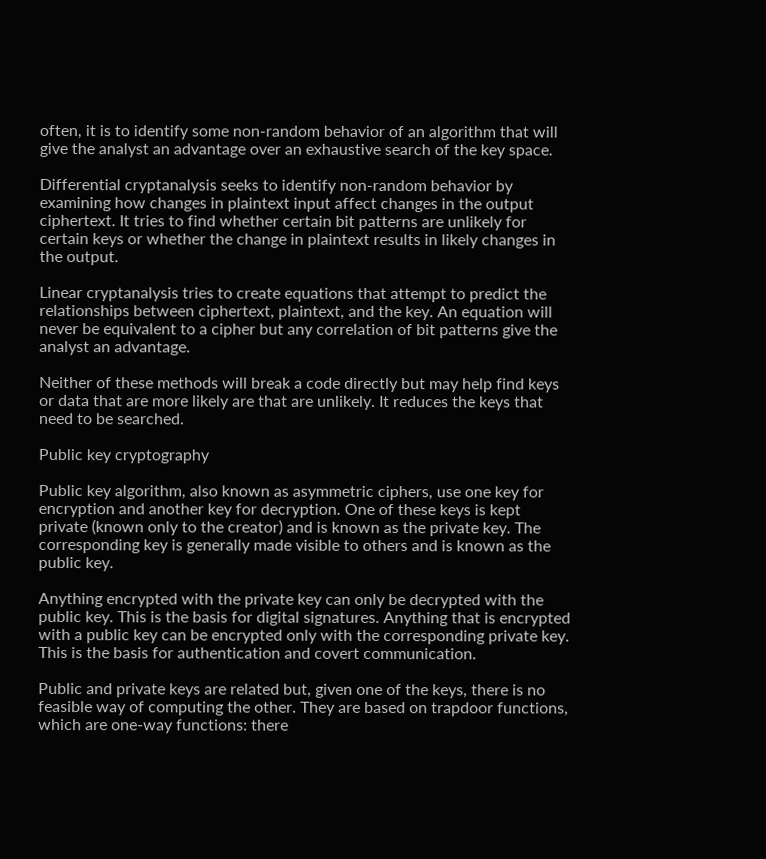often, it is to identify some non-random behavior of an algorithm that will give the analyst an advantage over an exhaustive search of the key space.

Differential cryptanalysis seeks to identify non-random behavior by examining how changes in plaintext input affect changes in the output ciphertext. It tries to find whether certain bit patterns are unlikely for certain keys or whether the change in plaintext results in likely changes in the output.

Linear cryptanalysis tries to create equations that attempt to predict the relationships between ciphertext, plaintext, and the key. An equation will never be equivalent to a cipher but any correlation of bit patterns give the analyst an advantage.

Neither of these methods will break a code directly but may help find keys or data that are more likely are that are unlikely. It reduces the keys that need to be searched.

Public key cryptography

Public key algorithm, also known as asymmetric ciphers, use one key for encryption and another key for decryption. One of these keys is kept private (known only to the creator) and is known as the private key. The corresponding key is generally made visible to others and is known as the public key.

Anything encrypted with the private key can only be decrypted with the public key. This is the basis for digital signatures. Anything that is encrypted with a public key can be encrypted only with the corresponding private key. This is the basis for authentication and covert communication.

Public and private keys are related but, given one of the keys, there is no feasible way of computing the other. They are based on trapdoor functions, which are one-way functions: there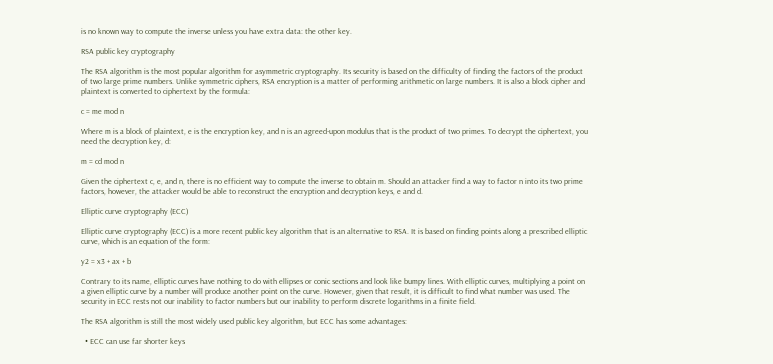is no known way to compute the inverse unless you have extra data: the other key.

RSA public key cryptography

The RSA algorithm is the most popular algorithm for asymmetric cryptography. Its security is based on the difficulty of finding the factors of the product of two large prime numbers. Unlike symmetric ciphers, RSA encryption is a matter of performing arithmetic on large numbers. It is also a block cipher and plaintext is converted to ciphertext by the formula:

c = me mod n

Where m is a block of plaintext, e is the encryption key, and n is an agreed-upon modulus that is the product of two primes. To decrypt the ciphertext, you need the decryption key, d:

m = cd mod n

Given the ciphertext c, e, and n, there is no efficient way to compute the inverse to obtain m. Should an attacker find a way to factor n into its two prime factors, however, the attacker would be able to reconstruct the encryption and decryption keys, e and d.

Elliptic curve cryptography (ECC)

Elliptic curve cryptography (ECC) is a more recent public key algorithm that is an alternative to RSA. It is based on finding points along a prescribed elliptic curve, which is an equation of the form:

y2 = x3 + ax + b

Contrary to its name, elliptic curves have nothing to do with ellipses or conic sections and look like bumpy lines. With elliptic curves, multiplying a point on a given elliptic curve by a number will produce another point on the curve. However, given that result, it is difficult to find what number was used. The security in ECC rests not our inability to factor numbers but our inability to perform discrete logarithms in a finite field.

The RSA algorithm is still the most widely used public key algorithm, but ECC has some advantages:

  • ECC can use far shorter keys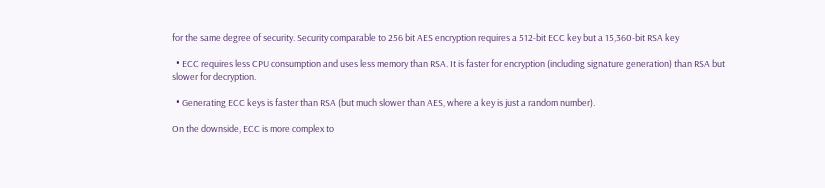for the same degree of security. Security comparable to 256 bit AES encryption requires a 512-bit ECC key but a 15,360-bit RSA key

  • ECC requires less CPU consumption and uses less memory than RSA. It is faster for encryption (including signature generation) than RSA but slower for decryption.

  • Generating ECC keys is faster than RSA (but much slower than AES, where a key is just a random number).

On the downside, ECC is more complex to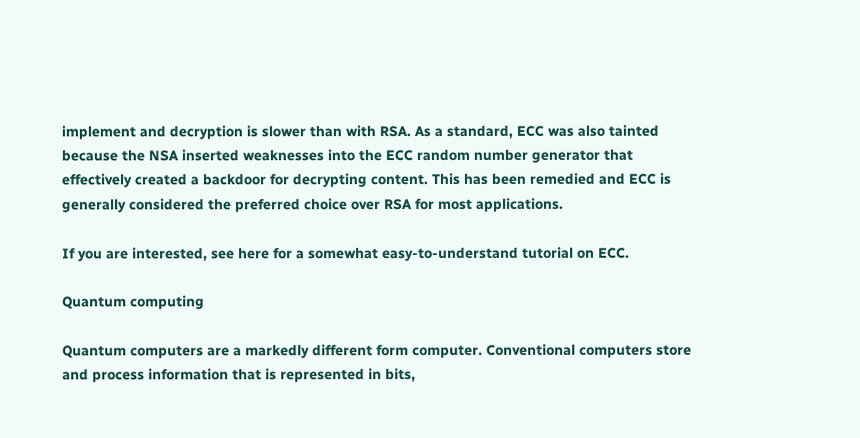implement and decryption is slower than with RSA. As a standard, ECC was also tainted because the NSA inserted weaknesses into the ECC random number generator that effectively created a backdoor for decrypting content. This has been remedied and ECC is generally considered the preferred choice over RSA for most applications.

If you are interested, see here for a somewhat easy-to-understand tutorial on ECC.

Quantum computing

Quantum computers are a markedly different form computer. Conventional computers store and process information that is represented in bits,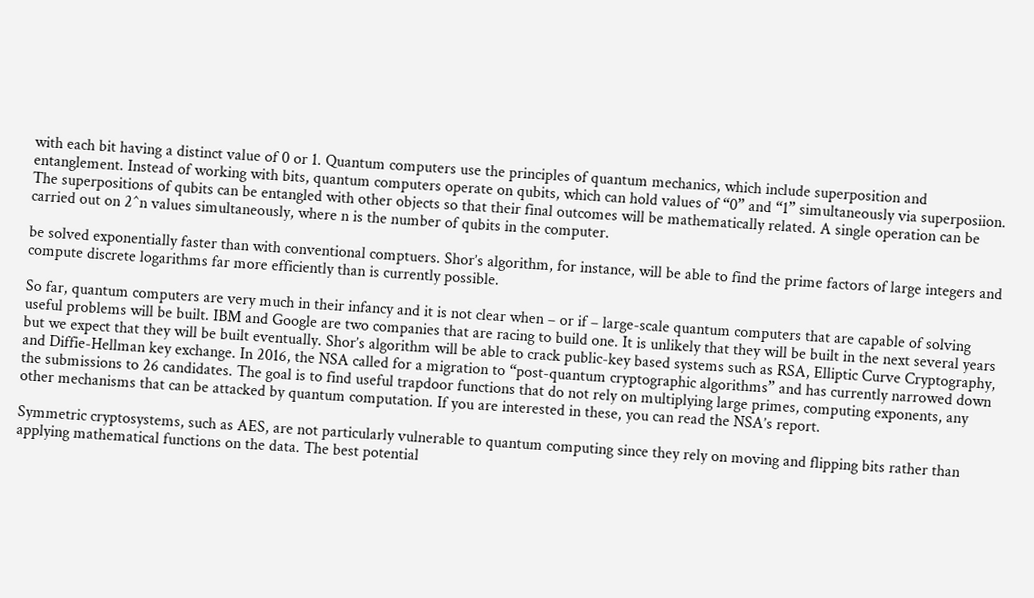with each bit having a distinct value of 0 or 1. Quantum computers use the principles of quantum mechanics, which include superposition and entanglement. Instead of working with bits, quantum computers operate on qubits, which can hold values of “0” and “1” simultaneously via superposiion. The superpositions of qubits can be entangled with other objects so that their final outcomes will be mathematically related. A single operation can be carried out on 2^n values simultaneously, where n is the number of qubits in the computer.

be solved exponentially faster than with conventional comptuers. Shor’s algorithm, for instance, will be able to find the prime factors of large integers and compute discrete logarithms far more efficiently than is currently possible.

So far, quantum computers are very much in their infancy and it is not clear when – or if – large-scale quantum computers that are capable of solving useful problems will be built. IBM and Google are two companies that are racing to build one. It is unlikely that they will be built in the next several years but we expect that they will be built eventually. Shor’s algorithm will be able to crack public-key based systems such as RSA, Elliptic Curve Cryptography, and Diffie-Hellman key exchange. In 2016, the NSA called for a migration to “post-quantum cryptographic algorithms” and has currently narrowed down the submissions to 26 candidates. The goal is to find useful trapdoor functions that do not rely on multiplying large primes, computing exponents, any other mechanisms that can be attacked by quantum computation. If you are interested in these, you can read the NSA’s report.

Symmetric cryptosystems, such as AES, are not particularly vulnerable to quantum computing since they rely on moving and flipping bits rather than applying mathematical functions on the data. The best potential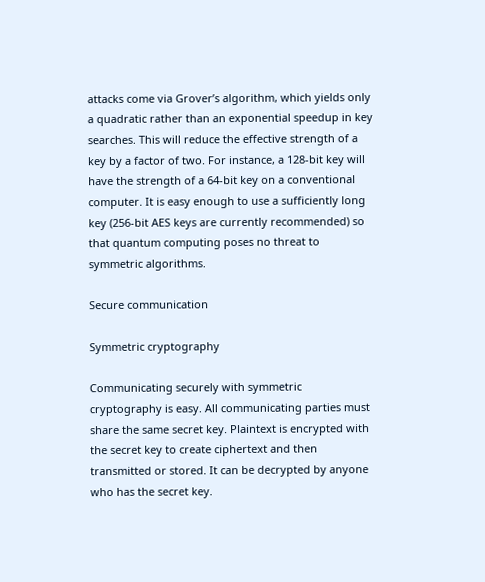attacks come via Grover’s algorithm, which yields only a quadratic rather than an exponential speedup in key searches. This will reduce the effective strength of a key by a factor of two. For instance, a 128-bit key will have the strength of a 64-bit key on a conventional computer. It is easy enough to use a sufficiently long key (256-bit AES keys are currently recommended) so that quantum computing poses no threat to symmetric algorithms.

Secure communication

Symmetric cryptography

Communicating securely with symmetric cryptography is easy. All communicating parties must share the same secret key. Plaintext is encrypted with the secret key to create ciphertext and then transmitted or stored. It can be decrypted by anyone who has the secret key.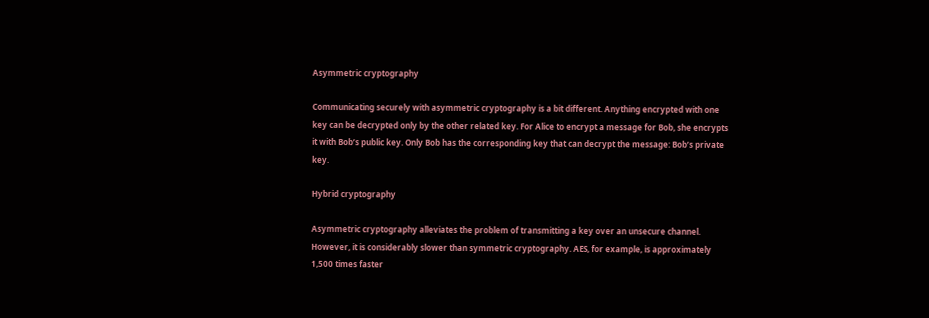Asymmetric cryptography

Communicating securely with asymmetric cryptography is a bit different. Anything encrypted with one key can be decrypted only by the other related key. For Alice to encrypt a message for Bob, she encrypts it with Bob’s public key. Only Bob has the corresponding key that can decrypt the message: Bob’s private key.

Hybrid cryptography

Asymmetric cryptography alleviates the problem of transmitting a key over an unsecure channel. However, it is considerably slower than symmetric cryptography. AES, for example, is approximately 1,500 times faster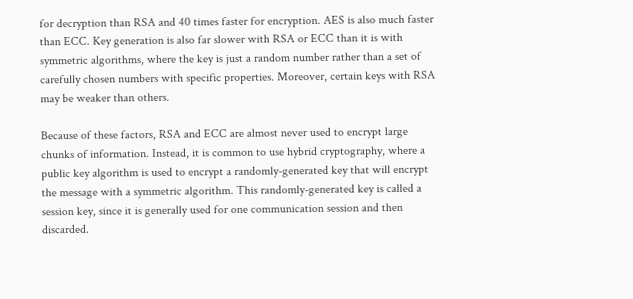for decryption than RSA and 40 times faster for encryption. AES is also much faster than ECC. Key generation is also far slower with RSA or ECC than it is with symmetric algorithms, where the key is just a random number rather than a set of carefully chosen numbers with specific properties. Moreover, certain keys with RSA may be weaker than others.

Because of these factors, RSA and ECC are almost never used to encrypt large chunks of information. Instead, it is common to use hybrid cryptography, where a public key algorithm is used to encrypt a randomly-generated key that will encrypt the message with a symmetric algorithm. This randomly-generated key is called a session key, since it is generally used for one communication session and then discarded.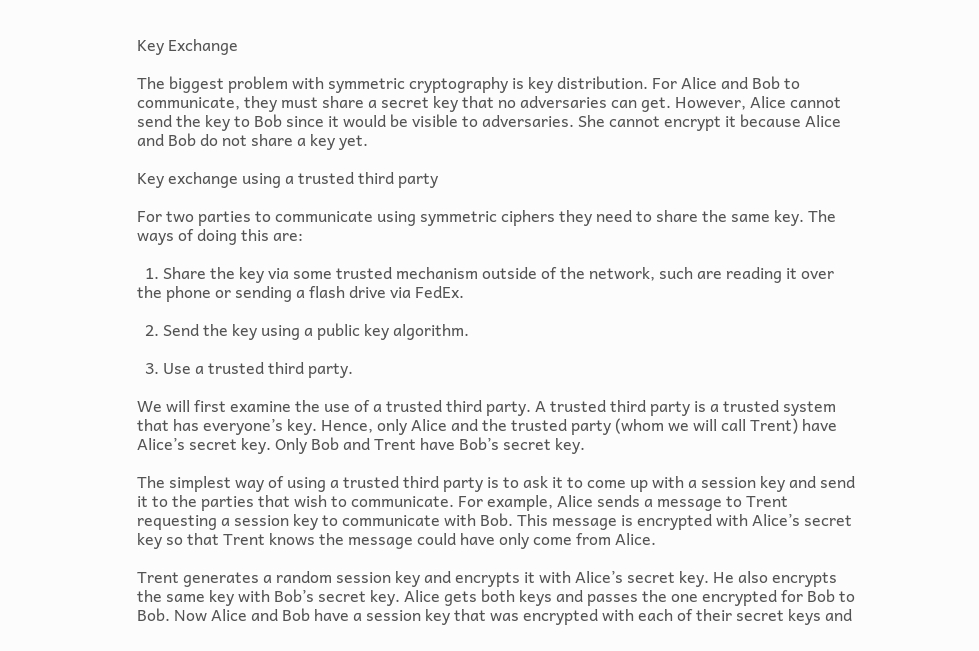Key Exchange

The biggest problem with symmetric cryptography is key distribution. For Alice and Bob to communicate, they must share a secret key that no adversaries can get. However, Alice cannot send the key to Bob since it would be visible to adversaries. She cannot encrypt it because Alice and Bob do not share a key yet.

Key exchange using a trusted third party

For two parties to communicate using symmetric ciphers they need to share the same key. The ways of doing this are:

  1. Share the key via some trusted mechanism outside of the network, such are reading it over the phone or sending a flash drive via FedEx.

  2. Send the key using a public key algorithm.

  3. Use a trusted third party.

We will first examine the use of a trusted third party. A trusted third party is a trusted system that has everyone’s key. Hence, only Alice and the trusted party (whom we will call Trent) have Alice’s secret key. Only Bob and Trent have Bob’s secret key.

The simplest way of using a trusted third party is to ask it to come up with a session key and send it to the parties that wish to communicate. For example, Alice sends a message to Trent requesting a session key to communicate with Bob. This message is encrypted with Alice’s secret key so that Trent knows the message could have only come from Alice.

Trent generates a random session key and encrypts it with Alice’s secret key. He also encrypts the same key with Bob’s secret key. Alice gets both keys and passes the one encrypted for Bob to Bob. Now Alice and Bob have a session key that was encrypted with each of their secret keys and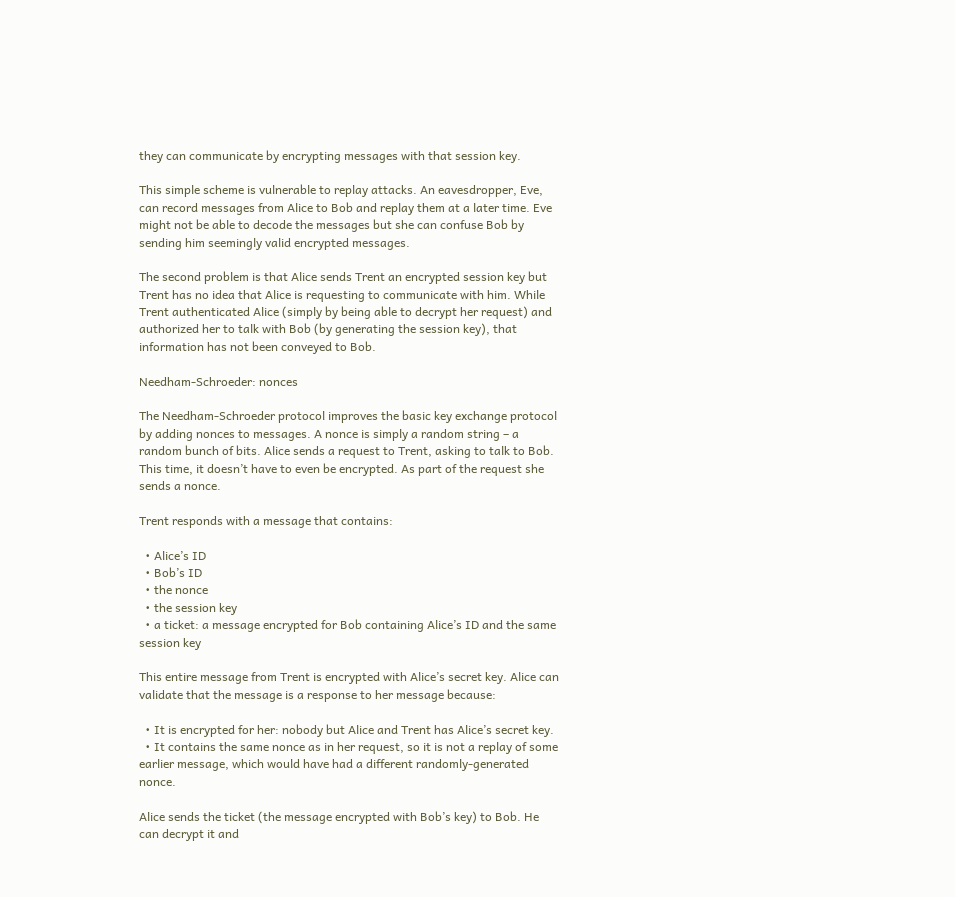they can communicate by encrypting messages with that session key.

This simple scheme is vulnerable to replay attacks. An eavesdropper, Eve, can record messages from Alice to Bob and replay them at a later time. Eve might not be able to decode the messages but she can confuse Bob by sending him seemingly valid encrypted messages.

The second problem is that Alice sends Trent an encrypted session key but Trent has no idea that Alice is requesting to communicate with him. While Trent authenticated Alice (simply by being able to decrypt her request) and authorized her to talk with Bob (by generating the session key), that information has not been conveyed to Bob.

Needham-Schroeder: nonces

The Needham-Schroeder protocol improves the basic key exchange protocol by adding nonces to messages. A nonce is simply a random string – a random bunch of bits. Alice sends a request to Trent, asking to talk to Bob. This time, it doesn’t have to even be encrypted. As part of the request she sends a nonce.

Trent responds with a message that contains:

  • Alice’s ID
  • Bob’s ID
  • the nonce
  • the session key
  • a ticket: a message encrypted for Bob containing Alice’s ID and the same session key

This entire message from Trent is encrypted with Alice’s secret key. Alice can validate that the message is a response to her message because:

  • It is encrypted for her: nobody but Alice and Trent has Alice’s secret key.
  • It contains the same nonce as in her request, so it is not a replay of some earlier message, which would have had a different randomly-generated nonce.

Alice sends the ticket (the message encrypted with Bob’s key) to Bob. He can decrypt it and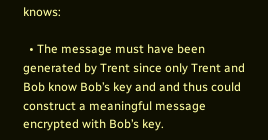knows:

  • The message must have been generated by Trent since only Trent and Bob know Bob’s key and and thus could construct a meaningful message encrypted with Bob’s key.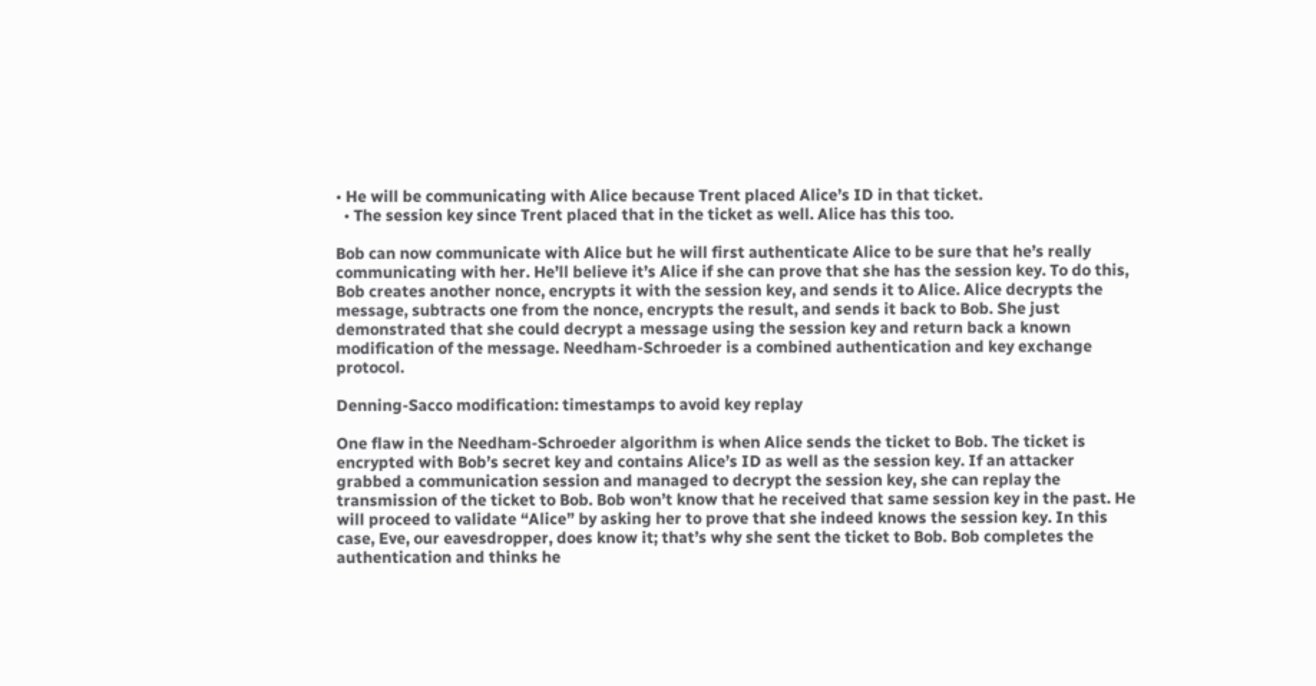• He will be communicating with Alice because Trent placed Alice’s ID in that ticket.
  • The session key since Trent placed that in the ticket as well. Alice has this too.

Bob can now communicate with Alice but he will first authenticate Alice to be sure that he’s really communicating with her. He’ll believe it’s Alice if she can prove that she has the session key. To do this, Bob creates another nonce, encrypts it with the session key, and sends it to Alice. Alice decrypts the message, subtracts one from the nonce, encrypts the result, and sends it back to Bob. She just demonstrated that she could decrypt a message using the session key and return back a known modification of the message. Needham-Schroeder is a combined authentication and key exchange protocol.

Denning-Sacco modification: timestamps to avoid key replay

One flaw in the Needham-Schroeder algorithm is when Alice sends the ticket to Bob. The ticket is encrypted with Bob’s secret key and contains Alice’s ID as well as the session key. If an attacker grabbed a communication session and managed to decrypt the session key, she can replay the transmission of the ticket to Bob. Bob won’t know that he received that same session key in the past. He will proceed to validate “Alice” by asking her to prove that she indeed knows the session key. In this case, Eve, our eavesdropper, does know it; that’s why she sent the ticket to Bob. Bob completes the authentication and thinks he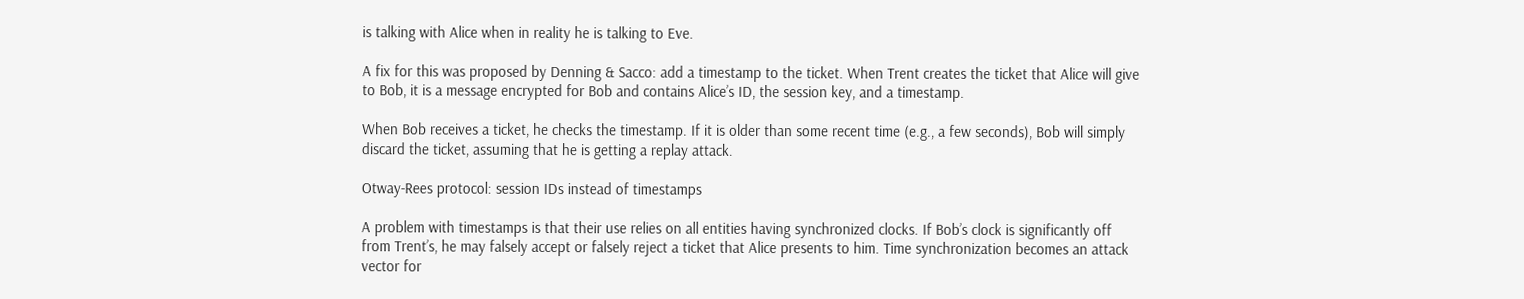is talking with Alice when in reality he is talking to Eve.

A fix for this was proposed by Denning & Sacco: add a timestamp to the ticket. When Trent creates the ticket that Alice will give to Bob, it is a message encrypted for Bob and contains Alice’s ID, the session key, and a timestamp.

When Bob receives a ticket, he checks the timestamp. If it is older than some recent time (e.g., a few seconds), Bob will simply discard the ticket, assuming that he is getting a replay attack.

Otway-Rees protocol: session IDs instead of timestamps

A problem with timestamps is that their use relies on all entities having synchronized clocks. If Bob’s clock is significantly off from Trent’s, he may falsely accept or falsely reject a ticket that Alice presents to him. Time synchronization becomes an attack vector for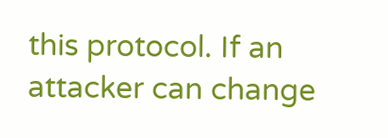this protocol. If an attacker can change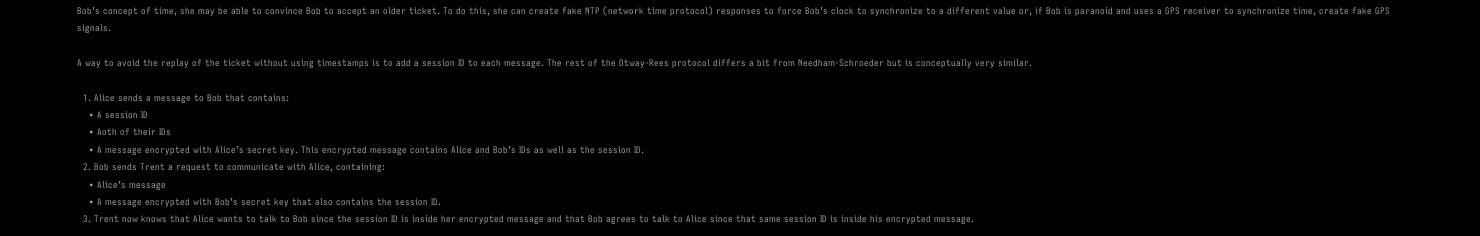Bob’s concept of time, she may be able to convince Bob to accept an older ticket. To do this, she can create fake NTP (network time protocol) responses to force Bob’s clock to synchronize to a different value or, if Bob is paranoid and uses a GPS receiver to synchronize time, create fake GPS signals.

A way to avoid the replay of the ticket without using timestamps is to add a session ID to each message. The rest of the Otway-Rees protocol differs a bit from Needham-Schroeder but is conceptually very similar.

  1. Alice sends a message to Bob that contains:
    • A session ID
    • Aoth of their IDs
    • A message encrypted with Alice’s secret key. This encrypted message contains Alice and Bob’s IDs as well as the session ID.
  2. Bob sends Trent a request to communicate with Alice, containing:
    • Alice’s message
    • A message encrypted with Bob’s secret key that also contains the session ID.
  3. Trent now knows that Alice wants to talk to Bob since the session ID is inside her encrypted message and that Bob agrees to talk to Alice since that same session ID is inside his encrypted message.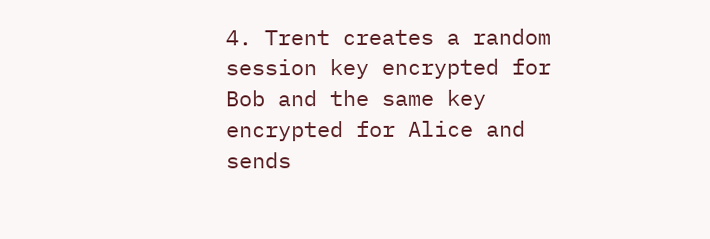4. Trent creates a random session key encrypted for Bob and the same key encrypted for Alice and sends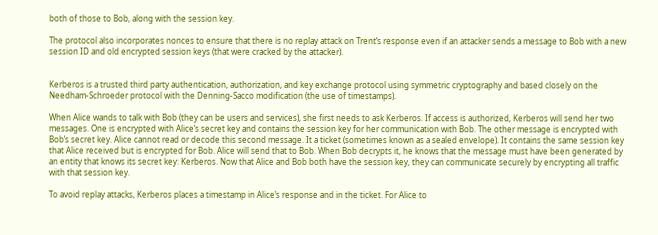both of those to Bob, along with the session key.

The protocol also incorporates nonces to ensure that there is no replay attack on Trent’s response even if an attacker sends a message to Bob with a new session ID and old encrypted session keys (that were cracked by the attacker).


Kerberos is a trusted third party authentication, authorization, and key exchange protocol using symmetric cryptography and based closely on the Needham-Schroeder protocol with the Denning-Sacco modification (the use of timestamps).

When Alice wands to talk with Bob (they can be users and services), she first needs to ask Kerberos. If access is authorized, Kerberos will send her two messages. One is encrypted with Alice’s secret key and contains the session key for her communication with Bob. The other message is encrypted with Bob’s secret key. Alice cannot read or decode this second message. It a ticket (sometimes known as a sealed envelope). It contains the same session key that Alice received but is encrypted for Bob. Alice will send that to Bob. When Bob decrypts it, he knows that the message must have been generated by an entity that knows its secret key: Kerberos. Now that Alice and Bob both have the session key, they can communicate securely by encrypting all traffic with that session key.

To avoid replay attacks, Kerberos places a timestamp in Alice’s response and in the ticket. For Alice to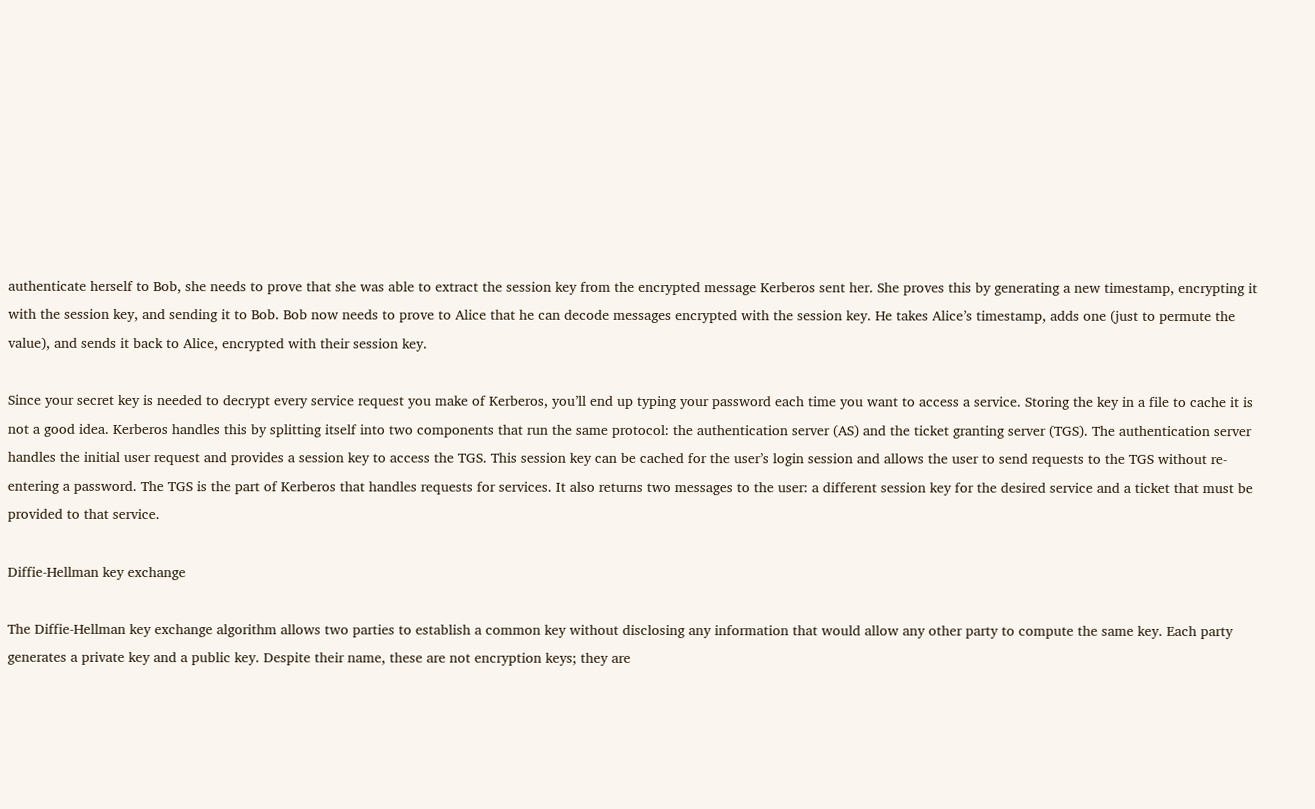authenticate herself to Bob, she needs to prove that she was able to extract the session key from the encrypted message Kerberos sent her. She proves this by generating a new timestamp, encrypting it with the session key, and sending it to Bob. Bob now needs to prove to Alice that he can decode messages encrypted with the session key. He takes Alice’s timestamp, adds one (just to permute the value), and sends it back to Alice, encrypted with their session key.

Since your secret key is needed to decrypt every service request you make of Kerberos, you’ll end up typing your password each time you want to access a service. Storing the key in a file to cache it is not a good idea. Kerberos handles this by splitting itself into two components that run the same protocol: the authentication server (AS) and the ticket granting server (TGS). The authentication server handles the initial user request and provides a session key to access the TGS. This session key can be cached for the user’s login session and allows the user to send requests to the TGS without re-entering a password. The TGS is the part of Kerberos that handles requests for services. It also returns two messages to the user: a different session key for the desired service and a ticket that must be provided to that service.

Diffie-Hellman key exchange

The Diffie-Hellman key exchange algorithm allows two parties to establish a common key without disclosing any information that would allow any other party to compute the same key. Each party generates a private key and a public key. Despite their name, these are not encryption keys; they are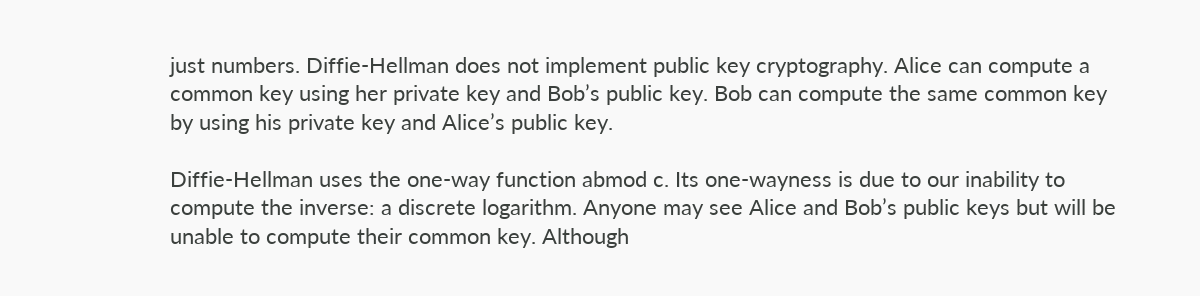just numbers. Diffie-Hellman does not implement public key cryptography. Alice can compute a common key using her private key and Bob’s public key. Bob can compute the same common key by using his private key and Alice’s public key.

Diffie-Hellman uses the one-way function abmod c. Its one-wayness is due to our inability to compute the inverse: a discrete logarithm. Anyone may see Alice and Bob’s public keys but will be unable to compute their common key. Although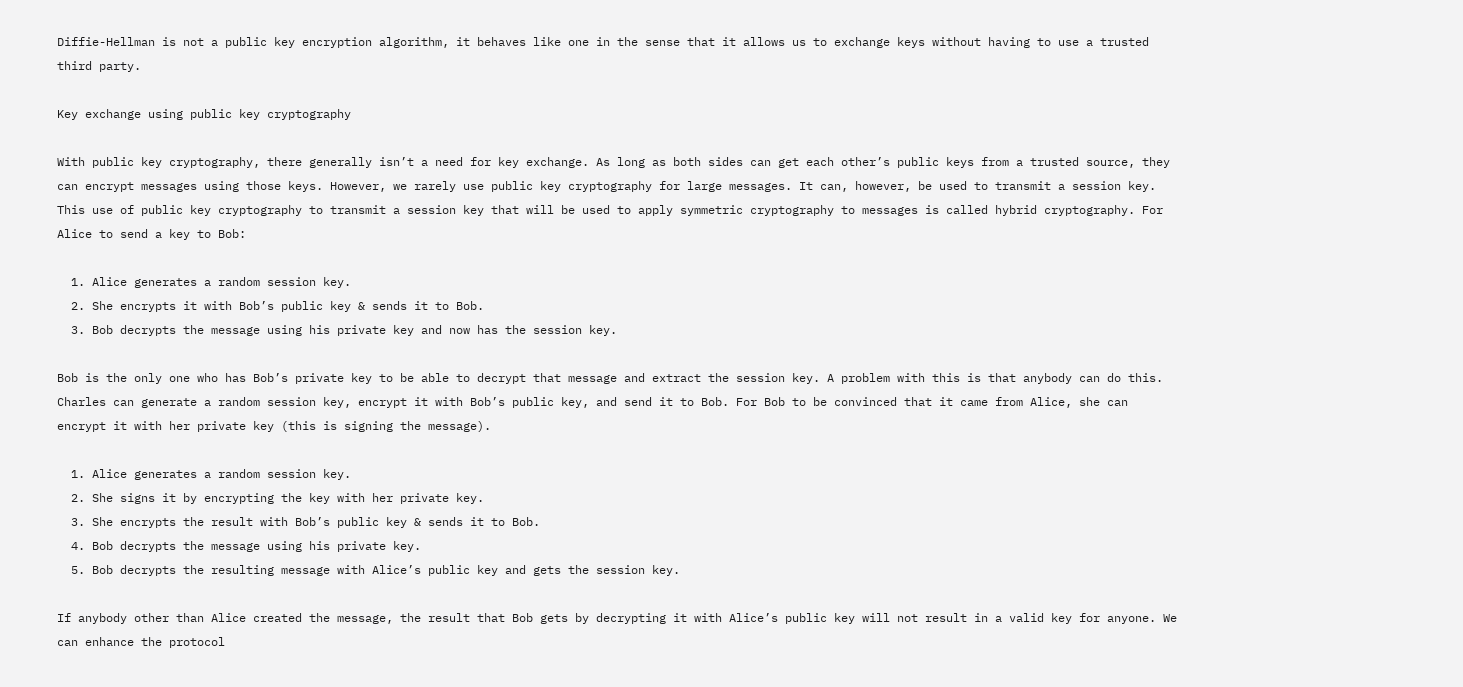Diffie-Hellman is not a public key encryption algorithm, it behaves like one in the sense that it allows us to exchange keys without having to use a trusted third party.

Key exchange using public key cryptography

With public key cryptography, there generally isn’t a need for key exchange. As long as both sides can get each other’s public keys from a trusted source, they can encrypt messages using those keys. However, we rarely use public key cryptography for large messages. It can, however, be used to transmit a session key. This use of public key cryptography to transmit a session key that will be used to apply symmetric cryptography to messages is called hybrid cryptography. For Alice to send a key to Bob:

  1. Alice generates a random session key.
  2. She encrypts it with Bob’s public key & sends it to Bob.
  3. Bob decrypts the message using his private key and now has the session key.

Bob is the only one who has Bob’s private key to be able to decrypt that message and extract the session key. A problem with this is that anybody can do this. Charles can generate a random session key, encrypt it with Bob’s public key, and send it to Bob. For Bob to be convinced that it came from Alice, she can encrypt it with her private key (this is signing the message).

  1. Alice generates a random session key.
  2. She signs it by encrypting the key with her private key.
  3. She encrypts the result with Bob’s public key & sends it to Bob.
  4. Bob decrypts the message using his private key.
  5. Bob decrypts the resulting message with Alice’s public key and gets the session key.

If anybody other than Alice created the message, the result that Bob gets by decrypting it with Alice’s public key will not result in a valid key for anyone. We can enhance the protocol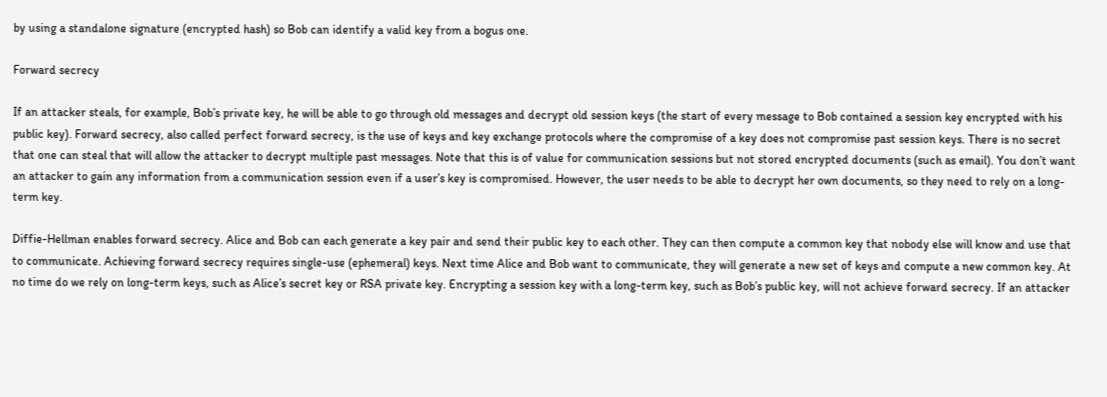by using a standalone signature (encrypted hash) so Bob can identify a valid key from a bogus one.

Forward secrecy

If an attacker steals, for example, Bob’s private key, he will be able to go through old messages and decrypt old session keys (the start of every message to Bob contained a session key encrypted with his public key). Forward secrecy, also called perfect forward secrecy, is the use of keys and key exchange protocols where the compromise of a key does not compromise past session keys. There is no secret that one can steal that will allow the attacker to decrypt multiple past messages. Note that this is of value for communication sessions but not stored encrypted documents (such as email). You don’t want an attacker to gain any information from a communication session even if a user’s key is compromised. However, the user needs to be able to decrypt her own documents, so they need to rely on a long-term key.

Diffie-Hellman enables forward secrecy. Alice and Bob can each generate a key pair and send their public key to each other. They can then compute a common key that nobody else will know and use that to communicate. Achieving forward secrecy requires single-use (ephemeral) keys. Next time Alice and Bob want to communicate, they will generate a new set of keys and compute a new common key. At no time do we rely on long-term keys, such as Alice’s secret key or RSA private key. Encrypting a session key with a long-term key, such as Bob’s public key, will not achieve forward secrecy. If an attacker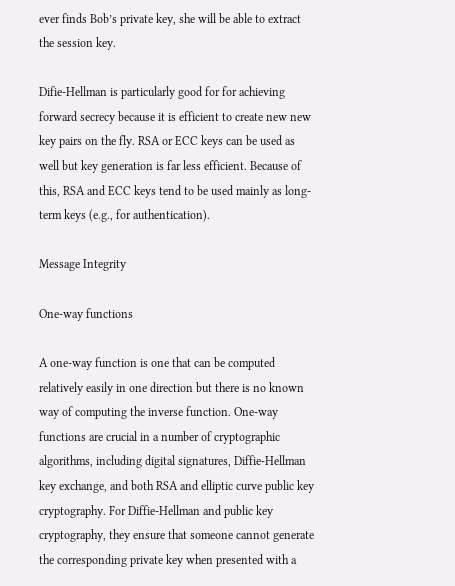ever finds Bob’s private key, she will be able to extract the session key.

Difie-Hellman is particularly good for for achieving forward secrecy because it is efficient to create new new key pairs on the fly. RSA or ECC keys can be used as well but key generation is far less efficient. Because of this, RSA and ECC keys tend to be used mainly as long-term keys (e.g., for authentication).

Message Integrity

One-way functions

A one-way function is one that can be computed relatively easily in one direction but there is no known way of computing the inverse function. One-way functions are crucial in a number of cryptographic algorithms, including digital signatures, Diffie-Hellman key exchange, and both RSA and elliptic curve public key cryptography. For Diffie-Hellman and public key cryptography, they ensure that someone cannot generate the corresponding private key when presented with a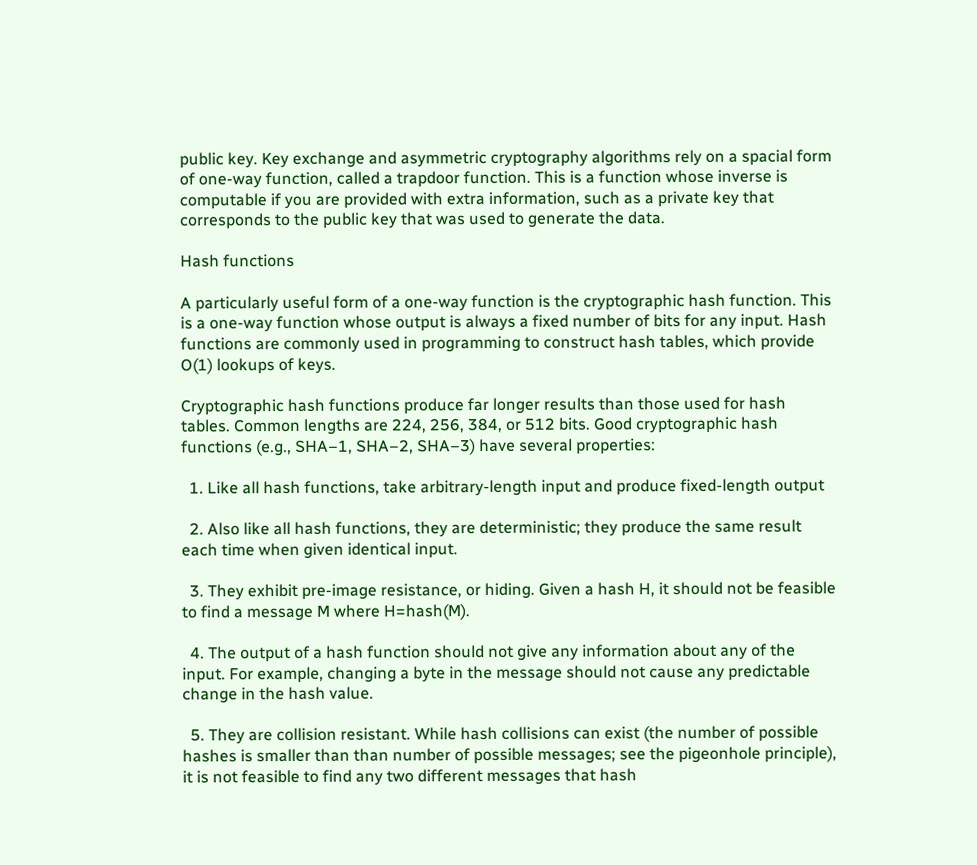public key. Key exchange and asymmetric cryptography algorithms rely on a spacial form of one-way function, called a trapdoor function. This is a function whose inverse is computable if you are provided with extra information, such as a private key that corresponds to the public key that was used to generate the data.

Hash functions

A particularly useful form of a one-way function is the cryptographic hash function. This is a one-way function whose output is always a fixed number of bits for any input. Hash functions are commonly used in programming to construct hash tables, which provide O(1) lookups of keys.

Cryptographic hash functions produce far longer results than those used for hash tables. Common lengths are 224, 256, 384, or 512 bits. Good cryptographic hash functions (e.g., SHA–1, SHA–2, SHA–3) have several properties:

  1. Like all hash functions, take arbitrary-length input and produce fixed-length output

  2. Also like all hash functions, they are deterministic; they produce the same result each time when given identical input.

  3. They exhibit pre-image resistance, or hiding. Given a hash H, it should not be feasible to find a message M where H=hash(M).

  4. The output of a hash function should not give any information about any of the input. For example, changing a byte in the message should not cause any predictable change in the hash value.

  5. They are collision resistant. While hash collisions can exist (the number of possible hashes is smaller than than number of possible messages; see the pigeonhole principle), it is not feasible to find any two different messages that hash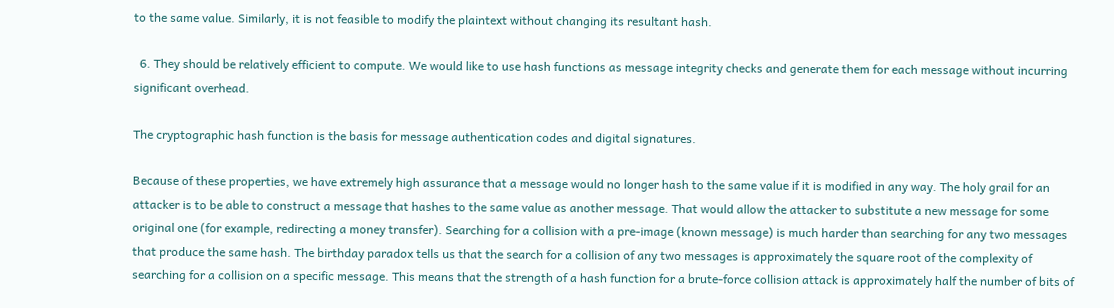to the same value. Similarly, it is not feasible to modify the plaintext without changing its resultant hash.

  6. They should be relatively efficient to compute. We would like to use hash functions as message integrity checks and generate them for each message without incurring significant overhead.

The cryptographic hash function is the basis for message authentication codes and digital signatures.

Because of these properties, we have extremely high assurance that a message would no longer hash to the same value if it is modified in any way. The holy grail for an attacker is to be able to construct a message that hashes to the same value as another message. That would allow the attacker to substitute a new message for some original one (for example, redirecting a money transfer). Searching for a collision with a pre-image (known message) is much harder than searching for any two messages that produce the same hash. The birthday paradox tells us that the search for a collision of any two messages is approximately the square root of the complexity of searching for a collision on a specific message. This means that the strength of a hash function for a brute-force collision attack is approximately half the number of bits of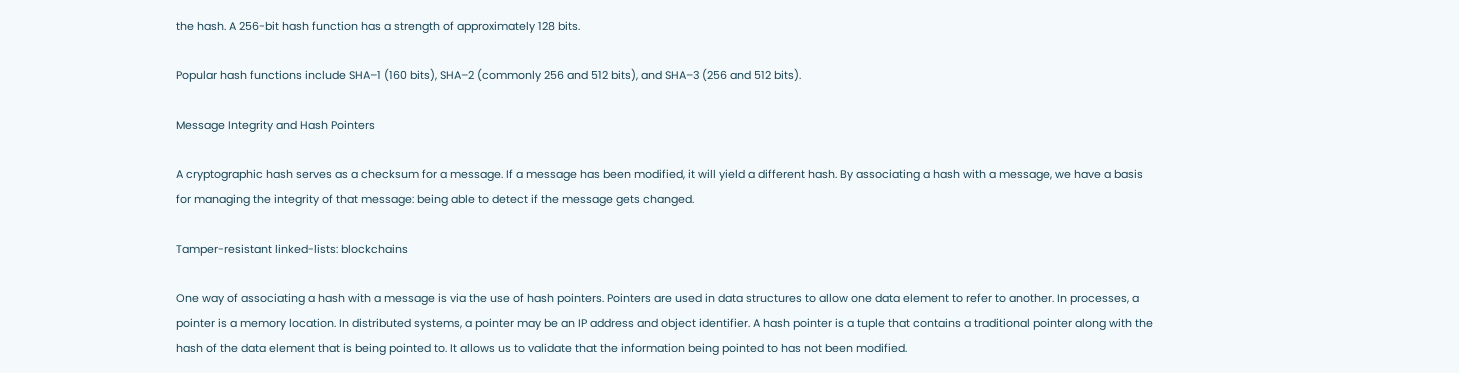the hash. A 256-bit hash function has a strength of approximately 128 bits.

Popular hash functions include SHA–1 (160 bits), SHA–2 (commonly 256 and 512 bits), and SHA–3 (256 and 512 bits).

Message Integrity and Hash Pointers

A cryptographic hash serves as a checksum for a message. If a message has been modified, it will yield a different hash. By associating a hash with a message, we have a basis for managing the integrity of that message: being able to detect if the message gets changed.

Tamper-resistant linked-lists: blockchains

One way of associating a hash with a message is via the use of hash pointers. Pointers are used in data structures to allow one data element to refer to another. In processes, a pointer is a memory location. In distributed systems, a pointer may be an IP address and object identifier. A hash pointer is a tuple that contains a traditional pointer along with the hash of the data element that is being pointed to. It allows us to validate that the information being pointed to has not been modified.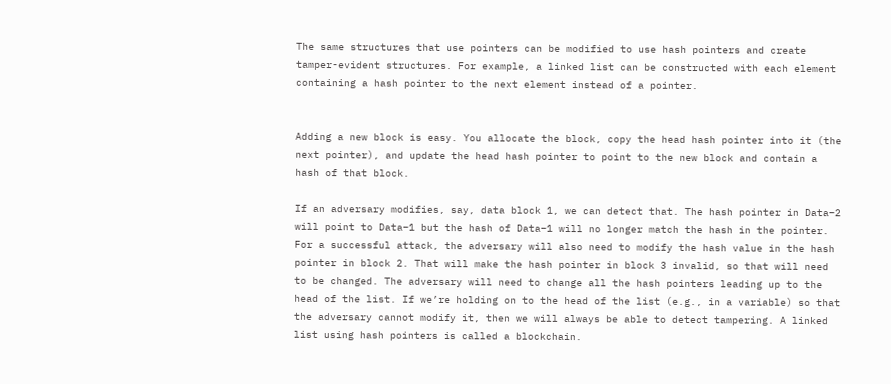The same structures that use pointers can be modified to use hash pointers and create tamper-evident structures. For example, a linked list can be constructed with each element containing a hash pointer to the next element instead of a pointer.


Adding a new block is easy. You allocate the block, copy the head hash pointer into it (the next pointer), and update the head hash pointer to point to the new block and contain a hash of that block.

If an adversary modifies, say, data block 1, we can detect that. The hash pointer in Data–2 will point to Data–1 but the hash of Data–1 will no longer match the hash in the pointer. For a successful attack, the adversary will also need to modify the hash value in the hash pointer in block 2. That will make the hash pointer in block 3 invalid, so that will need to be changed. The adversary will need to change all the hash pointers leading up to the head of the list. If we’re holding on to the head of the list (e.g., in a variable) so that the adversary cannot modify it, then we will always be able to detect tampering. A linked list using hash pointers is called a blockchain.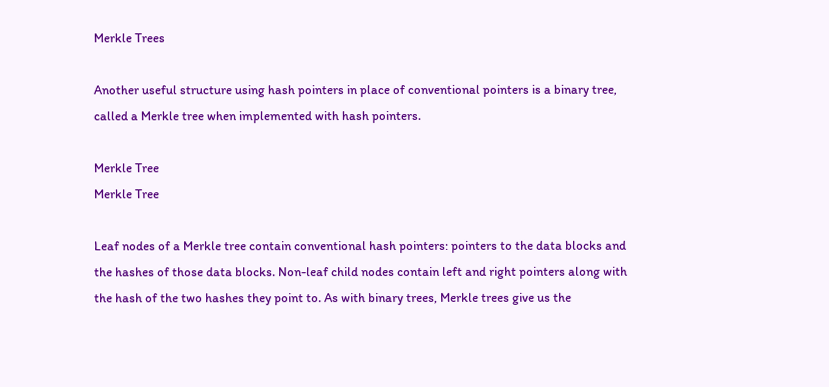Merkle Trees

Another useful structure using hash pointers in place of conventional pointers is a binary tree, called a Merkle tree when implemented with hash pointers.

Merkle Tree
Merkle Tree

Leaf nodes of a Merkle tree contain conventional hash pointers: pointers to the data blocks and the hashes of those data blocks. Non-leaf child nodes contain left and right pointers along with the hash of the two hashes they point to. As with binary trees, Merkle trees give us the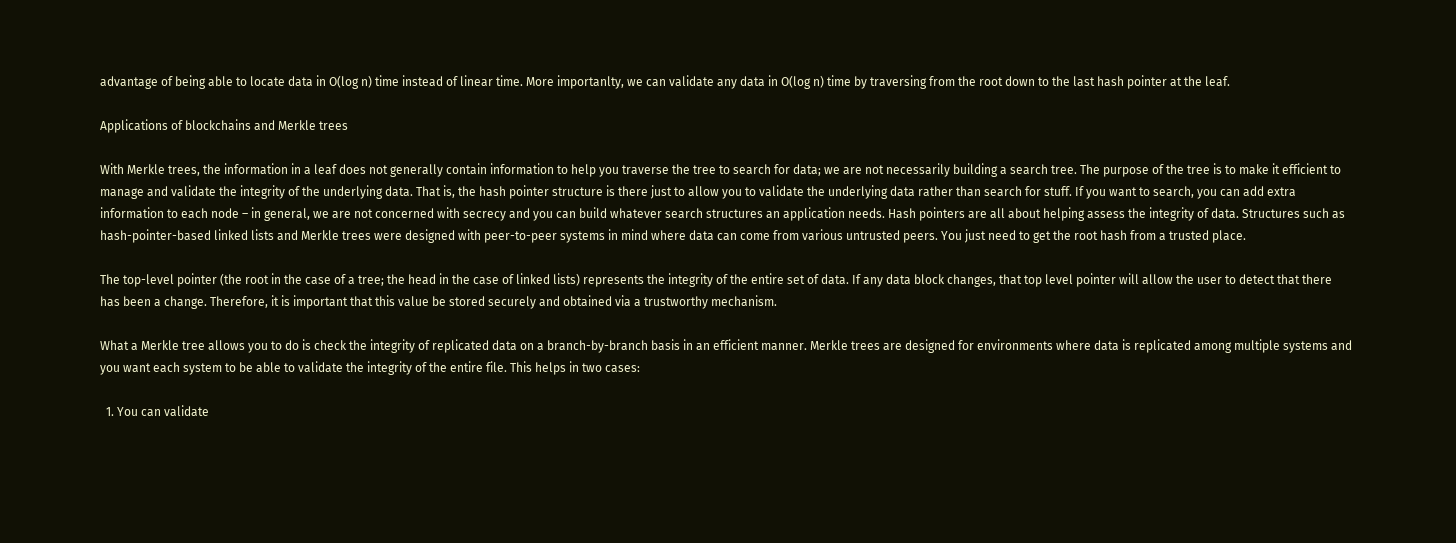advantage of being able to locate data in O(log n) time instead of linear time. More importanlty, we can validate any data in O(log n) time by traversing from the root down to the last hash pointer at the leaf.

Applications of blockchains and Merkle trees

With Merkle trees, the information in a leaf does not generally contain information to help you traverse the tree to search for data; we are not necessarily building a search tree. The purpose of the tree is to make it efficient to manage and validate the integrity of the underlying data. That is, the hash pointer structure is there just to allow you to validate the underlying data rather than search for stuff. If you want to search, you can add extra information to each node – in general, we are not concerned with secrecy and you can build whatever search structures an application needs. Hash pointers are all about helping assess the integrity of data. Structures such as hash-pointer-based linked lists and Merkle trees were designed with peer-to-peer systems in mind where data can come from various untrusted peers. You just need to get the root hash from a trusted place.

The top-level pointer (the root in the case of a tree; the head in the case of linked lists) represents the integrity of the entire set of data. If any data block changes, that top level pointer will allow the user to detect that there has been a change. Therefore, it is important that this value be stored securely and obtained via a trustworthy mechanism.

What a Merkle tree allows you to do is check the integrity of replicated data on a branch-by-branch basis in an efficient manner. Merkle trees are designed for environments where data is replicated among multiple systems and you want each system to be able to validate the integrity of the entire file. This helps in two cases:

  1. You can validate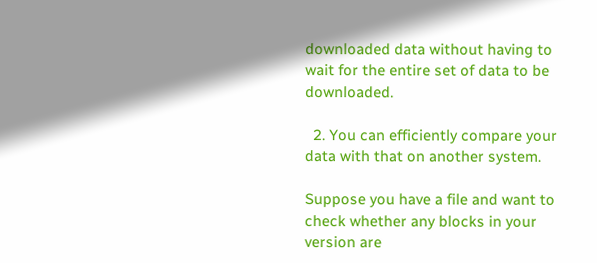downloaded data without having to wait for the entire set of data to be downloaded.

  2. You can efficiently compare your data with that on another system.

Suppose you have a file and want to check whether any blocks in your version are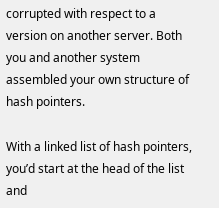corrupted with respect to a version on another server. Both you and another system assembled your own structure of hash pointers.

With a linked list of hash pointers, you’d start at the head of the list and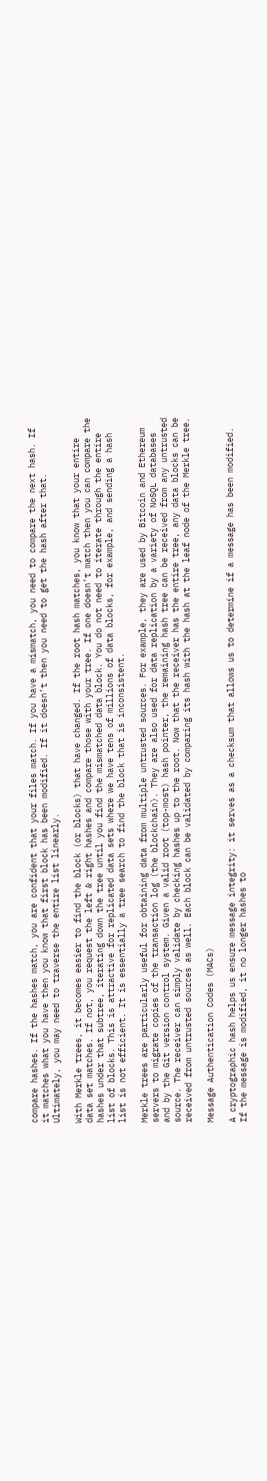compare hashes. If the hashes match, you are confident that your files match. If you have a mismatch, you need to compare the next hash. If it matches what you have then you know that first block has been modified. If it doesn’t then you need to get the hash after that. Ultimately, you may need to traverse the entire list linearly.

With Merkle trees, it becomes easier to find the block (or blocks) that have changed. If the root hash matches, you know that your entire data set matches. If not, you request the left & right hashes and compare those with your tree. If one doesn’t match then you can compare the hashes under that subtree, iterating down the tree until you find the mismatched data block. You do not need to iterate through the entire list of blocks. This is attractive for replicated data sets where we have tens of millions of data blocks, for example, and sending a hash list is not efficient. It is essentially a tree search to find the block that is inconsistent.

Merkle trees are particularly useful for obtaining data from multiple untrusted sources. For example, they are used by Bitcoin and Ethereum servers to migrate copies of the transaction log (the blockchain). They are also used for data replication by a variety of NoSQL databases and by the Git version control system. Given a valid root (top-most) hash pointer, the remaining hash tree can be received from any untrusted source. The receiver can simply validate by checking hashes up to the root. Now that the receiver has the entire tree, any data blocks can be received from untrusted sources as well. Each block can be validated by comparing its hash with the hash at the leaf node of the Merkle tree.

Message Authentication Codes (MACs)

A cryptographic hash helps us ensure message integrity: it serves as a checksum that allows us to determine if a message has been modified. If the message is modified, it no longer hashes to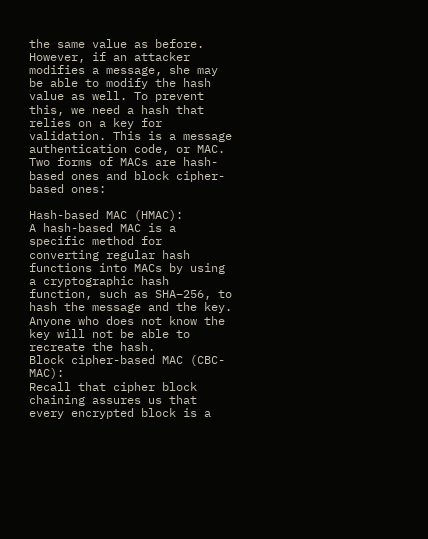the same value as before. However, if an attacker modifies a message, she may be able to modify the hash value as well. To prevent this, we need a hash that relies on a key for validation. This is a message authentication code, or MAC. Two forms of MACs are hash-based ones and block cipher-based ones:

Hash-based MAC (HMAC):
A hash-based MAC is a specific method for converting regular hash functions into MACs by using a cryptographic hash function, such as SHA–256, to hash the message and the key. Anyone who does not know the key will not be able to recreate the hash.
Block cipher-based MAC (CBC-MAC):
Recall that cipher block chaining assures us that every encrypted block is a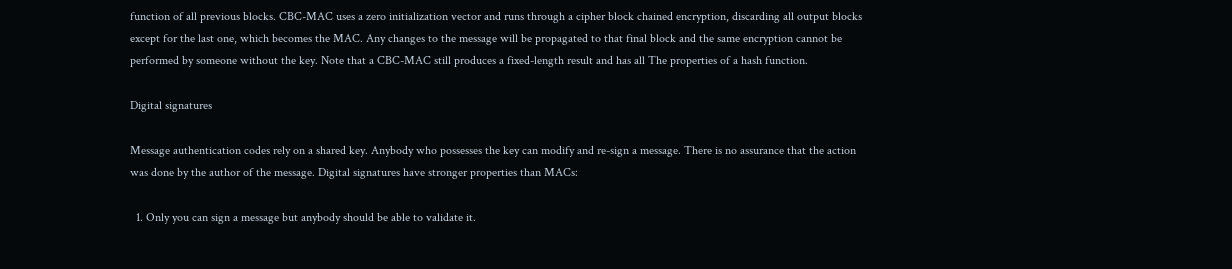function of all previous blocks. CBC-MAC uses a zero initialization vector and runs through a cipher block chained encryption, discarding all output blocks except for the last one, which becomes the MAC. Any changes to the message will be propagated to that final block and the same encryption cannot be performed by someone without the key. Note that a CBC-MAC still produces a fixed-length result and has all The properties of a hash function.

Digital signatures

Message authentication codes rely on a shared key. Anybody who possesses the key can modify and re-sign a message. There is no assurance that the action was done by the author of the message. Digital signatures have stronger properties than MACs:

  1. Only you can sign a message but anybody should be able to validate it.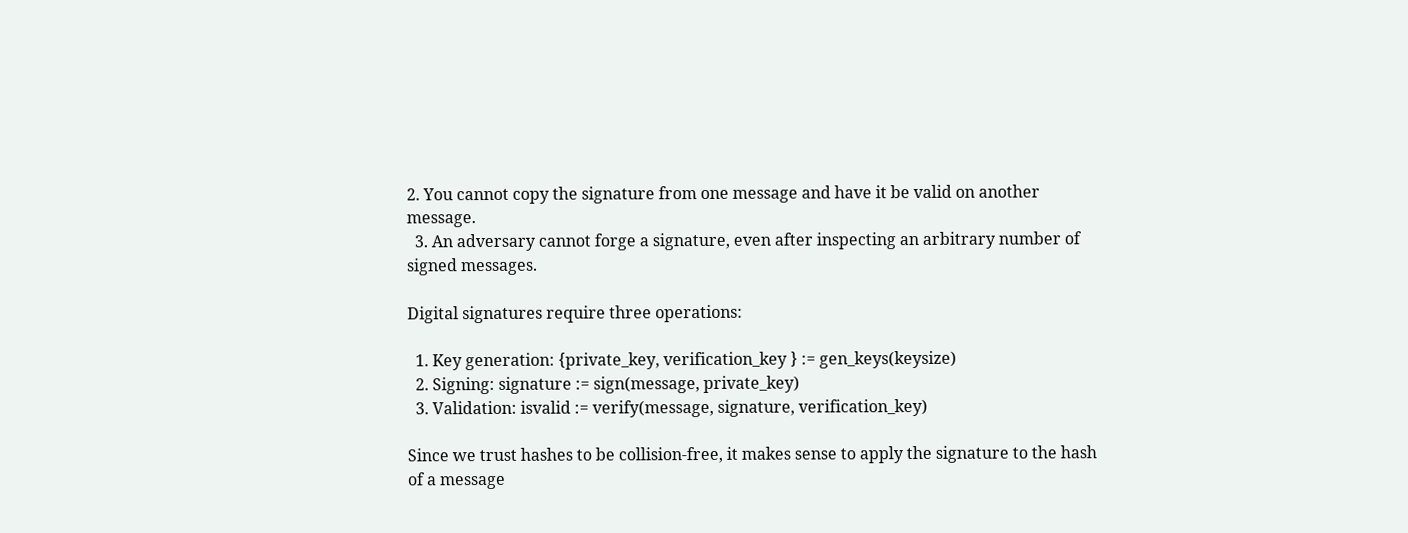2. You cannot copy the signature from one message and have it be valid on another message.
  3. An adversary cannot forge a signature, even after inspecting an arbitrary number of signed messages.

Digital signatures require three operations:

  1. Key generation: {private_key, verification_key } := gen_keys(keysize)
  2. Signing: signature := sign(message, private_key)
  3. Validation: isvalid := verify(message, signature, verification_key)

Since we trust hashes to be collision-free, it makes sense to apply the signature to the hash of a message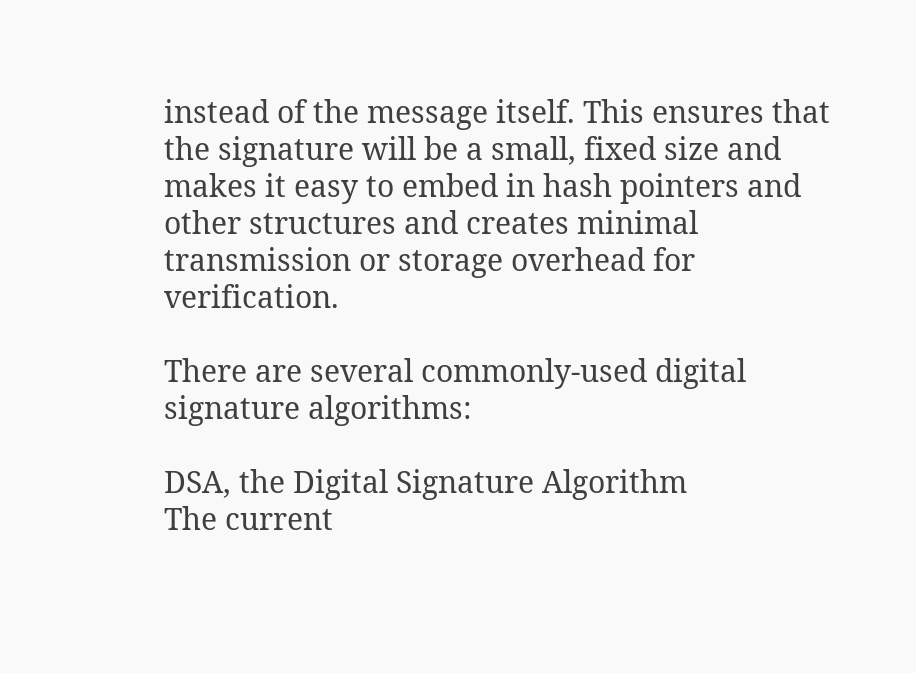instead of the message itself. This ensures that the signature will be a small, fixed size and makes it easy to embed in hash pointers and other structures and creates minimal transmission or storage overhead for verification.

There are several commonly-used digital signature algorithms:

DSA, the Digital Signature Algorithm
The current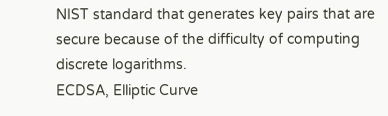NIST standard that generates key pairs that are secure because of the difficulty of computing discrete logarithms.
ECDSA, Elliptic Curve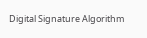Digital Signature Algorithm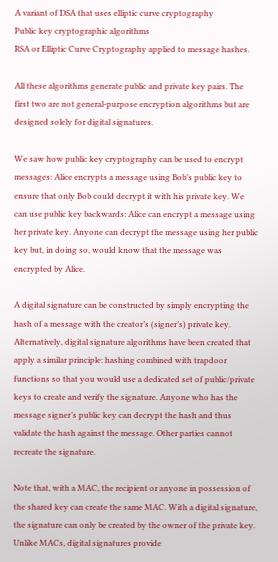A variant of DSA that uses elliptic curve cryptography
Public key cryptographic algorithms
RSA or Elliptic Curve Cryptography applied to message hashes.

All these algorithms generate public and private key pairs. The first two are not general-purpose encryption algorithms but are designed solely for digital signatures.

We saw how public key cryptography can be used to encrypt messages: Alice encrypts a message using Bob’s public key to ensure that only Bob could decrypt it with his private key. We can use public key backwards: Alice can encrypt a message using her private key. Anyone can decrypt the message using her public key but, in doing so, would know that the message was encrypted by Alice.

A digital signature can be constructed by simply encrypting the hash of a message with the creator’s (signer’s) private key. Alternatively, digital signature algorithms have been created that apply a similar principle: hashing combined with trapdoor functions so that you would use a dedicated set of public/private keys to create and verify the signature. Anyone who has the message signer’s public key can decrypt the hash and thus validate the hash against the message. Other parties cannot recreate the signature.

Note that, with a MAC, the recipient or anyone in possession of the shared key can create the same MAC. With a digital signature, the signature can only be created by the owner of the private key. Unlike MACs, digital signatures provide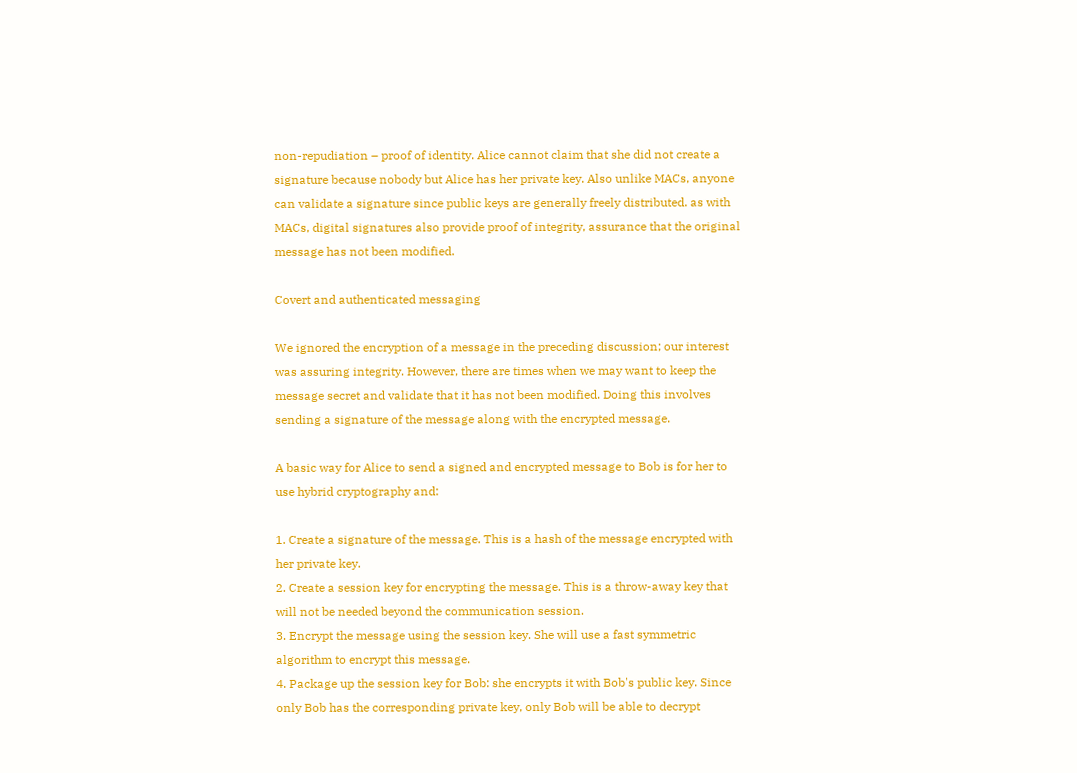non-repudiation – proof of identity. Alice cannot claim that she did not create a signature because nobody but Alice has her private key. Also unlike MACs, anyone can validate a signature since public keys are generally freely distributed. as with MACs, digital signatures also provide proof of integrity, assurance that the original message has not been modified.

Covert and authenticated messaging

We ignored the encryption of a message in the preceding discussion; our interest was assuring integrity. However, there are times when we may want to keep the message secret and validate that it has not been modified. Doing this involves sending a signature of the message along with the encrypted message.

A basic way for Alice to send a signed and encrypted message to Bob is for her to use hybrid cryptography and:

1. Create a signature of the message. This is a hash of the message encrypted with her private key.
2. Create a session key for encrypting the message. This is a throw-away key that will not be needed beyond the communication session.
3. Encrypt the message using the session key. She will use a fast symmetric algorithm to encrypt this message.
4. Package up the session key for Bob: she encrypts it with Bob's public key. Since only Bob has the corresponding private key, only Bob will be able to decrypt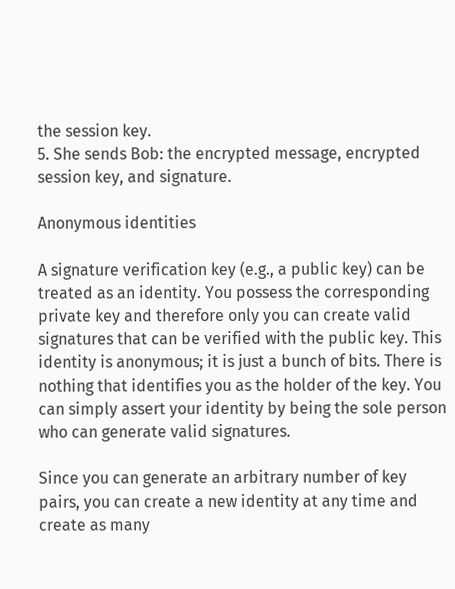the session key.
5. She sends Bob: the encrypted message, encrypted session key, and signature.

Anonymous identities

A signature verification key (e.g., a public key) can be treated as an identity. You possess the corresponding private key and therefore only you can create valid signatures that can be verified with the public key. This identity is anonymous; it is just a bunch of bits. There is nothing that identifies you as the holder of the key. You can simply assert your identity by being the sole person who can generate valid signatures.

Since you can generate an arbitrary number of key pairs, you can create a new identity at any time and create as many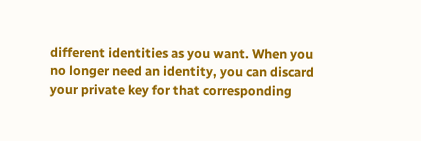different identities as you want. When you no longer need an identity, you can discard your private key for that corresponding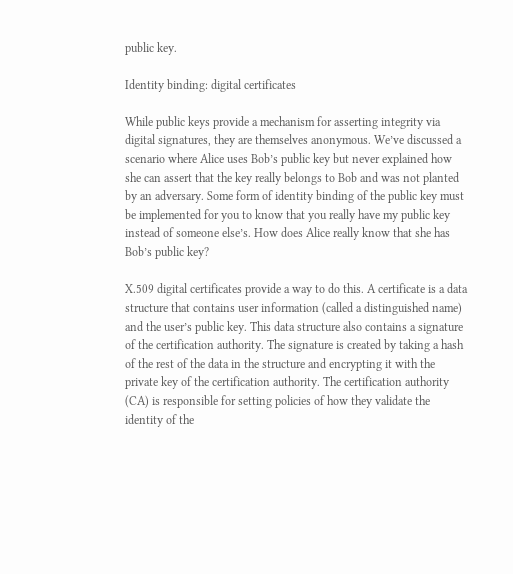public key.

Identity binding: digital certificates

While public keys provide a mechanism for asserting integrity via digital signatures, they are themselves anonymous. We’ve discussed a scenario where Alice uses Bob’s public key but never explained how she can assert that the key really belongs to Bob and was not planted by an adversary. Some form of identity binding of the public key must be implemented for you to know that you really have my public key instead of someone else’s. How does Alice really know that she has Bob’s public key?

X.509 digital certificates provide a way to do this. A certificate is a data structure that contains user information (called a distinguished name) and the user’s public key. This data structure also contains a signature of the certification authority. The signature is created by taking a hash of the rest of the data in the structure and encrypting it with the private key of the certification authority. The certification authority (CA) is responsible for setting policies of how they validate the identity of the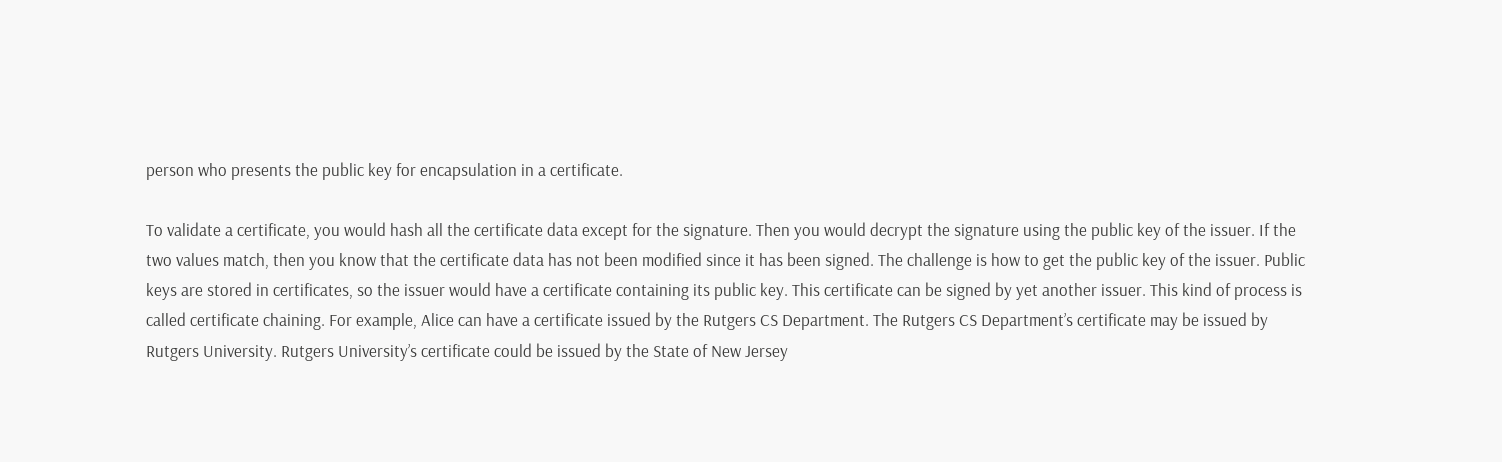person who presents the public key for encapsulation in a certificate.

To validate a certificate, you would hash all the certificate data except for the signature. Then you would decrypt the signature using the public key of the issuer. If the two values match, then you know that the certificate data has not been modified since it has been signed. The challenge is how to get the public key of the issuer. Public keys are stored in certificates, so the issuer would have a certificate containing its public key. This certificate can be signed by yet another issuer. This kind of process is called certificate chaining. For example, Alice can have a certificate issued by the Rutgers CS Department. The Rutgers CS Department’s certificate may be issued by Rutgers University. Rutgers University’s certificate could be issued by the State of New Jersey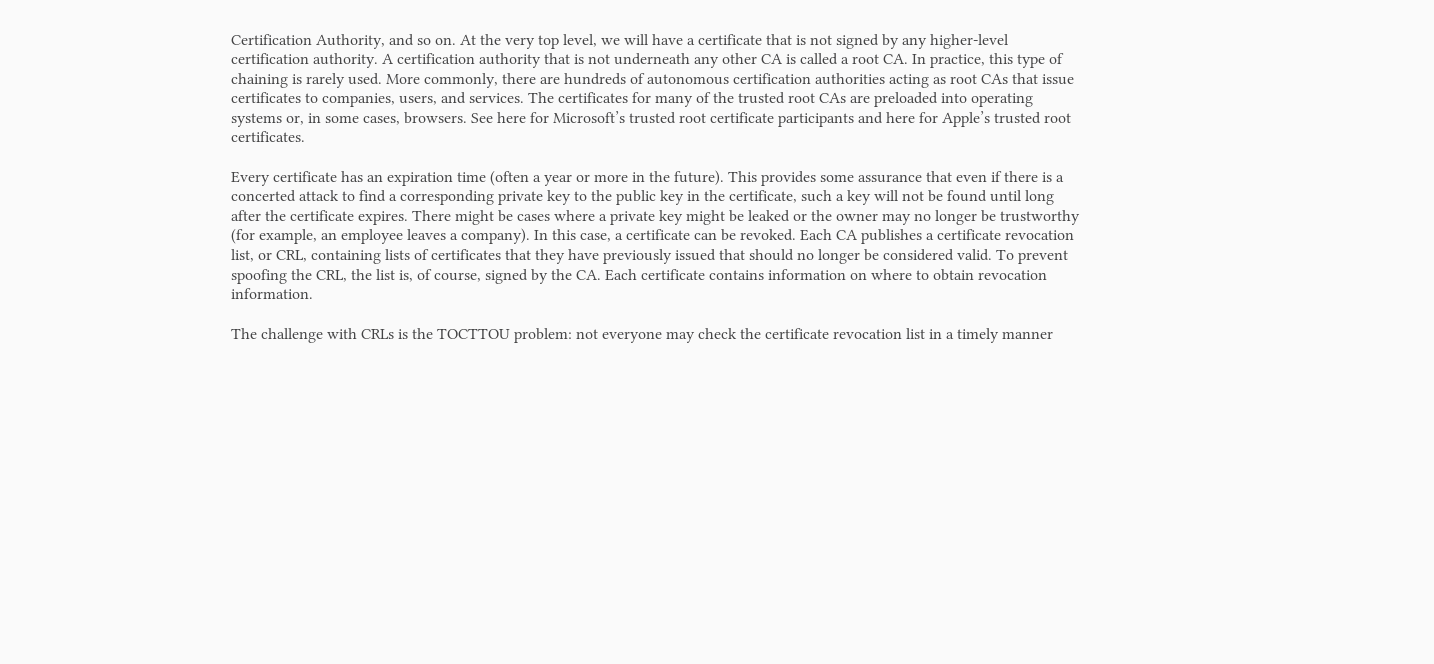Certification Authority, and so on. At the very top level, we will have a certificate that is not signed by any higher-level certification authority. A certification authority that is not underneath any other CA is called a root CA. In practice, this type of chaining is rarely used. More commonly, there are hundreds of autonomous certification authorities acting as root CAs that issue certificates to companies, users, and services. The certificates for many of the trusted root CAs are preloaded into operating systems or, in some cases, browsers. See here for Microsoft’s trusted root certificate participants and here for Apple’s trusted root certificates.

Every certificate has an expiration time (often a year or more in the future). This provides some assurance that even if there is a concerted attack to find a corresponding private key to the public key in the certificate, such a key will not be found until long after the certificate expires. There might be cases where a private key might be leaked or the owner may no longer be trustworthy (for example, an employee leaves a company). In this case, a certificate can be revoked. Each CA publishes a certificate revocation list, or CRL, containing lists of certificates that they have previously issued that should no longer be considered valid. To prevent spoofing the CRL, the list is, of course, signed by the CA. Each certificate contains information on where to obtain revocation information.

The challenge with CRLs is the TOCTTOU problem: not everyone may check the certificate revocation list in a timely manner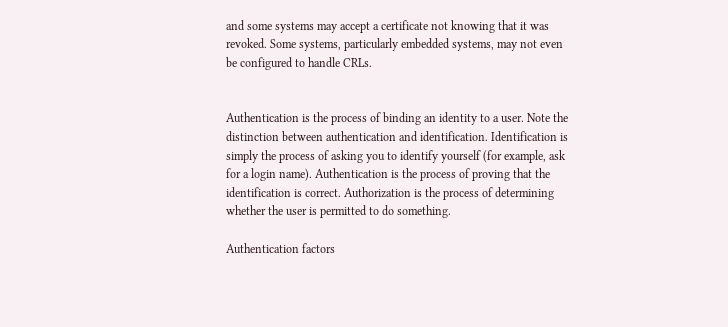and some systems may accept a certificate not knowing that it was revoked. Some systems, particularly embedded systems, may not even be configured to handle CRLs.


Authentication is the process of binding an identity to a user. Note the distinction between authentication and identification. Identification is simply the process of asking you to identify yourself (for example, ask for a login name). Authentication is the process of proving that the identification is correct. Authorization is the process of determining whether the user is permitted to do something.

Authentication factors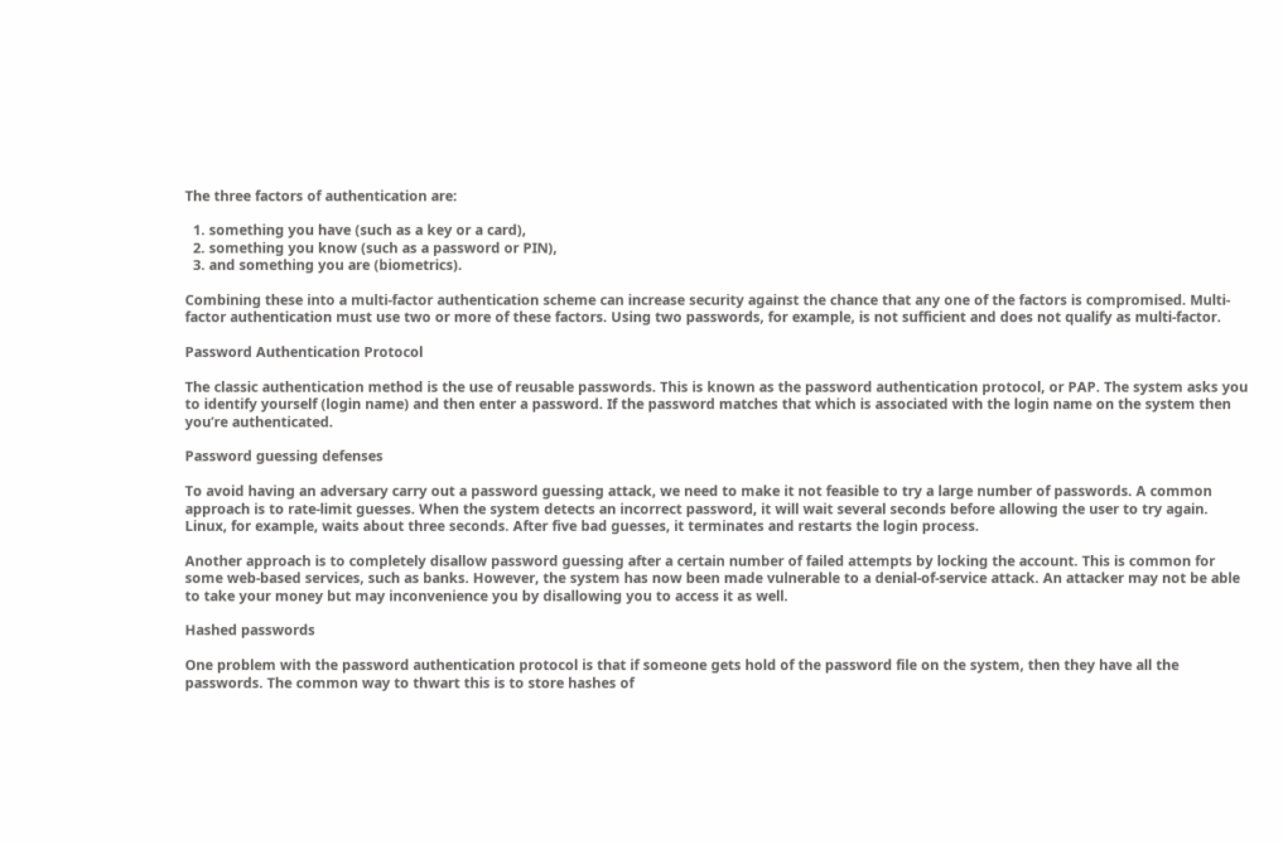The three factors of authentication are:

  1. something you have (such as a key or a card),
  2. something you know (such as a password or PIN),
  3. and something you are (biometrics).

Combining these into a multi-factor authentication scheme can increase security against the chance that any one of the factors is compromised. Multi-factor authentication must use two or more of these factors. Using two passwords, for example, is not sufficient and does not qualify as multi-factor.

Password Authentication Protocol

The classic authentication method is the use of reusable passwords. This is known as the password authentication protocol, or PAP. The system asks you to identify yourself (login name) and then enter a password. If the password matches that which is associated with the login name on the system then you’re authenticated.

Password guessing defenses

To avoid having an adversary carry out a password guessing attack, we need to make it not feasible to try a large number of passwords. A common approach is to rate-limit guesses. When the system detects an incorrect password, it will wait several seconds before allowing the user to try again. Linux, for example, waits about three seconds. After five bad guesses, it terminates and restarts the login process.

Another approach is to completely disallow password guessing after a certain number of failed attempts by locking the account. This is common for some web-based services, such as banks. However, the system has now been made vulnerable to a denial-of-service attack. An attacker may not be able to take your money but may inconvenience you by disallowing you to access it as well.

Hashed passwords

One problem with the password authentication protocol is that if someone gets hold of the password file on the system, then they have all the passwords. The common way to thwart this is to store hashes of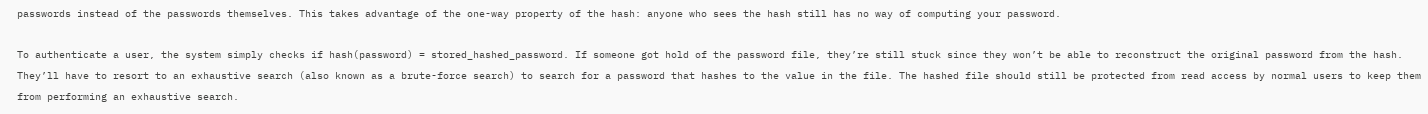passwords instead of the passwords themselves. This takes advantage of the one-way property of the hash: anyone who sees the hash still has no way of computing your password.

To authenticate a user, the system simply checks if hash(password) = stored_hashed_password. If someone got hold of the password file, they’re still stuck since they won’t be able to reconstruct the original password from the hash. They’ll have to resort to an exhaustive search (also known as a brute-force search) to search for a password that hashes to the value in the file. The hashed file should still be protected from read access by normal users to keep them from performing an exhaustive search.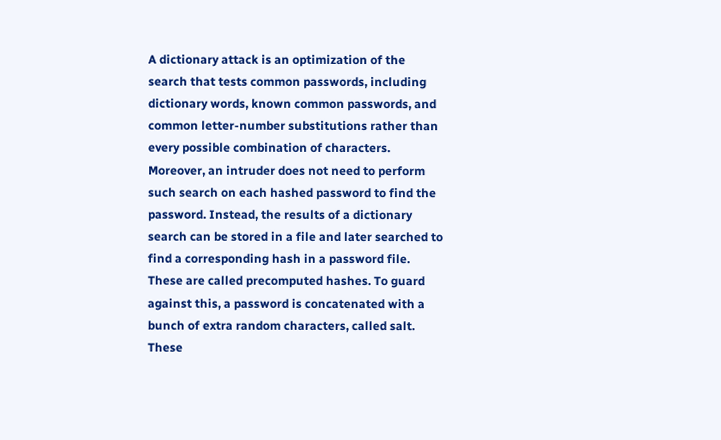A dictionary attack is an optimization of the search that tests common passwords, including dictionary words, known common passwords, and common letter-number substitutions rather than every possible combination of characters. Moreover, an intruder does not need to perform such search on each hashed password to find the password. Instead, the results of a dictionary search can be stored in a file and later searched to find a corresponding hash in a password file. These are called precomputed hashes. To guard against this, a password is concatenated with a bunch of extra random characters, called salt. These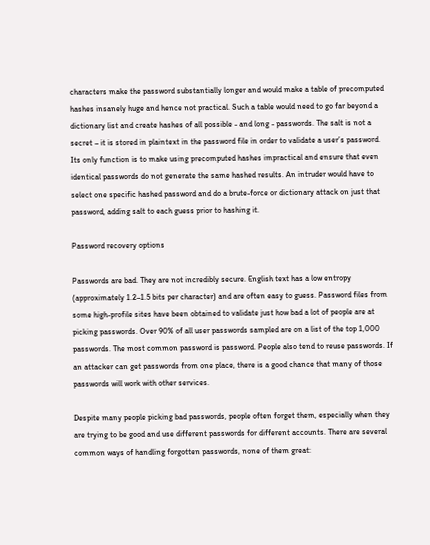characters make the password substantially longer and would make a table of precomputed hashes insanely huge and hence not practical. Such a table would need to go far beyond a dictionary list and create hashes of all possible - and long - passwords. The salt is not a secret – it is stored in plaintext in the password file in order to validate a user’s password. Its only function is to make using precomputed hashes impractical and ensure that even identical passwords do not generate the same hashed results. An intruder would have to select one specific hashed password and do a brute-force or dictionary attack on just that password, adding salt to each guess prior to hashing it.

Password recovery options

Passwords are bad. They are not incredibly secure. English text has a low entropy (approximately 1.2–1.5 bits per character) and are often easy to guess. Password files from some high-profile sites have been obtained to validate just how bad a lot of people are at picking passwords. Over 90% of all user passwords sampled are on a list of the top 1,000 passwords. The most common password is password. People also tend to reuse passwords. If an attacker can get passwords from one place, there is a good chance that many of those passwords will work with other services.

Despite many people picking bad passwords, people often forget them, especially when they are trying to be good and use different passwords for different accounts. There are several common ways of handling forgotten passwords, none of them great: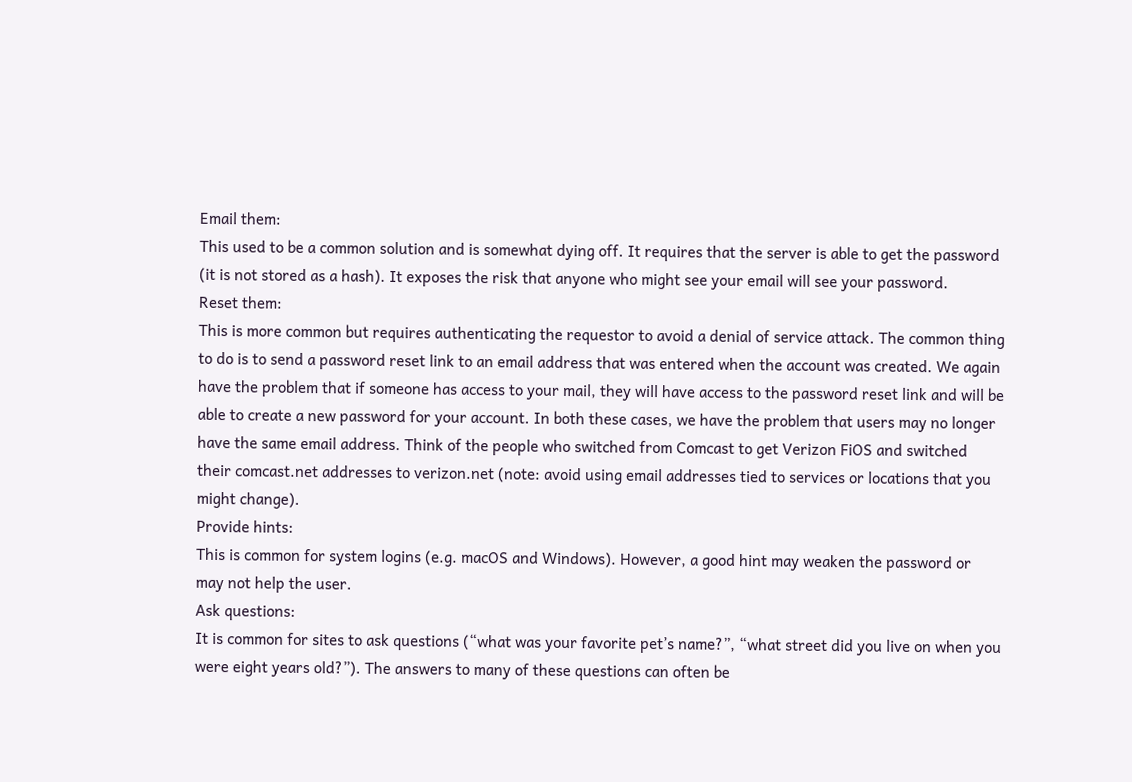Email them:
This used to be a common solution and is somewhat dying off. It requires that the server is able to get the password (it is not stored as a hash). It exposes the risk that anyone who might see your email will see your password.
Reset them:
This is more common but requires authenticating the requestor to avoid a denial of service attack. The common thing to do is to send a password reset link to an email address that was entered when the account was created. We again have the problem that if someone has access to your mail, they will have access to the password reset link and will be able to create a new password for your account. In both these cases, we have the problem that users may no longer have the same email address. Think of the people who switched from Comcast to get Verizon FiOS and switched their comcast.net addresses to verizon.net (note: avoid using email addresses tied to services or locations that you might change).
Provide hints:
This is common for system logins (e.g. macOS and Windows). However, a good hint may weaken the password or may not help the user.
Ask questions:
It is common for sites to ask questions (“what was your favorite pet’s name?”, “what street did you live on when you were eight years old?”). The answers to many of these questions can often be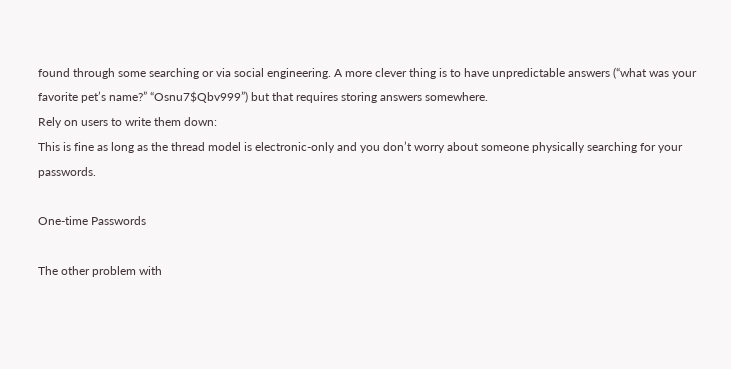found through some searching or via social engineering. A more clever thing is to have unpredictable answers (“what was your favorite pet’s name?” “Osnu7$Qbv999”) but that requires storing answers somewhere.
Rely on users to write them down:
This is fine as long as the thread model is electronic-only and you don’t worry about someone physically searching for your passwords.

One-time Passwords

The other problem with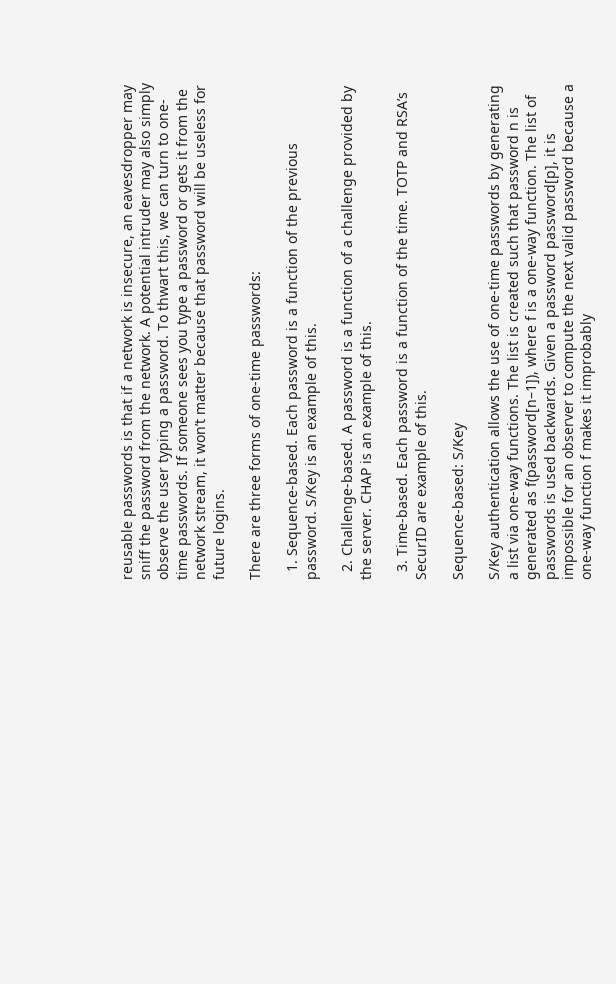reusable passwords is that if a network is insecure, an eavesdropper may sniff the password from the network. A potential intruder may also simply observe the user typing a password. To thwart this, we can turn to one-time passwords. If someone sees you type a password or gets it from the network stream, it won’t matter because that password will be useless for future logins.

There are three forms of one-time passwords:

  1. Sequence-based. Each password is a function of the previous password. S/Key is an example of this.

  2. Challenge-based. A password is a function of a challenge provided by the server. CHAP is an example of this.

  3. Time-based. Each password is a function of the time. TOTP and RSA’s SecurID are example of this.

Sequence-based: S/Key

S/Key authentication allows the use of one-time passwords by generating a list via one-way functions. The list is created such that password n is generated as f(password[n–1]), where f is a one-way function. The list of passwords is used backwards. Given a password password[p], it is impossible for an observer to compute the next valid password because a one-way function f makes it improbably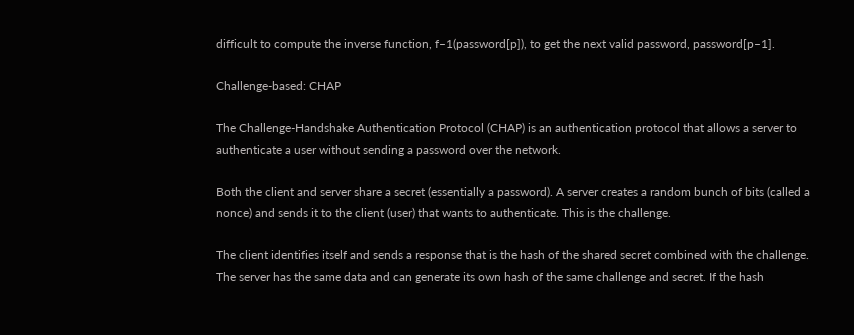difficult to compute the inverse function, f–1(password[p]), to get the next valid password, password[p–1].

Challenge-based: CHAP

The Challenge-Handshake Authentication Protocol (CHAP) is an authentication protocol that allows a server to authenticate a user without sending a password over the network.

Both the client and server share a secret (essentially a password). A server creates a random bunch of bits (called a nonce) and sends it to the client (user) that wants to authenticate. This is the challenge.

The client identifies itself and sends a response that is the hash of the shared secret combined with the challenge. The server has the same data and can generate its own hash of the same challenge and secret. If the hash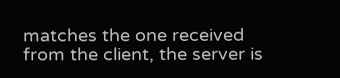matches the one received from the client, the server is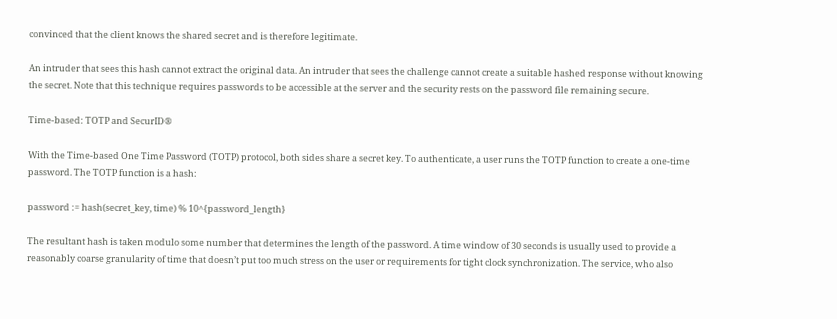convinced that the client knows the shared secret and is therefore legitimate.

An intruder that sees this hash cannot extract the original data. An intruder that sees the challenge cannot create a suitable hashed response without knowing the secret. Note that this technique requires passwords to be accessible at the server and the security rests on the password file remaining secure.

Time-based: TOTP and SecurID®

With the Time-based One Time Password (TOTP) protocol, both sides share a secret key. To authenticate, a user runs the TOTP function to create a one-time password. The TOTP function is a hash:

password := hash(secret_key, time) % 10^{password_length}

The resultant hash is taken modulo some number that determines the length of the password. A time window of 30 seconds is usually used to provide a reasonably coarse granularity of time that doesn’t put too much stress on the user or requirements for tight clock synchronization. The service, who also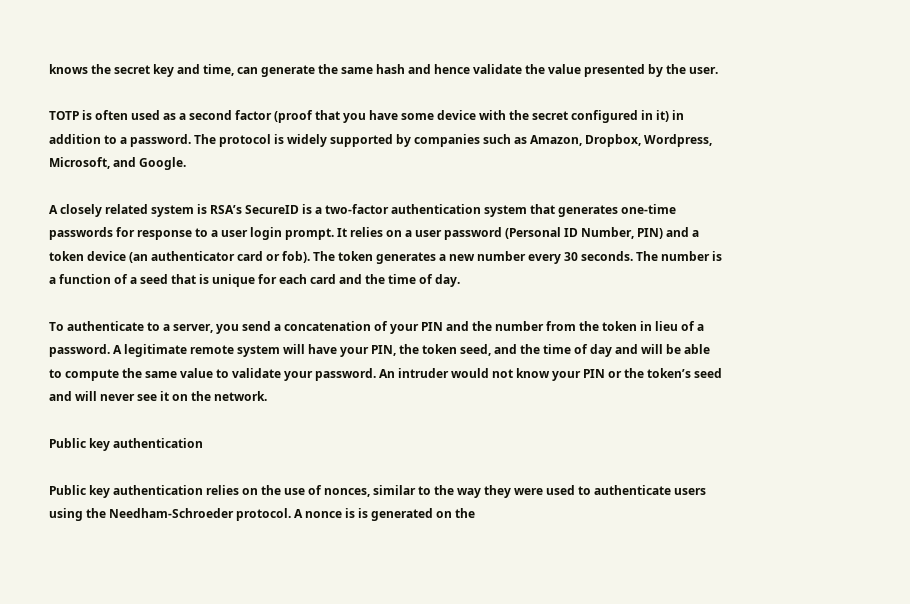knows the secret key and time, can generate the same hash and hence validate the value presented by the user.

TOTP is often used as a second factor (proof that you have some device with the secret configured in it) in addition to a password. The protocol is widely supported by companies such as Amazon, Dropbox, Wordpress, Microsoft, and Google.

A closely related system is RSA’s SecureID is a two-factor authentication system that generates one-time passwords for response to a user login prompt. It relies on a user password (Personal ID Number, PIN) and a token device (an authenticator card or fob). The token generates a new number every 30 seconds. The number is a function of a seed that is unique for each card and the time of day.

To authenticate to a server, you send a concatenation of your PIN and the number from the token in lieu of a password. A legitimate remote system will have your PIN, the token seed, and the time of day and will be able to compute the same value to validate your password. An intruder would not know your PIN or the token’s seed and will never see it on the network.

Public key authentication

Public key authentication relies on the use of nonces, similar to the way they were used to authenticate users using the Needham-Schroeder protocol. A nonce is is generated on the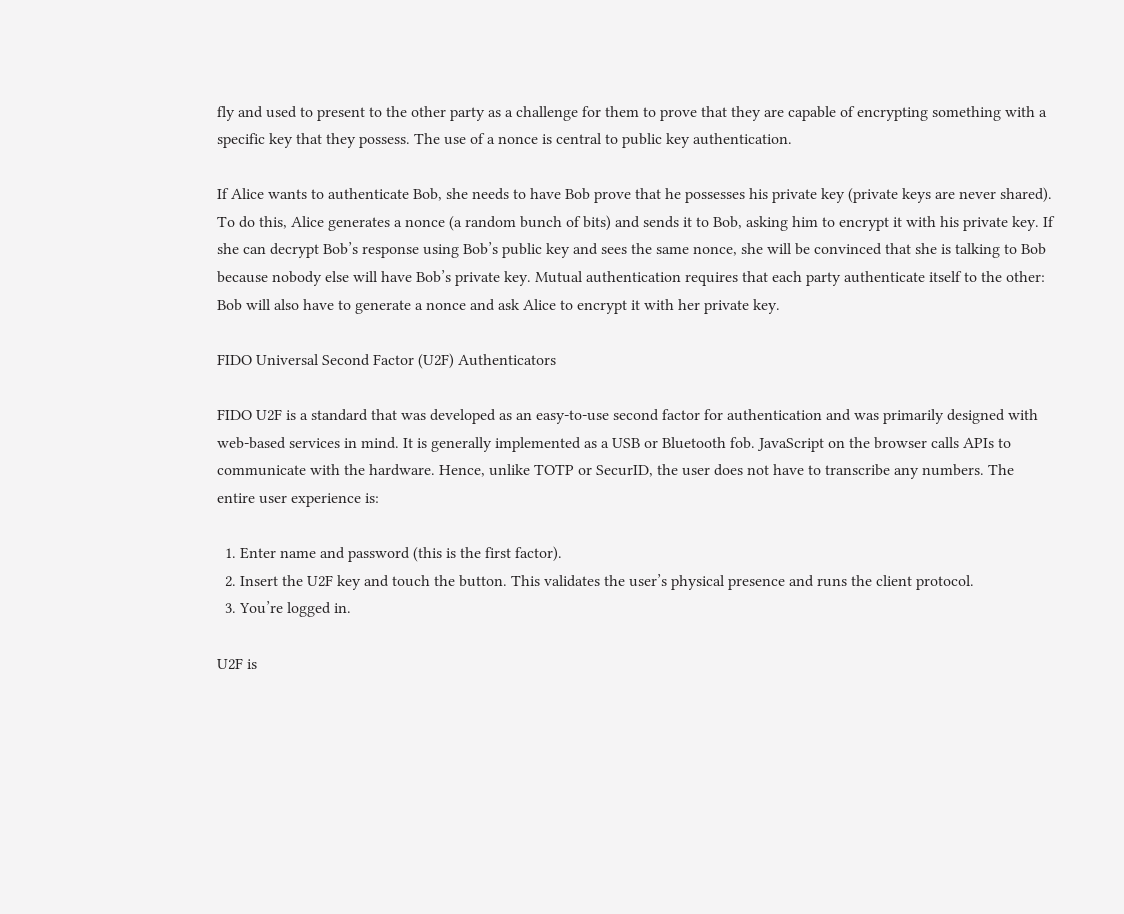fly and used to present to the other party as a challenge for them to prove that they are capable of encrypting something with a specific key that they possess. The use of a nonce is central to public key authentication.

If Alice wants to authenticate Bob, she needs to have Bob prove that he possesses his private key (private keys are never shared). To do this, Alice generates a nonce (a random bunch of bits) and sends it to Bob, asking him to encrypt it with his private key. If she can decrypt Bob’s response using Bob’s public key and sees the same nonce, she will be convinced that she is talking to Bob because nobody else will have Bob’s private key. Mutual authentication requires that each party authenticate itself to the other: Bob will also have to generate a nonce and ask Alice to encrypt it with her private key.

FIDO Universal Second Factor (U2F) Authenticators

FIDO U2F is a standard that was developed as an easy-to-use second factor for authentication and was primarily designed with web-based services in mind. It is generally implemented as a USB or Bluetooth fob. JavaScript on the browser calls APIs to communicate with the hardware. Hence, unlike TOTP or SecurID, the user does not have to transcribe any numbers. The entire user experience is:

  1. Enter name and password (this is the first factor).
  2. Insert the U2F key and touch the button. This validates the user’s physical presence and runs the client protocol.
  3. You’re logged in.

U2F is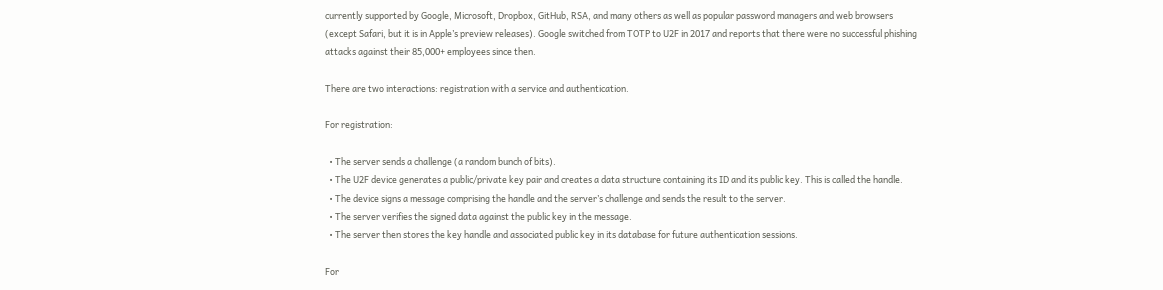currently supported by Google, Microsoft, Dropbox, GitHub, RSA, and many others as well as popular password managers and web browsers (except Safari, but it is in Apple’s preview releases). Google switched from TOTP to U2F in 2017 and reports that there were no successful phishing attacks against their 85,000+ employees since then.

There are two interactions: registration with a service and authentication.

For registration:

  • The server sends a challenge (a random bunch of bits).
  • The U2F device generates a public/private key pair and creates a data structure containing its ID and its public key. This is called the handle.
  • The device signs a message comprising the handle and the server’s challenge and sends the result to the server.
  • The server verifies the signed data against the public key in the message.
  • The server then stores the key handle and associated public key in its database for future authentication sessions.

For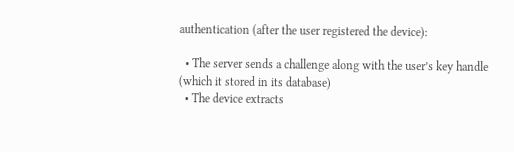authentication (after the user registered the device):

  • The server sends a challenge along with the user’s key handle (which it stored in its database)
  • The device extracts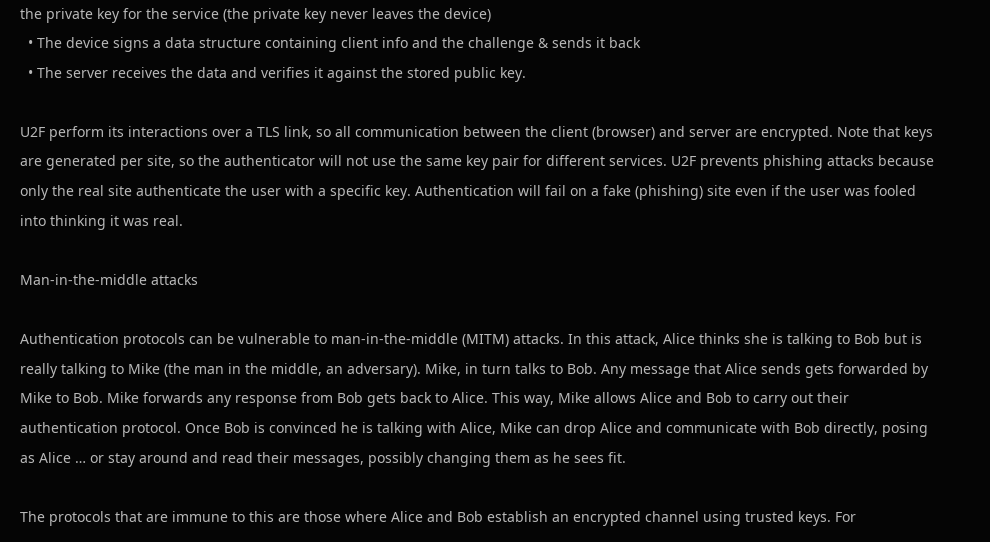the private key for the service (the private key never leaves the device)
  • The device signs a data structure containing client info and the challenge & sends it back
  • The server receives the data and verifies it against the stored public key.

U2F perform its interactions over a TLS link, so all communication between the client (browser) and server are encrypted. Note that keys are generated per site, so the authenticator will not use the same key pair for different services. U2F prevents phishing attacks because only the real site authenticate the user with a specific key. Authentication will fail on a fake (phishing) site even if the user was fooled into thinking it was real.

Man-in-the-middle attacks

Authentication protocols can be vulnerable to man-in-the-middle (MITM) attacks. In this attack, Alice thinks she is talking to Bob but is really talking to Mike (the man in the middle, an adversary). Mike, in turn talks to Bob. Any message that Alice sends gets forwarded by Mike to Bob. Mike forwards any response from Bob gets back to Alice. This way, Mike allows Alice and Bob to carry out their authentication protocol. Once Bob is convinced he is talking with Alice, Mike can drop Alice and communicate with Bob directly, posing as Alice … or stay around and read their messages, possibly changing them as he sees fit.

The protocols that are immune to this are those where Alice and Bob establish an encrypted channel using trusted keys. For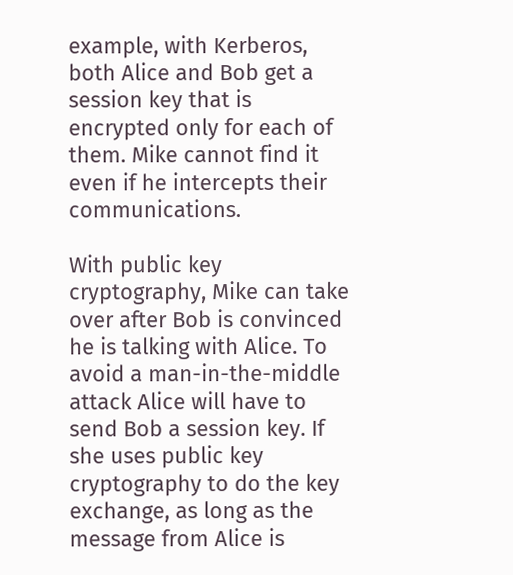example, with Kerberos, both Alice and Bob get a session key that is encrypted only for each of them. Mike cannot find it even if he intercepts their communications.

With public key cryptography, Mike can take over after Bob is convinced he is talking with Alice. To avoid a man-in-the-middle attack Alice will have to send Bob a session key. If she uses public key cryptography to do the key exchange, as long as the message from Alice is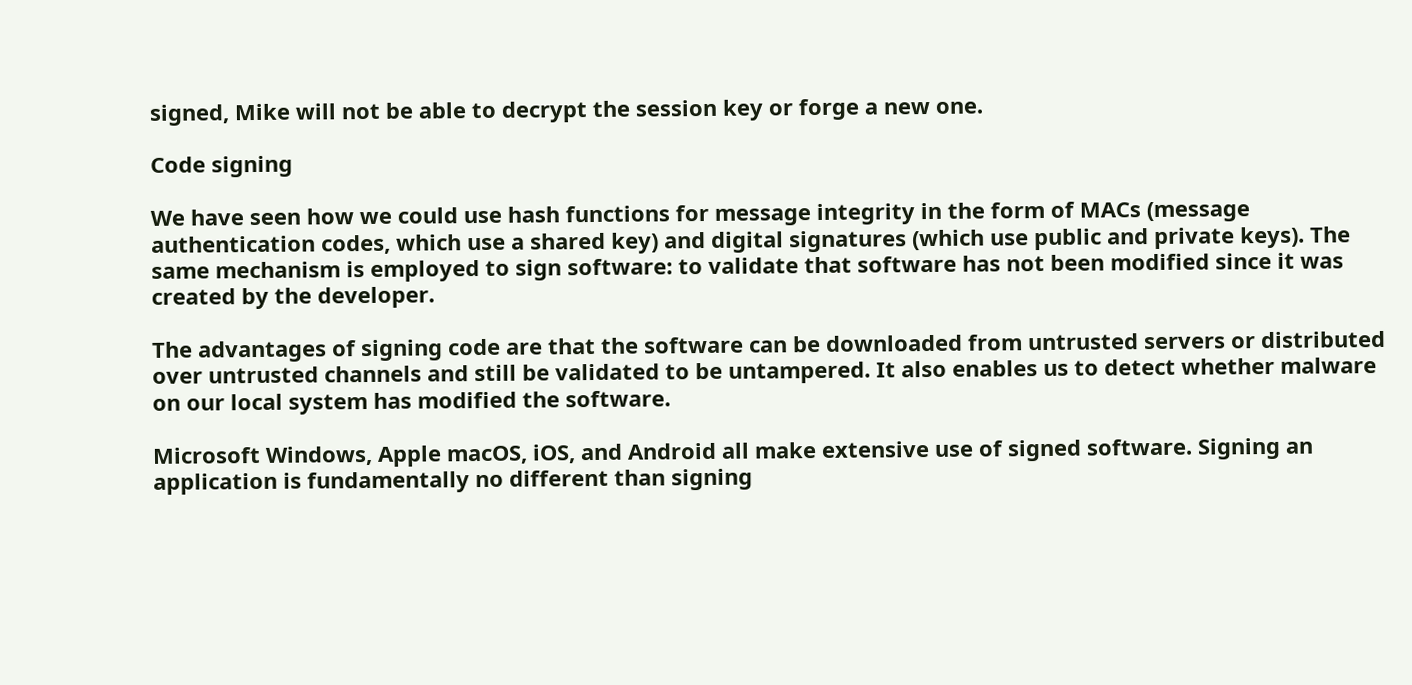signed, Mike will not be able to decrypt the session key or forge a new one.

Code signing

We have seen how we could use hash functions for message integrity in the form of MACs (message authentication codes, which use a shared key) and digital signatures (which use public and private keys). The same mechanism is employed to sign software: to validate that software has not been modified since it was created by the developer.

The advantages of signing code are that the software can be downloaded from untrusted servers or distributed over untrusted channels and still be validated to be untampered. It also enables us to detect whether malware on our local system has modified the software.

Microsoft Windows, Apple macOS, iOS, and Android all make extensive use of signed software. Signing an application is fundamentally no different than signing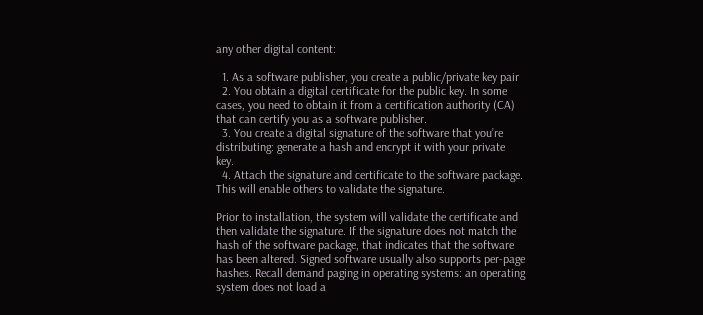any other digital content:

  1. As a software publisher, you create a public/private key pair
  2. You obtain a digital certificate for the public key. In some cases, you need to obtain it from a certification authority (CA) that can certify you as a software publisher.
  3. You create a digital signature of the software that you’re distributing: generate a hash and encrypt it with your private key.
  4. Attach the signature and certificate to the software package. This will enable others to validate the signature.

Prior to installation, the system will validate the certificate and then validate the signature. If the signature does not match the hash of the software package, that indicates that the software has been altered. Signed software usually also supports per-page hashes. Recall demand paging in operating systems: an operating system does not load a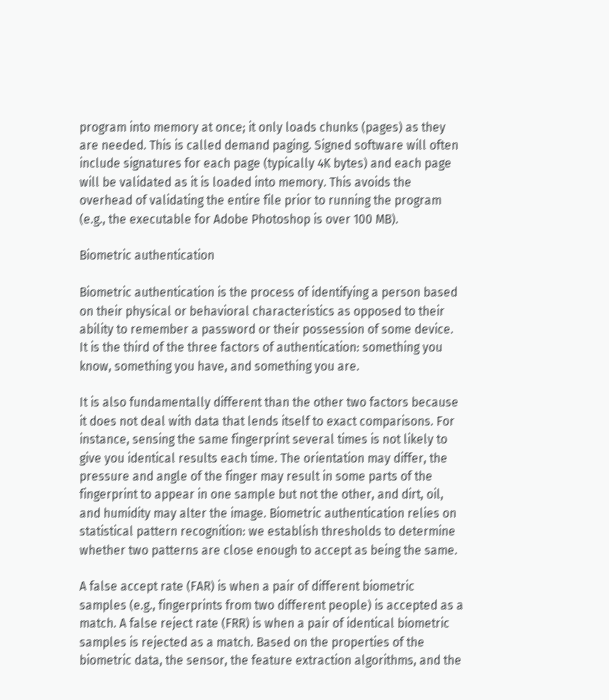program into memory at once; it only loads chunks (pages) as they are needed. This is called demand paging. Signed software will often include signatures for each page (typically 4K bytes) and each page will be validated as it is loaded into memory. This avoids the overhead of validating the entire file prior to running the program (e.g., the executable for Adobe Photoshop is over 100 MB).

Biometric authentication

Biometric authentication is the process of identifying a person based on their physical or behavioral characteristics as opposed to their ability to remember a password or their possession of some device. It is the third of the three factors of authentication: something you know, something you have, and something you are.

It is also fundamentally different than the other two factors because it does not deal with data that lends itself to exact comparisons. For instance, sensing the same fingerprint several times is not likely to give you identical results each time. The orientation may differ, the pressure and angle of the finger may result in some parts of the fingerprint to appear in one sample but not the other, and dirt, oil, and humidity may alter the image. Biometric authentication relies on statistical pattern recognition: we establish thresholds to determine whether two patterns are close enough to accept as being the same.

A false accept rate (FAR) is when a pair of different biometric samples (e.g., fingerprints from two different people) is accepted as a match. A false reject rate (FRR) is when a pair of identical biometric samples is rejected as a match. Based on the properties of the biometric data, the sensor, the feature extraction algorithms, and the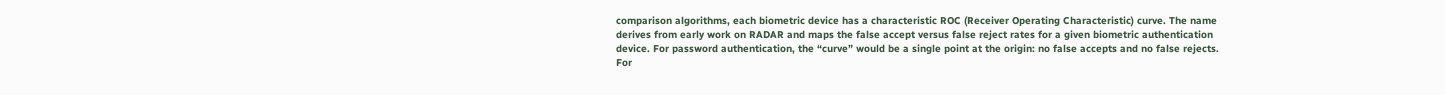comparison algorithms, each biometric device has a characteristic ROC (Receiver Operating Characteristic) curve. The name derives from early work on RADAR and maps the false accept versus false reject rates for a given biometric authentication device. For password authentication, the “curve” would be a single point at the origin: no false accepts and no false rejects. For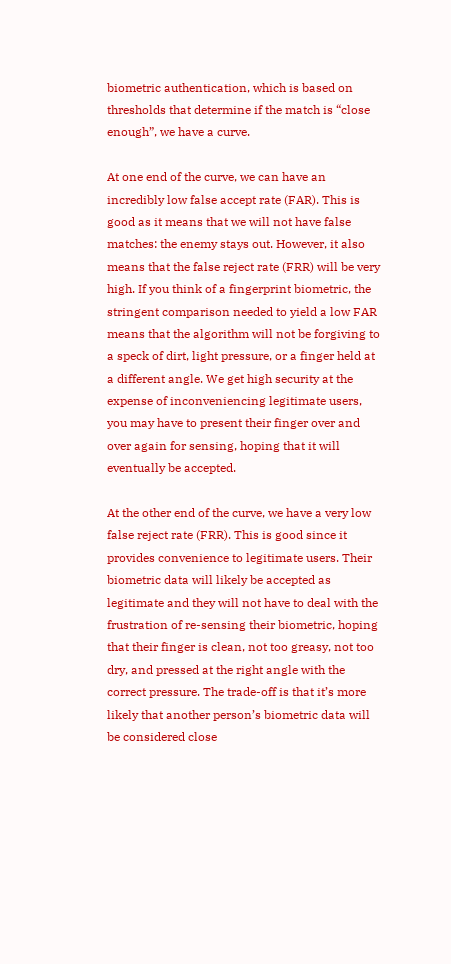biometric authentication, which is based on thresholds that determine if the match is “close enough”, we have a curve.

At one end of the curve, we can have an incredibly low false accept rate (FAR). This is good as it means that we will not have false matches: the enemy stays out. However, it also means that the false reject rate (FRR) will be very high. If you think of a fingerprint biometric, the stringent comparison needed to yield a low FAR means that the algorithm will not be forgiving to a speck of dirt, light pressure, or a finger held at a different angle. We get high security at the expense of inconveniencing legitimate users, you may have to present their finger over and over again for sensing, hoping that it will eventually be accepted.

At the other end of the curve, we have a very low false reject rate (FRR). This is good since it provides convenience to legitimate users. Their biometric data will likely be accepted as legitimate and they will not have to deal with the frustration of re-sensing their biometric, hoping that their finger is clean, not too greasy, not too dry, and pressed at the right angle with the correct pressure. The trade-off is that it’s more likely that another person’s biometric data will be considered close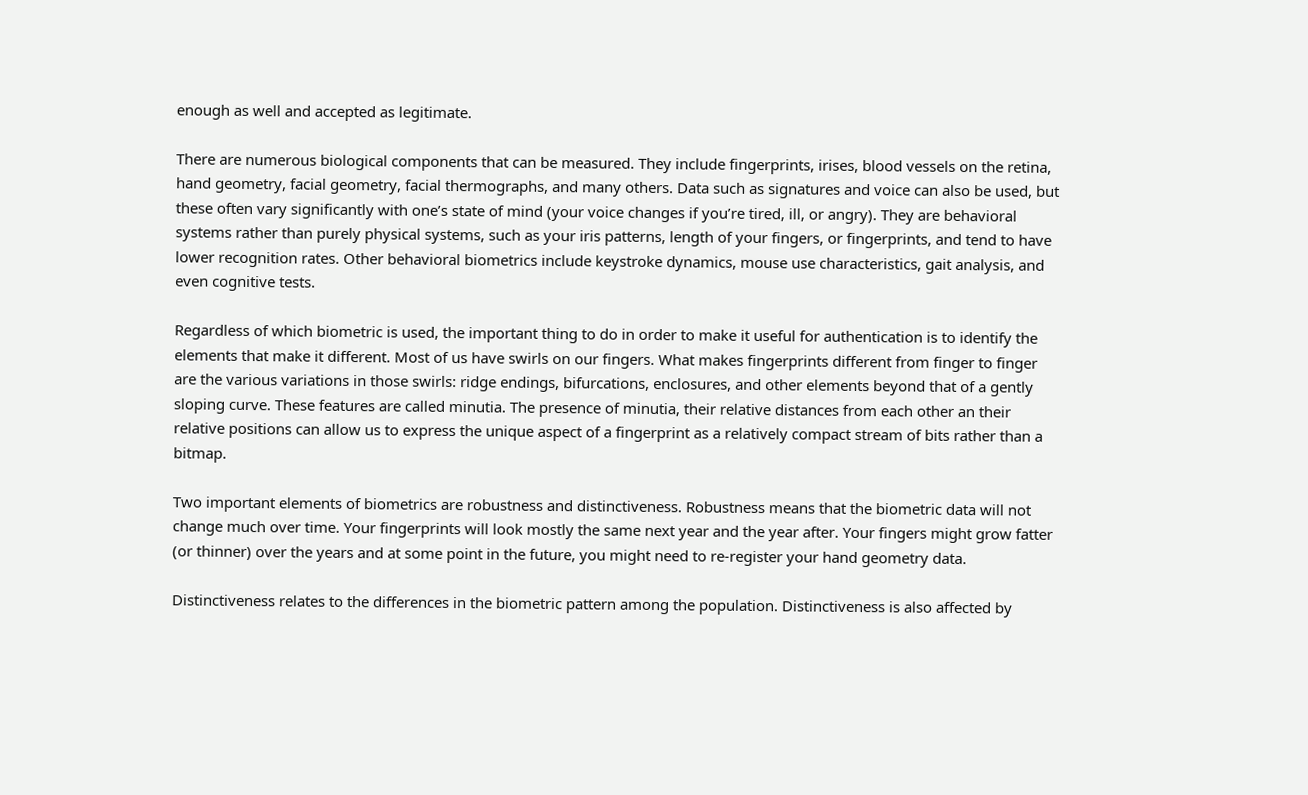enough as well and accepted as legitimate.

There are numerous biological components that can be measured. They include fingerprints, irises, blood vessels on the retina, hand geometry, facial geometry, facial thermographs, and many others. Data such as signatures and voice can also be used, but these often vary significantly with one’s state of mind (your voice changes if you’re tired, ill, or angry). They are behavioral systems rather than purely physical systems, such as your iris patterns, length of your fingers, or fingerprints, and tend to have lower recognition rates. Other behavioral biometrics include keystroke dynamics, mouse use characteristics, gait analysis, and even cognitive tests.

Regardless of which biometric is used, the important thing to do in order to make it useful for authentication is to identify the elements that make it different. Most of us have swirls on our fingers. What makes fingerprints different from finger to finger are the various variations in those swirls: ridge endings, bifurcations, enclosures, and other elements beyond that of a gently sloping curve. These features are called minutia. The presence of minutia, their relative distances from each other an their relative positions can allow us to express the unique aspect of a fingerprint as a relatively compact stream of bits rather than a bitmap.

Two important elements of biometrics are robustness and distinctiveness. Robustness means that the biometric data will not change much over time. Your fingerprints will look mostly the same next year and the year after. Your fingers might grow fatter (or thinner) over the years and at some point in the future, you might need to re-register your hand geometry data.

Distinctiveness relates to the differences in the biometric pattern among the population. Distinctiveness is also affected by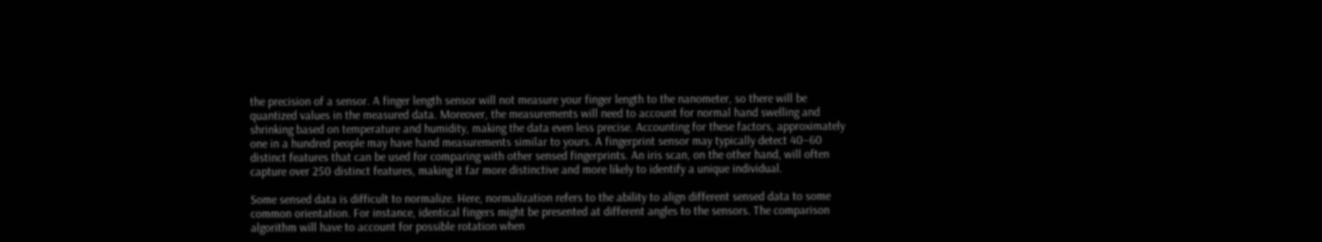the precision of a sensor. A finger length sensor will not measure your finger length to the nanometer, so there will be quantized values in the measured data. Moreover, the measurements will need to account for normal hand swelling and shrinking based on temperature and humidity, making the data even less precise. Accounting for these factors, approximately one in a hundred people may have hand measurements similar to yours. A fingerprint sensor may typically detect 40–60 distinct features that can be used for comparing with other sensed fingerprints. An iris scan, on the other hand, will often capture over 250 distinct features, making it far more distinctive and more likely to identify a unique individual.

Some sensed data is difficult to normalize. Here, normalization refers to the ability to align different sensed data to some common orientation. For instance, identical fingers might be presented at different angles to the sensors. The comparison algorithm will have to account for possible rotation when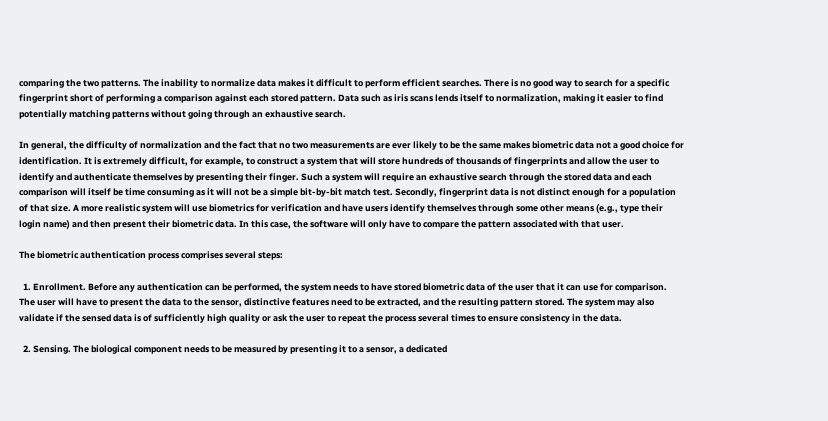comparing the two patterns. The inability to normalize data makes it difficult to perform efficient searches. There is no good way to search for a specific fingerprint short of performing a comparison against each stored pattern. Data such as iris scans lends itself to normalization, making it easier to find potentially matching patterns without going through an exhaustive search.

In general, the difficulty of normalization and the fact that no two measurements are ever likely to be the same makes biometric data not a good choice for identification. It is extremely difficult, for example, to construct a system that will store hundreds of thousands of fingerprints and allow the user to identify and authenticate themselves by presenting their finger. Such a system will require an exhaustive search through the stored data and each comparison will itself be time consuming as it will not be a simple bit-by-bit match test. Secondly, fingerprint data is not distinct enough for a population of that size. A more realistic system will use biometrics for verification and have users identify themselves through some other means (e.g., type their login name) and then present their biometric data. In this case, the software will only have to compare the pattern associated with that user.

The biometric authentication process comprises several steps:

  1. Enrollment. Before any authentication can be performed, the system needs to have stored biometric data of the user that it can use for comparison. The user will have to present the data to the sensor, distinctive features need to be extracted, and the resulting pattern stored. The system may also validate if the sensed data is of sufficiently high quality or ask the user to repeat the process several times to ensure consistency in the data.

  2. Sensing. The biological component needs to be measured by presenting it to a sensor, a dedicated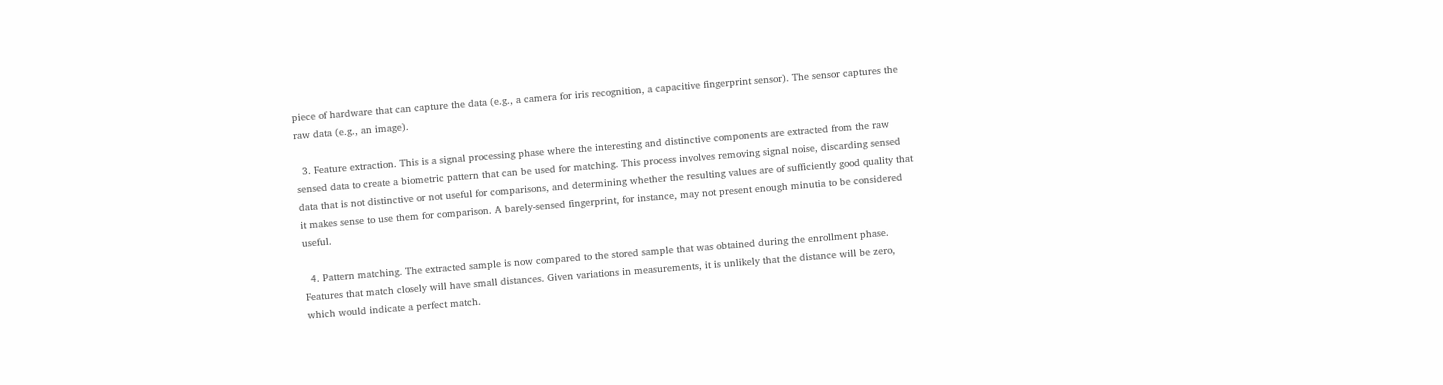piece of hardware that can capture the data (e.g., a camera for iris recognition, a capacitive fingerprint sensor). The sensor captures the raw data (e.g., an image).

  3. Feature extraction. This is a signal processing phase where the interesting and distinctive components are extracted from the raw sensed data to create a biometric pattern that can be used for matching. This process involves removing signal noise, discarding sensed data that is not distinctive or not useful for comparisons, and determining whether the resulting values are of sufficiently good quality that it makes sense to use them for comparison. A barely-sensed fingerprint, for instance, may not present enough minutia to be considered useful.

  4. Pattern matching. The extracted sample is now compared to the stored sample that was obtained during the enrollment phase. Features that match closely will have small distances. Given variations in measurements, it is unlikely that the distance will be zero, which would indicate a perfect match.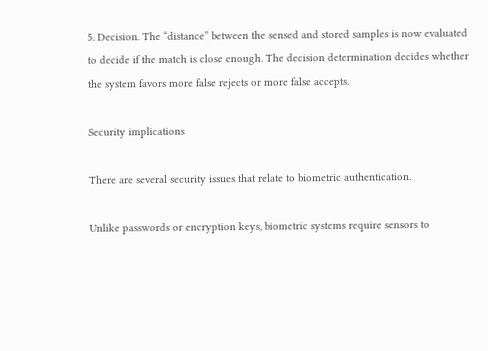5. Decision. The “distance” between the sensed and stored samples is now evaluated to decide if the match is close enough. The decision determination decides whether the system favors more false rejects or more false accepts.

Security implications

There are several security issues that relate to biometric authentication.

Unlike passwords or encryption keys, biometric systems require sensors to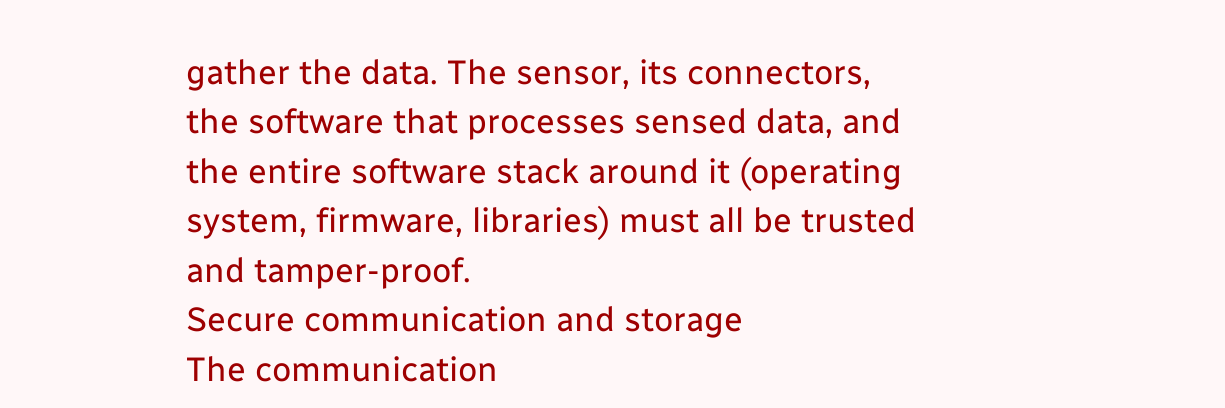gather the data. The sensor, its connectors, the software that processes sensed data, and the entire software stack around it (operating system, firmware, libraries) must all be trusted and tamper-proof.
Secure communication and storage
The communication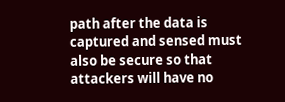path after the data is captured and sensed must also be secure so that attackers will have no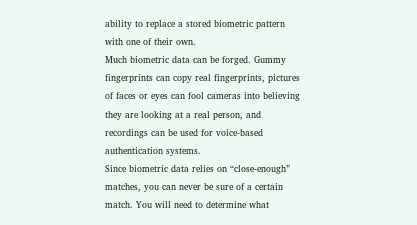ability to replace a stored biometric pattern with one of their own.
Much biometric data can be forged. Gummy fingerprints can copy real fingerprints, pictures of faces or eyes can fool cameras into believing they are looking at a real person, and recordings can be used for voice-based authentication systems.
Since biometric data relies on “close-enough” matches, you can never be sure of a certain match. You will need to determine what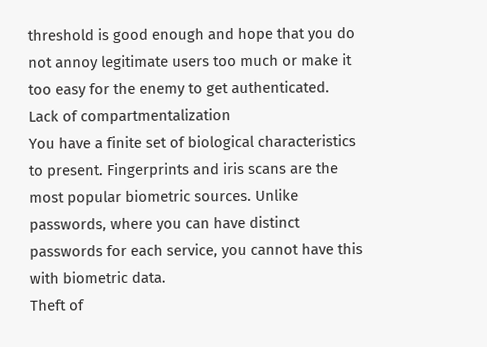threshold is good enough and hope that you do not annoy legitimate users too much or make it too easy for the enemy to get authenticated.
Lack of compartmentalization
You have a finite set of biological characteristics to present. Fingerprints and iris scans are the most popular biometric sources. Unlike passwords, where you can have distinct passwords for each service, you cannot have this with biometric data.
Theft of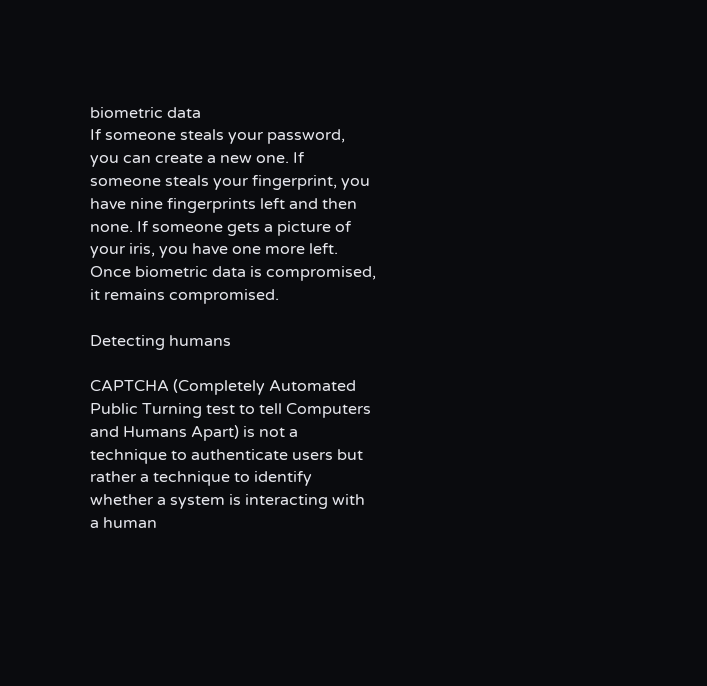biometric data
If someone steals your password, you can create a new one. If someone steals your fingerprint, you have nine fingerprints left and then none. If someone gets a picture of your iris, you have one more left. Once biometric data is compromised, it remains compromised.

Detecting humans

CAPTCHA (Completely Automated Public Turning test to tell Computers and Humans Apart) is not a technique to authenticate users but rather a technique to identify whether a system is interacting with a human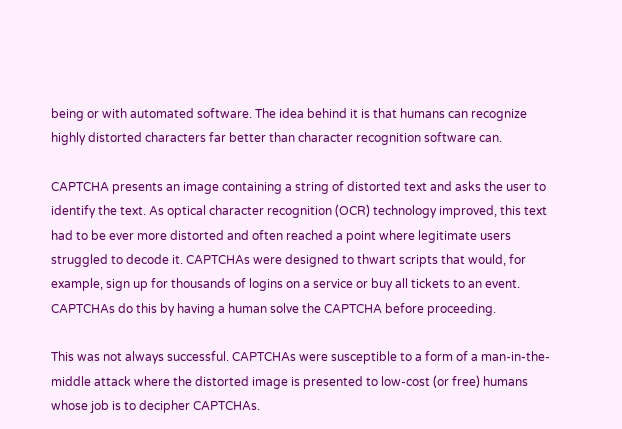being or with automated software. The idea behind it is that humans can recognize highly distorted characters far better than character recognition software can.

CAPTCHA presents an image containing a string of distorted text and asks the user to identify the text. As optical character recognition (OCR) technology improved, this text had to be ever more distorted and often reached a point where legitimate users struggled to decode it. CAPTCHAs were designed to thwart scripts that would, for example, sign up for thousands of logins on a service or buy all tickets to an event. CAPTCHAs do this by having a human solve the CAPTCHA before proceeding.

This was not always successful. CAPTCHAs were susceptible to a form of a man-in-the-middle attack where the distorted image is presented to low-cost (or free) humans whose job is to decipher CAPTCHAs.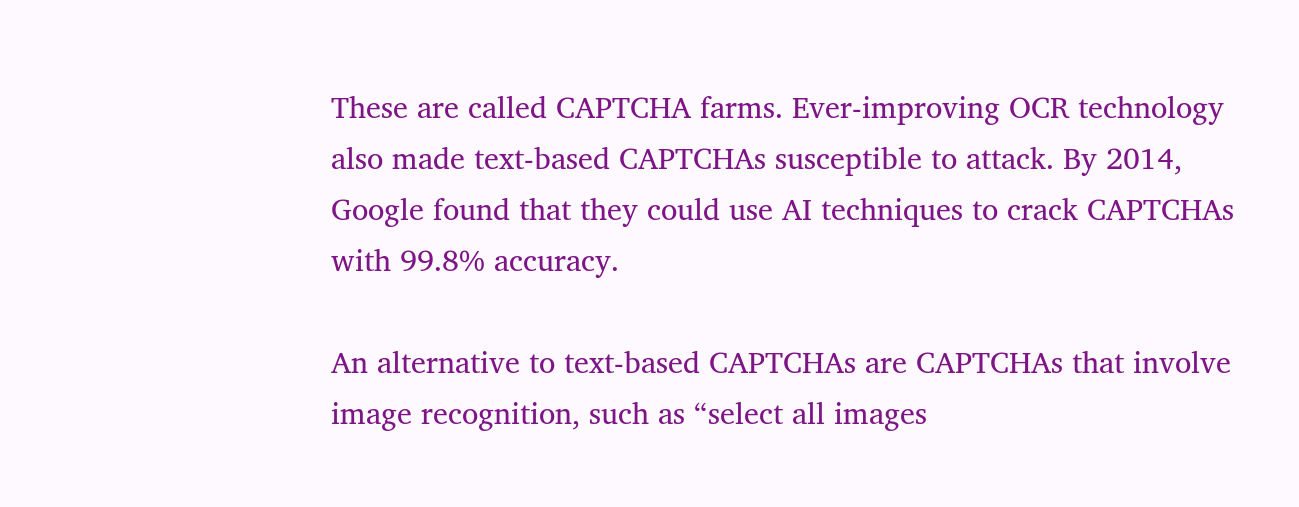These are called CAPTCHA farms. Ever-improving OCR technology also made text-based CAPTCHAs susceptible to attack. By 2014, Google found that they could use AI techniques to crack CAPTCHAs with 99.8% accuracy.

An alternative to text-based CAPTCHAs are CAPTCHAs that involve image recognition, such as “select all images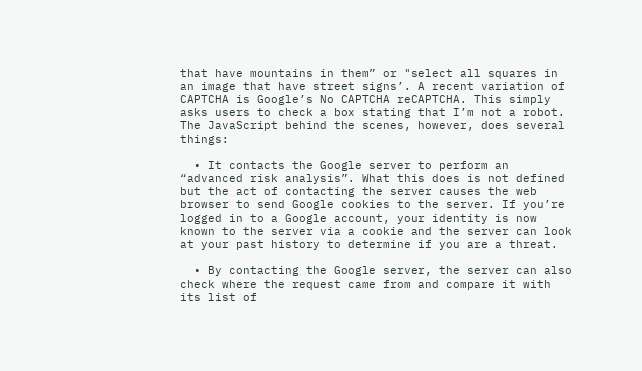that have mountains in them” or "select all squares in an image that have street signs’. A recent variation of CAPTCHA is Google’s No CAPTCHA reCAPTCHA. This simply asks users to check a box stating that I’m not a robot. The JavaScript behind the scenes, however, does several things:

  • It contacts the Google server to perform an “advanced risk analysis”. What this does is not defined but the act of contacting the server causes the web browser to send Google cookies to the server. If you’re logged in to a Google account, your identity is now known to the server via a cookie and the server can look at your past history to determine if you are a threat.

  • By contacting the Google server, the server can also check where the request came from and compare it with its list of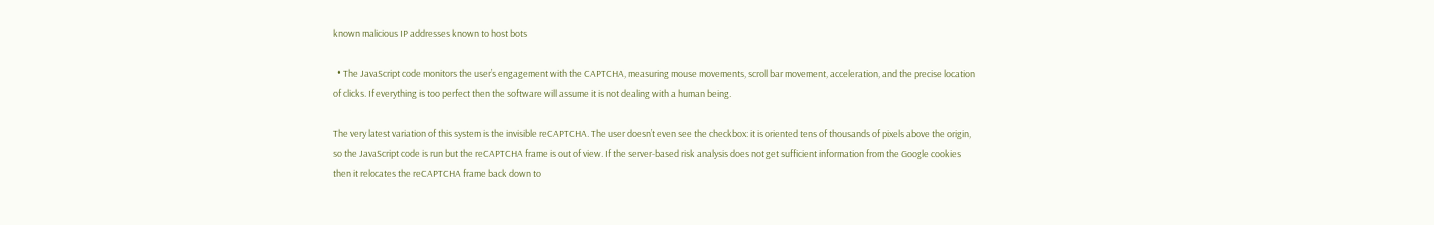known malicious IP addresses known to host bots

  • The JavaScript code monitors the user’s engagement with the CAPTCHA, measuring mouse movements, scroll bar movement, acceleration, and the precise location of clicks. If everything is too perfect then the software will assume it is not dealing with a human being.

The very latest variation of this system is the invisible reCAPTCHA. The user doesn’t even see the checkbox: it is oriented tens of thousands of pixels above the origin, so the JavaScript code is run but the reCAPTCHA frame is out of view. If the server-based risk analysis does not get sufficient information from the Google cookies then it relocates the reCAPTCHA frame back down to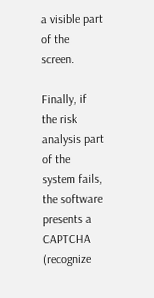a visible part of the screen.

Finally, if the risk analysis part of the system fails, the software presents a CAPTCHA (recognize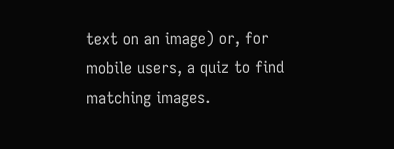text on an image) or, for mobile users, a quiz to find matching images.